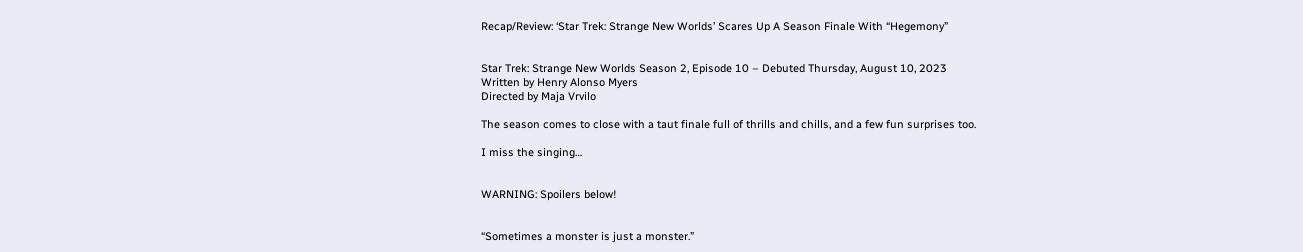Recap/Review: ‘Star Trek: Strange New Worlds’ Scares Up A Season Finale With “Hegemony”


Star Trek: Strange New Worlds Season 2, Episode 10 – Debuted Thursday, August 10, 2023
Written by Henry Alonso Myers
Directed by Maja Vrvilo

The season comes to close with a taut finale full of thrills and chills, and a few fun surprises too.

I miss the singing…


WARNING: Spoilers below!


“Sometimes a monster is just a monster.”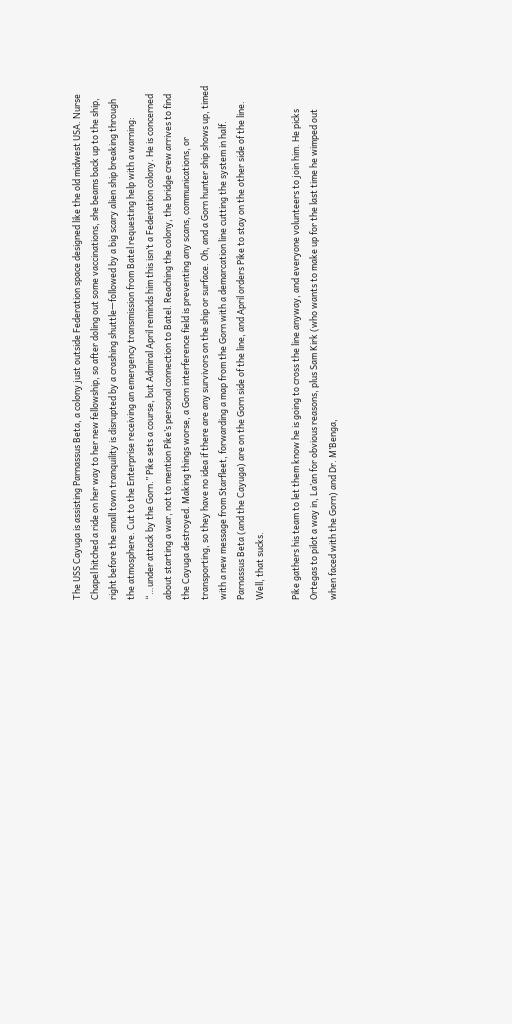The USS Cayuga is assisting Parnassus Beta, a colony just outside Federation space designed like the old midwest USA. Nurse Chapel hitched a ride on her way to her new fellowship, so after doling out some vaccinations, she beams back up to the ship, right before the small town tranquility is disrupted by a crashing shuttle—followed by a big scary alien ship breaking through the atmosphere. Cut to the Enterprise receiving an emergency transmission from Batel requesting help with a warning: “…under attack by the Gorn.” Pike sets a course, but Admiral April reminds him this isn’t a Federation colony. He is concerned about starting a war, not to mention Pike’s personal connection to Batel. Reaching the colony, the bridge crew arrives to find the Cayuga destroyed. Making things worse, a Gorn interference field is preventing any scans, communications, or transporting, so they have no idea if there are any survivors on the ship or surface. Oh, and a Gorn hunter ship shows up, timed with a new message from Starfleet, forwarding a map from the Gorn with a demarcation line cutting the system in half. Parnassus Beta (and the Cayuga) are on the Gorn side of the line, and April orders Pike to stay on the other side of the line. Well, that sucks.

Pike gathers his team to let them know he is going to cross the line anyway, and everyone volunteers to join him. He picks Ortegas to pilot a way in, La’an for obvious reasons, plus Sam Kirk (who wants to make up for the last time he wimped out when faced with the Gorn) and Dr. M’Benga,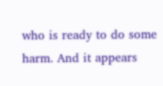who is ready to do some harm. And it appears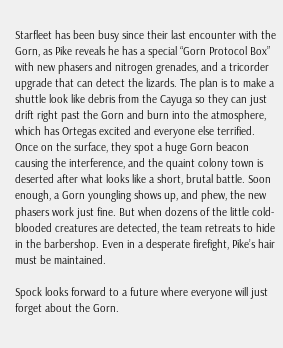Starfleet has been busy since their last encounter with the Gorn, as Pike reveals he has a special “Gorn Protocol Box” with new phasers and nitrogen grenades, and a tricorder upgrade that can detect the lizards. The plan is to make a shuttle look like debris from the Cayuga so they can just drift right past the Gorn and burn into the atmosphere, which has Ortegas excited and everyone else terrified. Once on the surface, they spot a huge Gorn beacon causing the interference, and the quaint colony town is deserted after what looks like a short, brutal battle. Soon enough, a Gorn youngling shows up, and phew, the new phasers work just fine. But when dozens of the little cold-blooded creatures are detected, the team retreats to hide in the barbershop. Even in a desperate firefight, Pike’s hair must be maintained.

Spock looks forward to a future where everyone will just forget about the Gorn.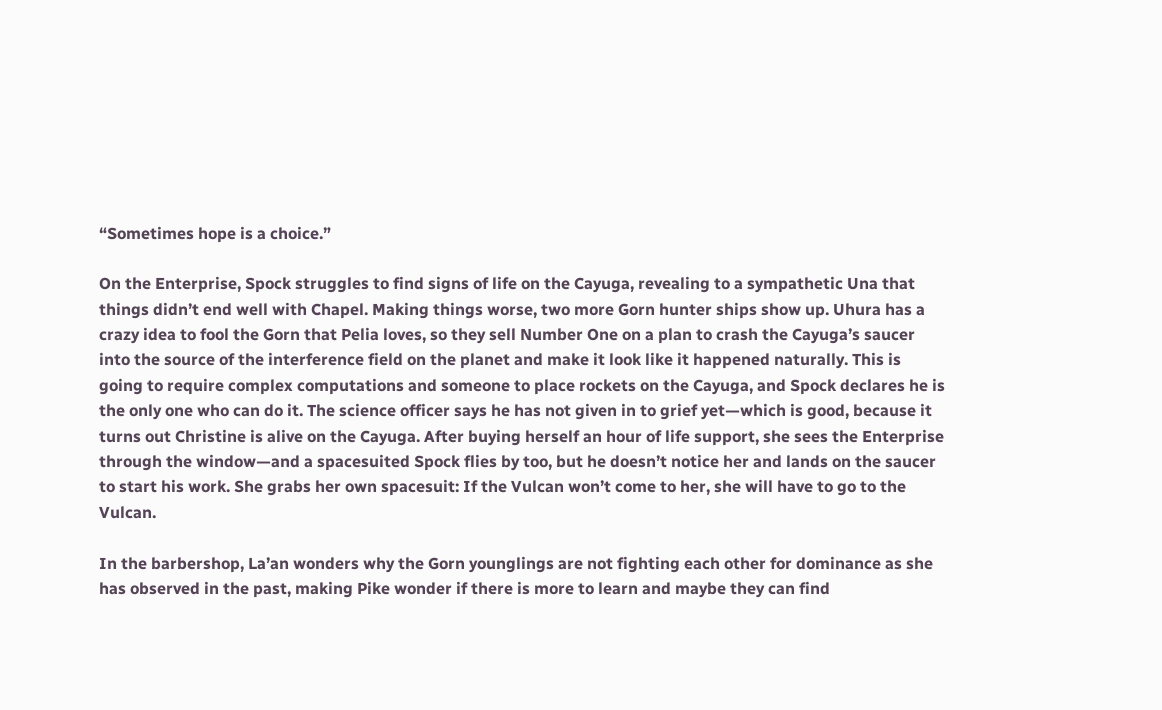“Sometimes hope is a choice.”

On the Enterprise, Spock struggles to find signs of life on the Cayuga, revealing to a sympathetic Una that things didn’t end well with Chapel. Making things worse, two more Gorn hunter ships show up. Uhura has a crazy idea to fool the Gorn that Pelia loves, so they sell Number One on a plan to crash the Cayuga’s saucer into the source of the interference field on the planet and make it look like it happened naturally. This is going to require complex computations and someone to place rockets on the Cayuga, and Spock declares he is the only one who can do it. The science officer says he has not given in to grief yet—which is good, because it turns out Christine is alive on the Cayuga. After buying herself an hour of life support, she sees the Enterprise through the window—and a spacesuited Spock flies by too, but he doesn’t notice her and lands on the saucer to start his work. She grabs her own spacesuit: If the Vulcan won’t come to her, she will have to go to the Vulcan.

In the barbershop, La’an wonders why the Gorn younglings are not fighting each other for dominance as she has observed in the past, making Pike wonder if there is more to learn and maybe they can find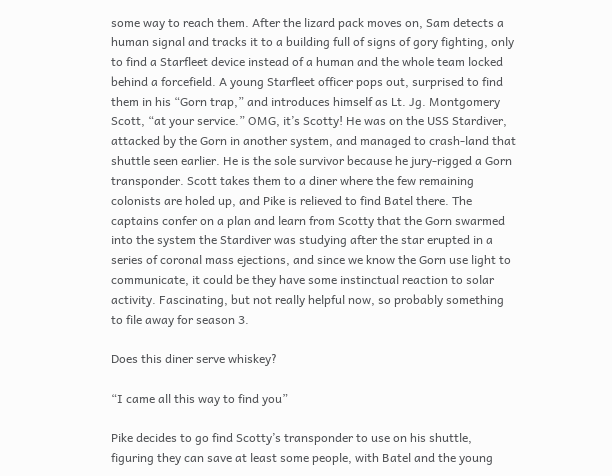some way to reach them. After the lizard pack moves on, Sam detects a human signal and tracks it to a building full of signs of gory fighting, only to find a Starfleet device instead of a human and the whole team locked behind a forcefield. A young Starfleet officer pops out, surprised to find them in his “Gorn trap,” and introduces himself as Lt. Jg. Montgomery Scott, “at your service.” OMG, it’s Scotty! He was on the USS Stardiver, attacked by the Gorn in another system, and managed to crash-land that shuttle seen earlier. He is the sole survivor because he jury-rigged a Gorn transponder. Scott takes them to a diner where the few remaining colonists are holed up, and Pike is relieved to find Batel there. The captains confer on a plan and learn from Scotty that the Gorn swarmed into the system the Stardiver was studying after the star erupted in a series of coronal mass ejections, and since we know the Gorn use light to communicate, it could be they have some instinctual reaction to solar activity. Fascinating, but not really helpful now, so probably something to file away for season 3.

Does this diner serve whiskey?

“I came all this way to find you”

Pike decides to go find Scotty’s transponder to use on his shuttle, figuring they can save at least some people, with Batel and the young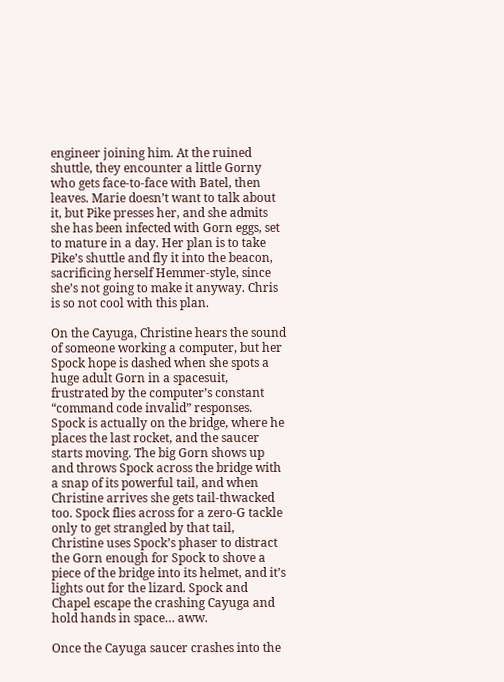engineer joining him. At the ruined shuttle, they encounter a little Gorny who gets face-to-face with Batel, then leaves. Marie doesn’t want to talk about it, but Pike presses her, and she admits she has been infected with Gorn eggs, set to mature in a day. Her plan is to take Pike’s shuttle and fly it into the beacon, sacrificing herself Hemmer-style, since she’s not going to make it anyway. Chris is so not cool with this plan.

On the Cayuga, Christine hears the sound of someone working a computer, but her Spock hope is dashed when she spots a huge adult Gorn in a spacesuit, frustrated by the computer’s constant “command code invalid” responses. Spock is actually on the bridge, where he places the last rocket, and the saucer starts moving. The big Gorn shows up and throws Spock across the bridge with a snap of its powerful tail, and when Christine arrives she gets tail-thwacked too. Spock flies across for a zero-G tackle only to get strangled by that tail, Christine uses Spock’s phaser to distract the Gorn enough for Spock to shove a piece of the bridge into its helmet, and it’s lights out for the lizard. Spock and Chapel escape the crashing Cayuga and hold hands in space… aww.

Once the Cayuga saucer crashes into the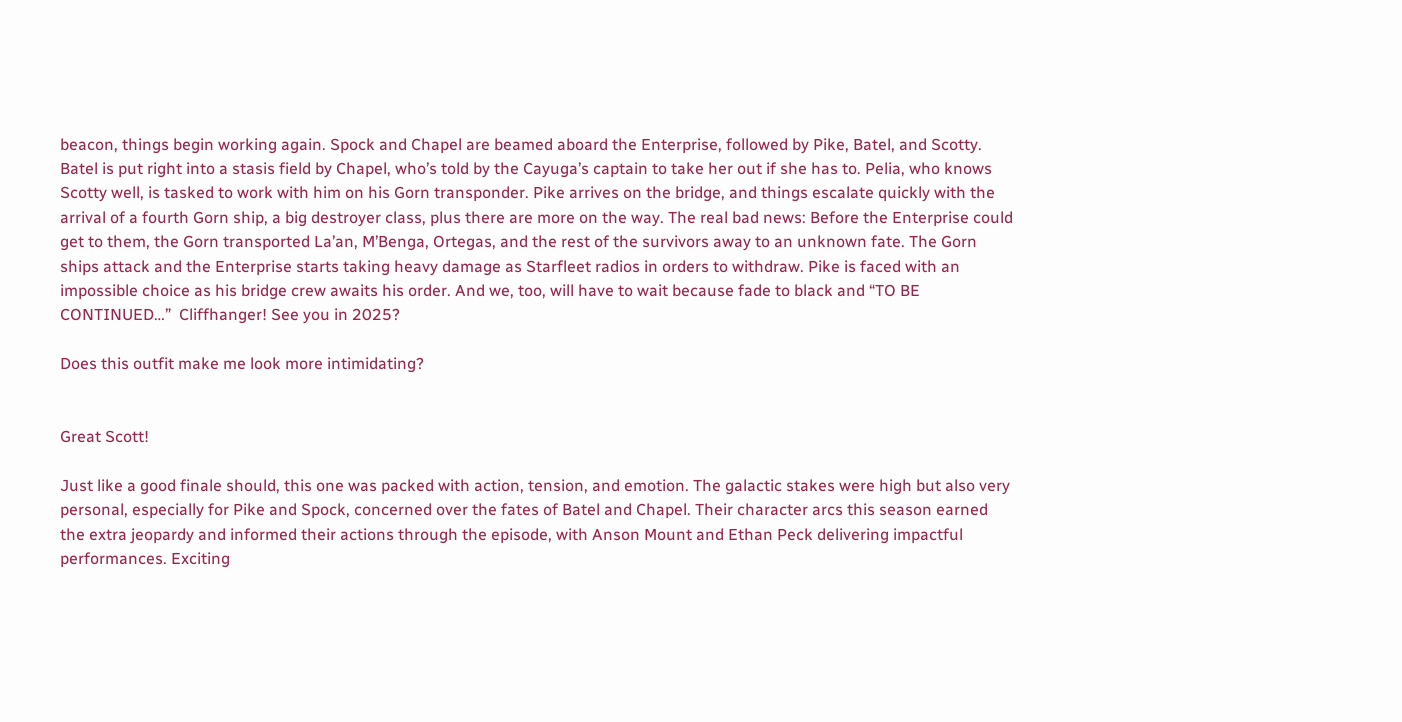beacon, things begin working again. Spock and Chapel are beamed aboard the Enterprise, followed by Pike, Batel, and Scotty. Batel is put right into a stasis field by Chapel, who’s told by the Cayuga’s captain to take her out if she has to. Pelia, who knows Scotty well, is tasked to work with him on his Gorn transponder. Pike arrives on the bridge, and things escalate quickly with the arrival of a fourth Gorn ship, a big destroyer class, plus there are more on the way. The real bad news: Before the Enterprise could get to them, the Gorn transported La’an, M’Benga, Ortegas, and the rest of the survivors away to an unknown fate. The Gorn ships attack and the Enterprise starts taking heavy damage as Starfleet radios in orders to withdraw. Pike is faced with an impossible choice as his bridge crew awaits his order. And we, too, will have to wait because fade to black and “TO BE CONTINUED…”  Cliffhanger! See you in 2025?

Does this outfit make me look more intimidating?


Great Scott!

Just like a good finale should, this one was packed with action, tension, and emotion. The galactic stakes were high but also very personal, especially for Pike and Spock, concerned over the fates of Batel and Chapel. Their character arcs this season earned the extra jeopardy and informed their actions through the episode, with Anson Mount and Ethan Peck delivering impactful performances. Exciting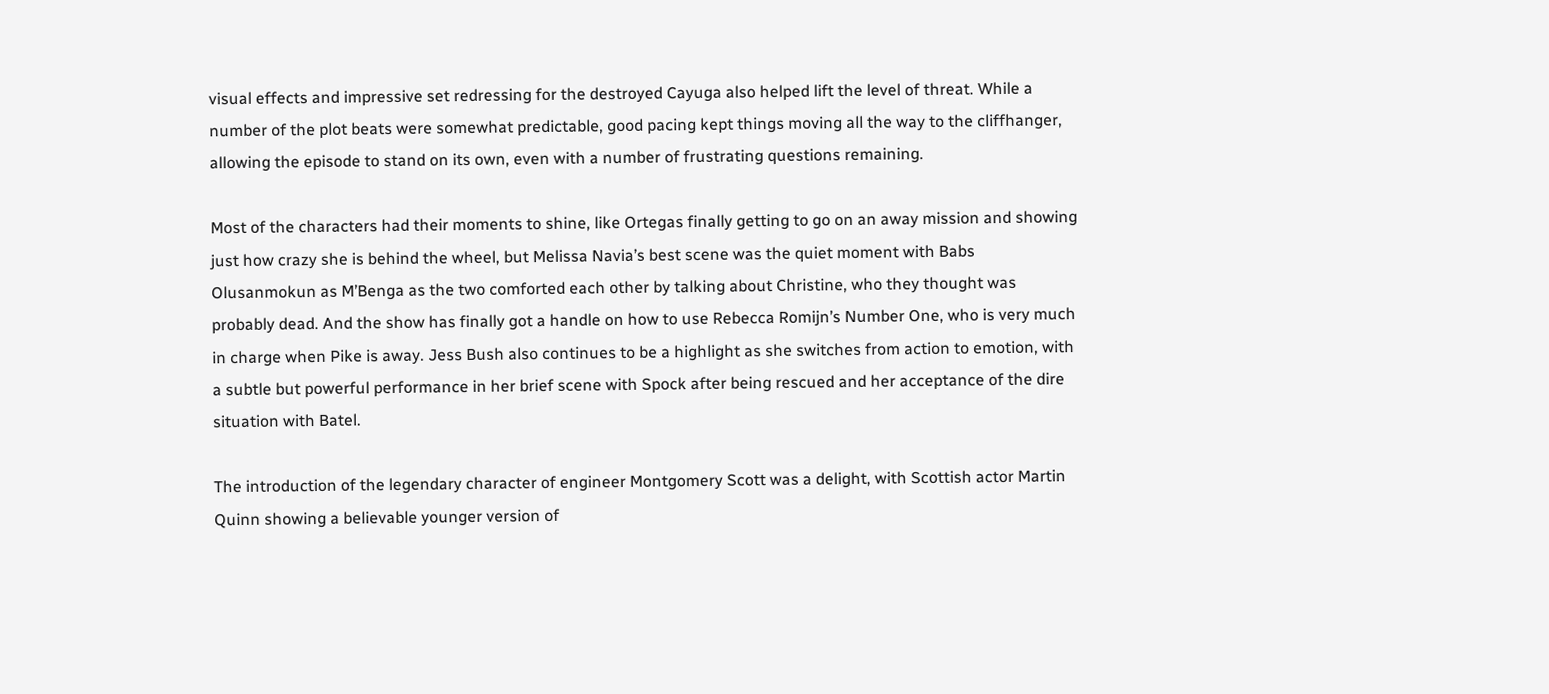visual effects and impressive set redressing for the destroyed Cayuga also helped lift the level of threat. While a number of the plot beats were somewhat predictable, good pacing kept things moving all the way to the cliffhanger, allowing the episode to stand on its own, even with a number of frustrating questions remaining.

Most of the characters had their moments to shine, like Ortegas finally getting to go on an away mission and showing just how crazy she is behind the wheel, but Melissa Navia’s best scene was the quiet moment with Babs Olusanmokun as M’Benga as the two comforted each other by talking about Christine, who they thought was probably dead. And the show has finally got a handle on how to use Rebecca Romijn’s Number One, who is very much in charge when Pike is away. Jess Bush also continues to be a highlight as she switches from action to emotion, with a subtle but powerful performance in her brief scene with Spock after being rescued and her acceptance of the dire situation with Batel.

The introduction of the legendary character of engineer Montgomery Scott was a delight, with Scottish actor Martin Quinn showing a believable younger version of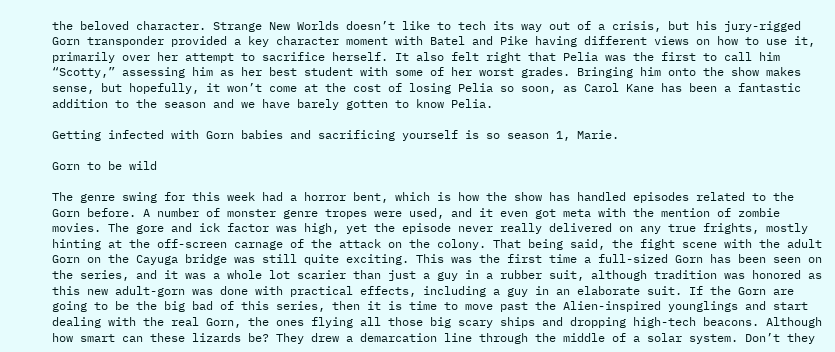the beloved character. Strange New Worlds doesn’t like to tech its way out of a crisis, but his jury-rigged Gorn transponder provided a key character moment with Batel and Pike having different views on how to use it, primarily over her attempt to sacrifice herself. It also felt right that Pelia was the first to call him “Scotty,” assessing him as her best student with some of her worst grades. Bringing him onto the show makes sense, but hopefully, it won’t come at the cost of losing Pelia so soon, as Carol Kane has been a fantastic addition to the season and we have barely gotten to know Pelia.

Getting infected with Gorn babies and sacrificing yourself is so season 1, Marie.

Gorn to be wild

The genre swing for this week had a horror bent, which is how the show has handled episodes related to the Gorn before. A number of monster genre tropes were used, and it even got meta with the mention of zombie movies. The gore and ick factor was high, yet the episode never really delivered on any true frights, mostly hinting at the off-screen carnage of the attack on the colony. That being said, the fight scene with the adult Gorn on the Cayuga bridge was still quite exciting. This was the first time a full-sized Gorn has been seen on the series, and it was a whole lot scarier than just a guy in a rubber suit, although tradition was honored as this new adult-gorn was done with practical effects, including a guy in an elaborate suit. If the Gorn are going to be the big bad of this series, then it is time to move past the Alien-inspired younglings and start dealing with the real Gorn, the ones flying all those big scary ships and dropping high-tech beacons. Although how smart can these lizards be? They drew a demarcation line through the middle of a solar system. Don’t they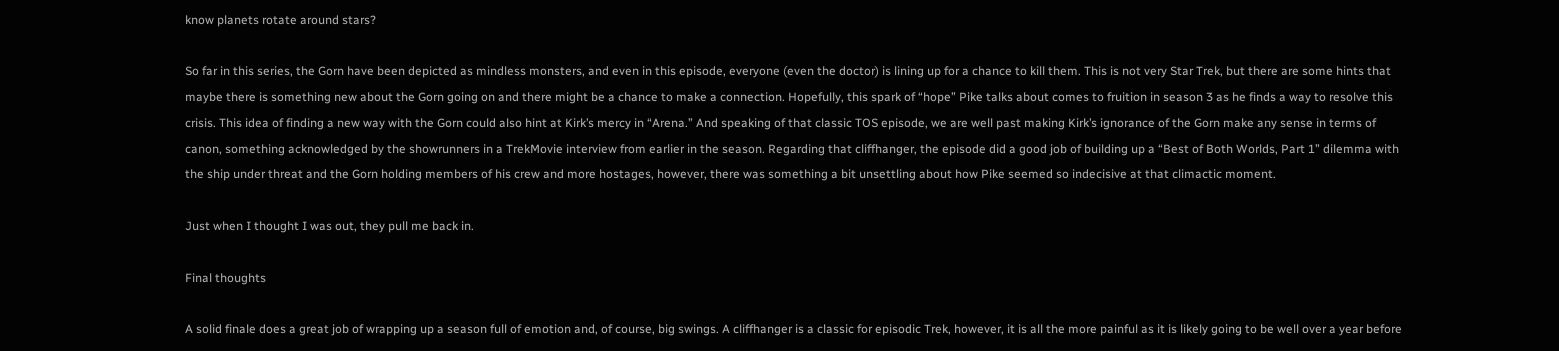know planets rotate around stars?

So far in this series, the Gorn have been depicted as mindless monsters, and even in this episode, everyone (even the doctor) is lining up for a chance to kill them. This is not very Star Trek, but there are some hints that maybe there is something new about the Gorn going on and there might be a chance to make a connection. Hopefully, this spark of “hope” Pike talks about comes to fruition in season 3 as he finds a way to resolve this crisis. This idea of finding a new way with the Gorn could also hint at Kirk’s mercy in “Arena.” And speaking of that classic TOS episode, we are well past making Kirk’s ignorance of the Gorn make any sense in terms of canon, something acknowledged by the showrunners in a TrekMovie interview from earlier in the season. Regarding that cliffhanger, the episode did a good job of building up a “Best of Both Worlds, Part 1” dilemma with the ship under threat and the Gorn holding members of his crew and more hostages, however, there was something a bit unsettling about how Pike seemed so indecisive at that climactic moment.

Just when I thought I was out, they pull me back in.

Final thoughts

A solid finale does a great job of wrapping up a season full of emotion and, of course, big swings. A cliffhanger is a classic for episodic Trek, however, it is all the more painful as it is likely going to be well over a year before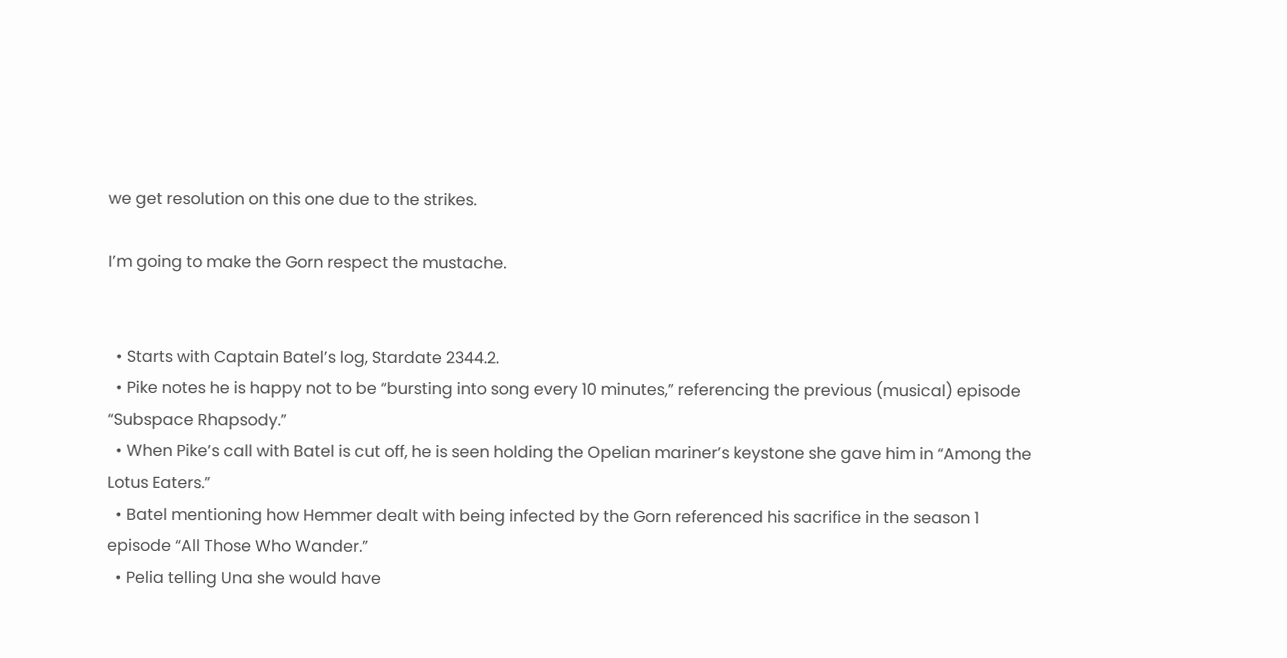we get resolution on this one due to the strikes.

I’m going to make the Gorn respect the mustache.


  • Starts with Captain Batel’s log, Stardate 2344.2.
  • Pike notes he is happy not to be “bursting into song every 10 minutes,” referencing the previous (musical) episode “Subspace Rhapsody.”
  • When Pike’s call with Batel is cut off, he is seen holding the Opelian mariner’s keystone she gave him in “Among the Lotus Eaters.”
  • Batel mentioning how Hemmer dealt with being infected by the Gorn referenced his sacrifice in the season 1 episode “All Those Who Wander.”
  • Pelia telling Una she would have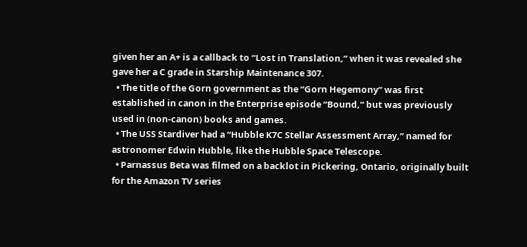given her an A+ is a callback to “Lost in Translation,” when it was revealed she gave her a C grade in Starship Maintenance 307.
  • The title of the Gorn government as the “Gorn Hegemony” was first established in canon in the Enterprise episode “Bound,” but was previously used in (non-canon) books and games.
  • The USS Stardiver had a “Hubble K7C Stellar Assessment Array,” named for astronomer Edwin Hubble, like the Hubble Space Telescope.
  • Parnassus Beta was filmed on a backlot in Pickering, Ontario, originally built for the Amazon TV series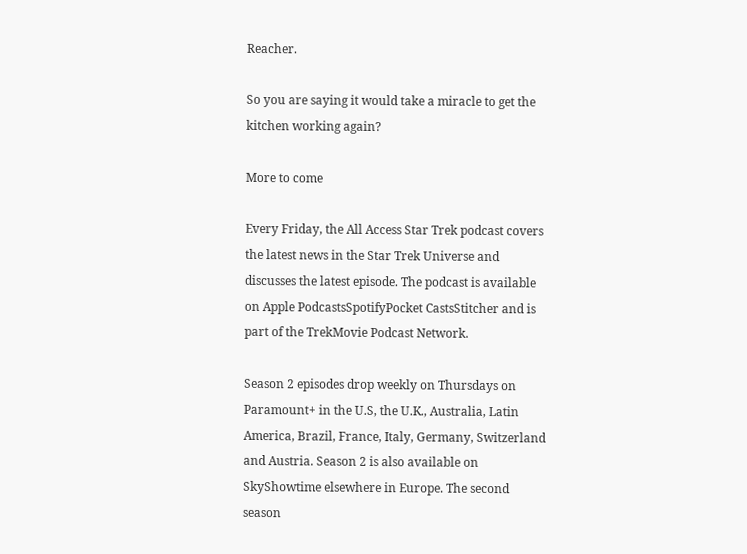Reacher.

So you are saying it would take a miracle to get the kitchen working again?

More to come

Every Friday, the All Access Star Trek podcast covers the latest news in the Star Trek Universe and discusses the latest episode. The podcast is available on Apple PodcastsSpotifyPocket CastsStitcher and is part of the TrekMovie Podcast Network.

Season 2 episodes drop weekly on Thursdays on Paramount+ in the U.S, the U.K., Australia, Latin America, Brazil, France, Italy, Germany, Switzerland and Austria. Season 2 is also available on SkyShowtime elsewhere in Europe. The second season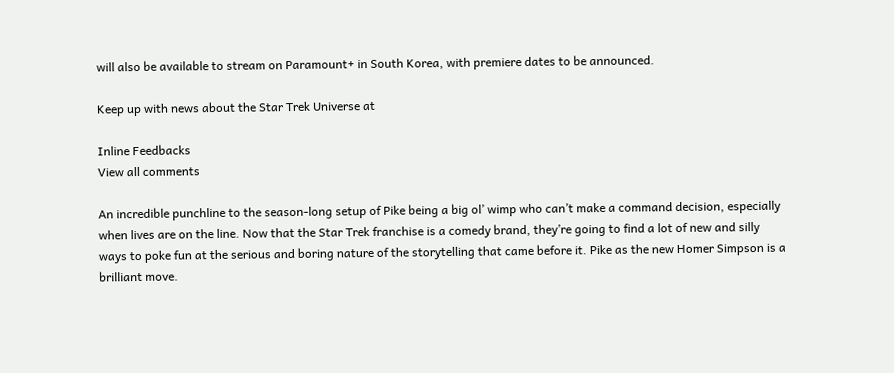will also be available to stream on Paramount+ in South Korea, with premiere dates to be announced.

Keep up with news about the Star Trek Universe at

Inline Feedbacks
View all comments

An incredible punchline to the season-long setup of Pike being a big ol’ wimp who can’t make a command decision, especially when lives are on the line. Now that the Star Trek franchise is a comedy brand, they’re going to find a lot of new and silly ways to poke fun at the serious and boring nature of the storytelling that came before it. Pike as the new Homer Simpson is a brilliant move.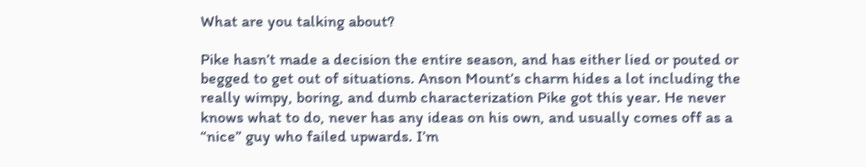What are you talking about?

Pike hasn’t made a decision the entire season, and has either lied or pouted or begged to get out of situations. Anson Mount’s charm hides a lot including the really wimpy, boring, and dumb characterization Pike got this year. He never knows what to do, never has any ideas on his own, and usually comes off as a “nice” guy who failed upwards. I’m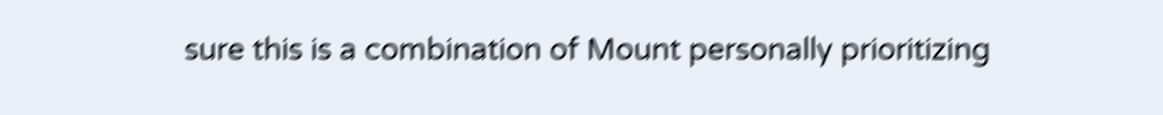sure this is a combination of Mount personally prioritizing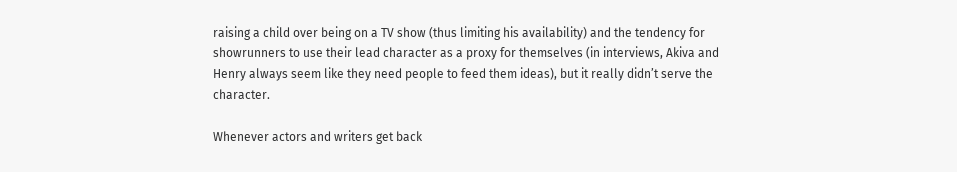raising a child over being on a TV show (thus limiting his availability) and the tendency for showrunners to use their lead character as a proxy for themselves (in interviews, Akiva and Henry always seem like they need people to feed them ideas), but it really didn’t serve the character.

Whenever actors and writers get back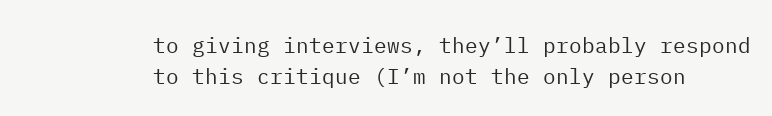to giving interviews, they’ll probably respond to this critique (I’m not the only person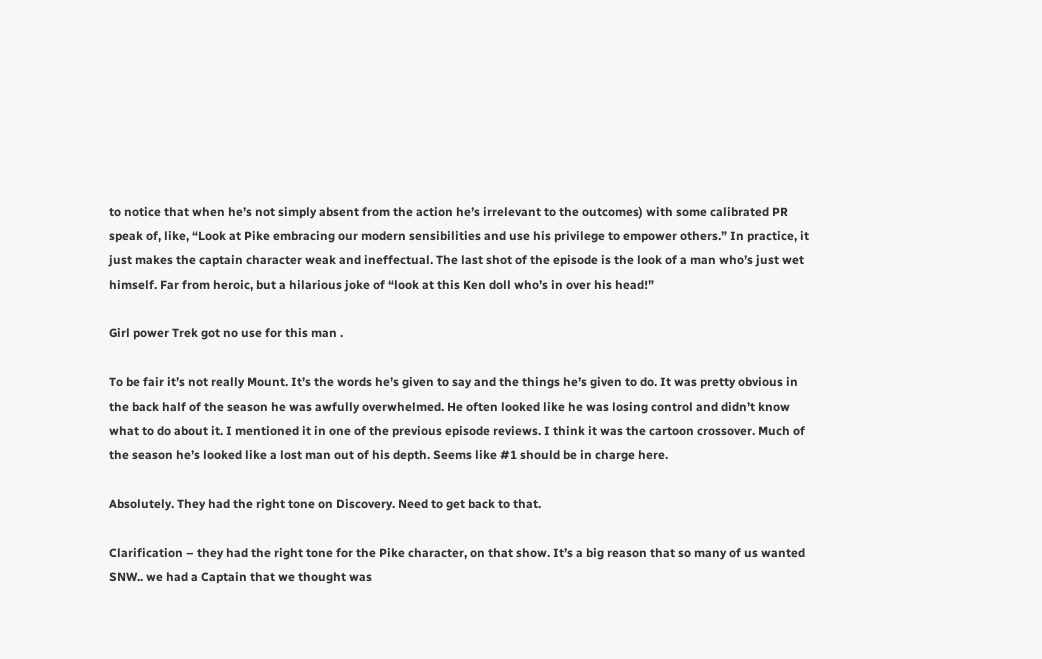to notice that when he’s not simply absent from the action he’s irrelevant to the outcomes) with some calibrated PR speak of, like, “Look at Pike embracing our modern sensibilities and use his privilege to empower others.” In practice, it just makes the captain character weak and ineffectual. The last shot of the episode is the look of a man who’s just wet himself. Far from heroic, but a hilarious joke of “look at this Ken doll who’s in over his head!”

Girl power Trek got no use for this man .

To be fair it’s not really Mount. It’s the words he’s given to say and the things he’s given to do. It was pretty obvious in the back half of the season he was awfully overwhelmed. He often looked like he was losing control and didn’t know what to do about it. I mentioned it in one of the previous episode reviews. I think it was the cartoon crossover. Much of the season he’s looked like a lost man out of his depth. Seems like #1 should be in charge here.

Absolutely. They had the right tone on Discovery. Need to get back to that.

Clarification – they had the right tone for the Pike character, on that show. It’s a big reason that so many of us wanted SNW.. we had a Captain that we thought was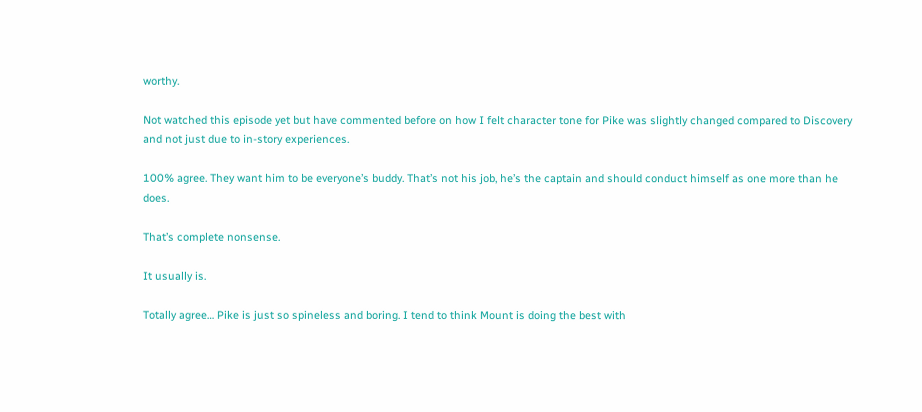worthy.

Not watched this episode yet but have commented before on how I felt character tone for Pike was slightly changed compared to Discovery and not just due to in-story experiences.

100% agree. They want him to be everyone’s buddy. That’s not his job, he’s the captain and should conduct himself as one more than he does.

That’s complete nonsense.

It usually is.

Totally agree… Pike is just so spineless and boring. I tend to think Mount is doing the best with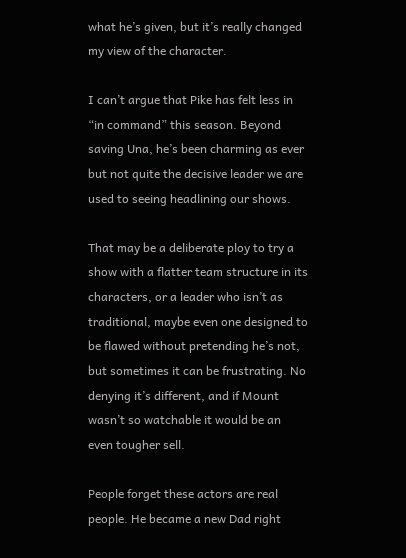what he’s given, but it’s really changed my view of the character.

I can’t argue that Pike has felt less in “in command” this season. Beyond saving Una, he’s been charming as ever but not quite the decisive leader we are used to seeing headlining our shows.

That may be a deliberate ploy to try a show with a flatter team structure in its characters, or a leader who isn’t as traditional, maybe even one designed to be flawed without pretending he’s not, but sometimes it can be frustrating. No denying it’s different, and if Mount wasn’t so watchable it would be an even tougher sell.

People forget these actors are real people. He became a new Dad right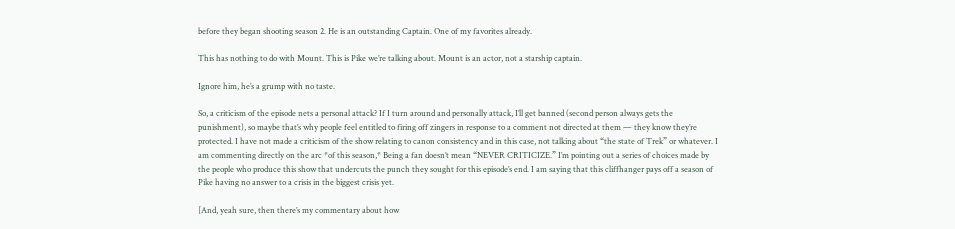before they began shooting season 2. He is an outstanding Captain. One of my favorites already.

This has nothing to do with Mount. This is Pike we’re talking about. Mount is an actor, not a starship captain.

Ignore him, he’s a grump with no taste.

So, a criticism of the episode nets a personal attack? If I turn around and personally attack, I’ll get banned (second person always gets the punishment), so maybe that’s why people feel entitled to firing off zingers in response to a comment not directed at them — they know they’re protected. I have not made a criticism of the show relating to canon consistency and in this case, not talking about “the state of Trek” or whatever. I am commenting directly on the arc *of this season,* Being a fan doesn’t mean “NEVER CRITICIZE.” I’m pointing out a series of choices made by the people who produce this show that undercuts the punch they sought for this episode’s end. I am saying that this cliffhanger pays off a season of Pike having no answer to a crisis in the biggest crisis yet.

[And, yeah sure, then there’s my commentary about how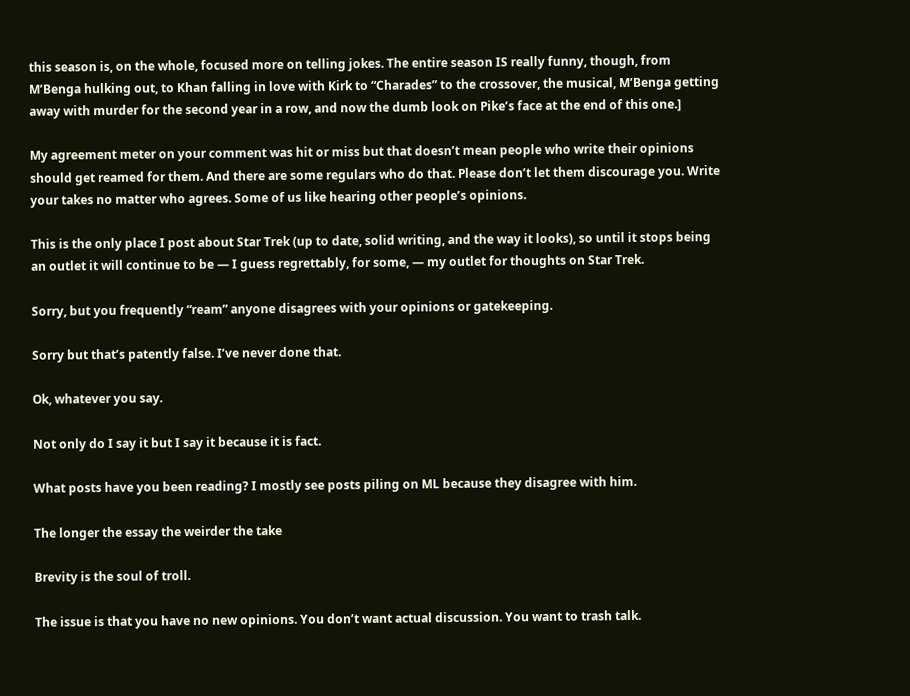this season is, on the whole, focused more on telling jokes. The entire season IS really funny, though, from M’Benga hulking out, to Khan falling in love with Kirk to “Charades” to the crossover, the musical, M’Benga getting away with murder for the second year in a row, and now the dumb look on Pike’s face at the end of this one.]

My agreement meter on your comment was hit or miss but that doesn’t mean people who write their opinions should get reamed for them. And there are some regulars who do that. Please don’t let them discourage you. Write your takes no matter who agrees. Some of us like hearing other people’s opinions.

This is the only place I post about Star Trek (up to date, solid writing, and the way it looks), so until it stops being an outlet it will continue to be — I guess regrettably, for some, — my outlet for thoughts on Star Trek.

Sorry, but you frequently “ream” anyone disagrees with your opinions or gatekeeping.

Sorry but that’s patently false. I’ve never done that.

Ok, whatever you say.

Not only do I say it but I say it because it is fact.

What posts have you been reading? I mostly see posts piling on ML because they disagree with him.

The longer the essay the weirder the take

Brevity is the soul of troll.

The issue is that you have no new opinions. You don’t want actual discussion. You want to trash talk.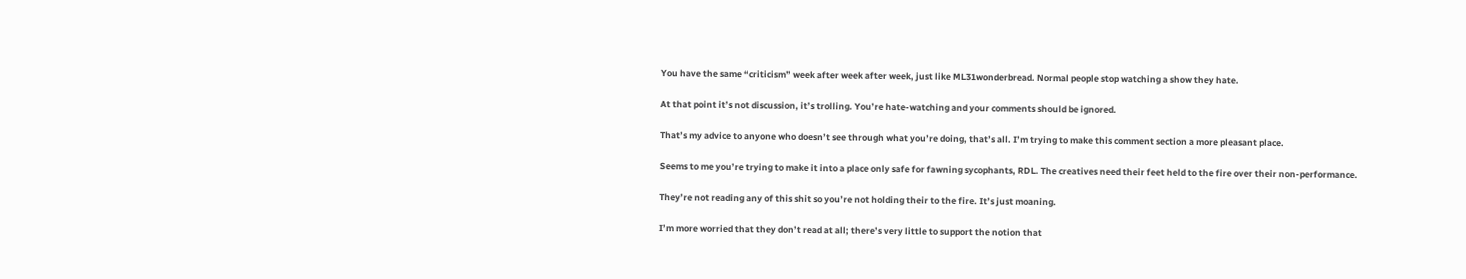You have the same “criticism” week after week after week, just like ML31wonderbread. Normal people stop watching a show they hate.

At that point it’s not discussion, it’s trolling. You’re hate-watching and your comments should be ignored.

That’s my advice to anyone who doesn’t see through what you’re doing, that’s all. I’m trying to make this comment section a more pleasant place.

Seems to me you’re trying to make it into a place only safe for fawning sycophants, RDL. The creatives need their feet held to the fire over their non-performance.

They’re not reading any of this shit so you’re not holding their to the fire. It’s just moaning.

I’m more worried that they don’t read at all; there’s very little to support the notion that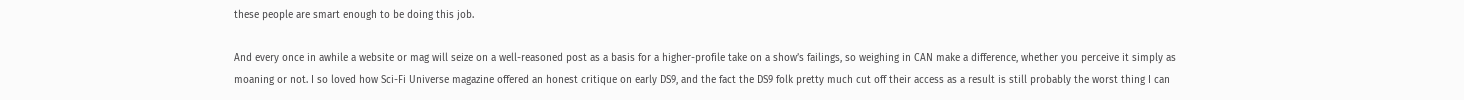these people are smart enough to be doing this job.

And every once in awhile a website or mag will seize on a well-reasoned post as a basis for a higher-profile take on a show’s failings, so weighing in CAN make a difference, whether you perceive it simply as moaning or not. I so loved how Sci-Fi Universe magazine offered an honest critique on early DS9, and the fact the DS9 folk pretty much cut off their access as a result is still probably the worst thing I can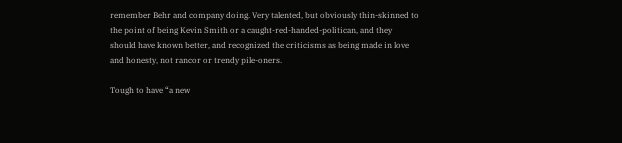remember Behr and company doing. Very talented, but obviously thin-skinned to the point of being Kevin Smith or a caught-red-handed-politican, and they should have known better, and recognized the criticisms as being made in love and honesty, not rancor or trendy pile-oners.

Tough to have “a new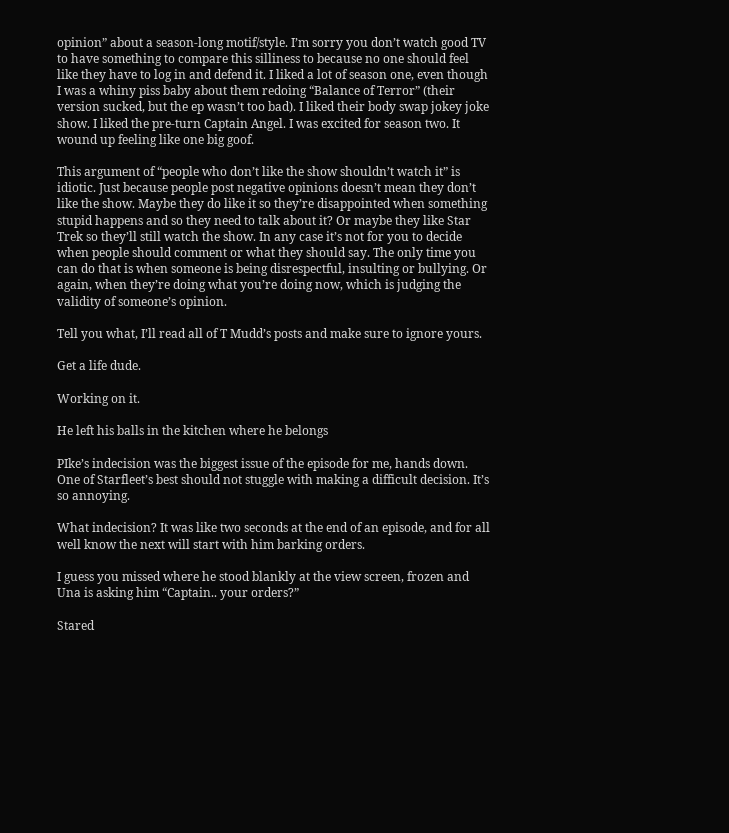opinion” about a season-long motif/style. I’m sorry you don’t watch good TV to have something to compare this silliness to because no one should feel like they have to log in and defend it. I liked a lot of season one, even though I was a whiny piss baby about them redoing “Balance of Terror” (their version sucked, but the ep wasn’t too bad). I liked their body swap jokey joke show. I liked the pre-turn Captain Angel. I was excited for season two. It wound up feeling like one big goof.

This argument of “people who don’t like the show shouldn’t watch it” is idiotic. Just because people post negative opinions doesn’t mean they don’t like the show. Maybe they do like it so they’re disappointed when something stupid happens and so they need to talk about it? Or maybe they like Star Trek so they’ll still watch the show. In any case it’s not for you to decide when people should comment or what they should say. The only time you can do that is when someone is being disrespectful, insulting or bullying. Or again, when they’re doing what you’re doing now, which is judging the validity of someone’s opinion.

Tell you what, I’ll read all of T Mudd’s posts and make sure to ignore yours.

Get a life dude.

Working on it.

He left his balls in the kitchen where he belongs

PIke’s indecision was the biggest issue of the episode for me, hands down. One of Starfleet’s best should not stuggle with making a difficult decision. It’s so annoying.

What indecision? It was like two seconds at the end of an episode, and for all well know the next will start with him barking orders.

I guess you missed where he stood blankly at the view screen, frozen and Una is asking him “Captain.. your orders?”

Stared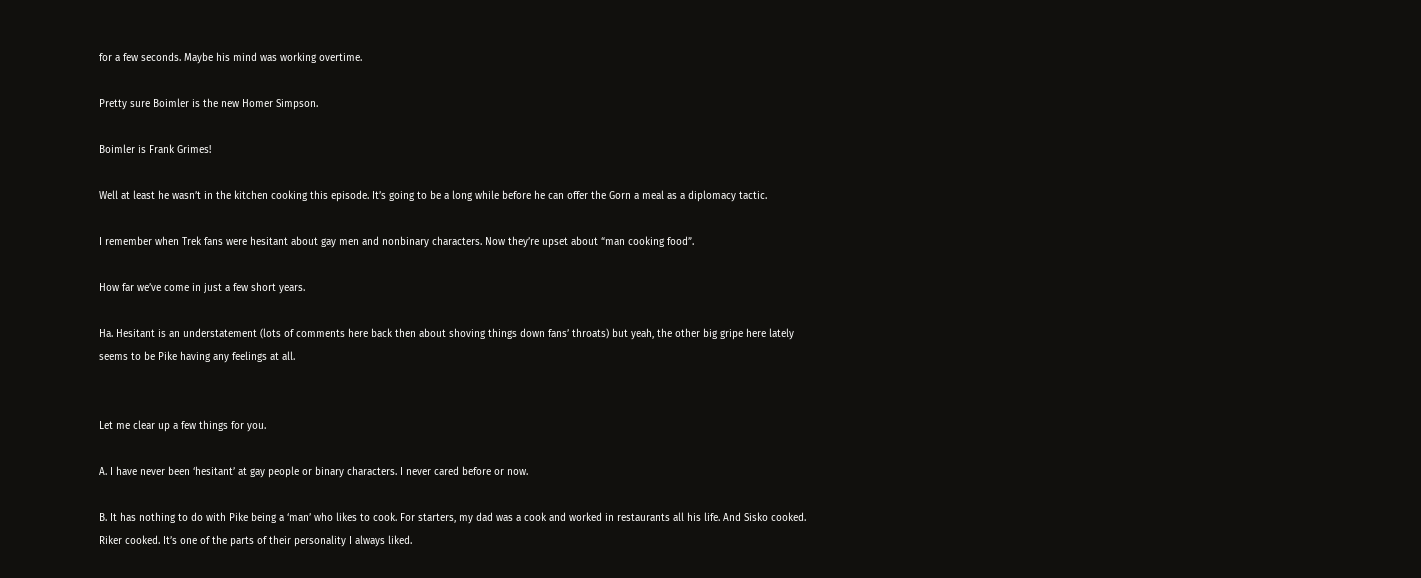for a few seconds. Maybe his mind was working overtime.

Pretty sure Boimler is the new Homer Simpson.

Boimler is Frank Grimes!

Well at least he wasn’t in the kitchen cooking this episode. It’s going to be a long while before he can offer the Gorn a meal as a diplomacy tactic.

I remember when Trek fans were hesitant about gay men and nonbinary characters. Now they’re upset about “man cooking food”.

How far we’ve come in just a few short years.

Ha. Hesitant is an understatement (lots of comments here back then about shoving things down fans’ throats) but yeah, the other big gripe here lately seems to be Pike having any feelings at all.


Let me clear up a few things for you.

A. I have never been ‘hesitant’ at gay people or binary characters. I never cared before or now.

B. It has nothing to do with Pike being a ‘man’ who likes to cook. For starters, my dad was a cook and worked in restaurants all his life. And Sisko cooked. Riker cooked. It’s one of the parts of their personality I always liked.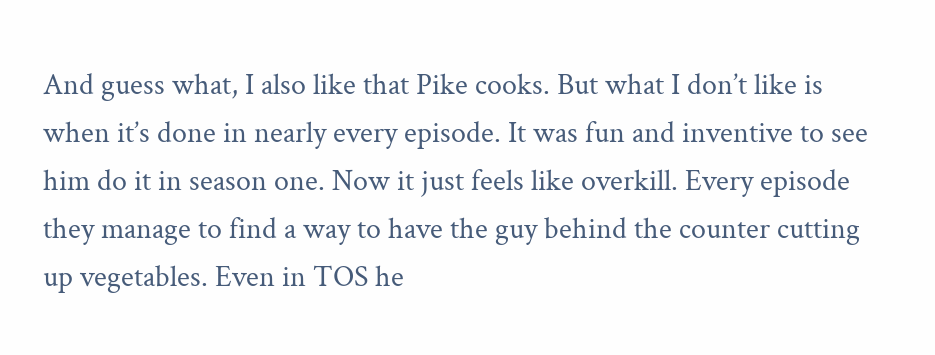And guess what, I also like that Pike cooks. But what I don’t like is when it’s done in nearly every episode. It was fun and inventive to see him do it in season one. Now it just feels like overkill. Every episode they manage to find a way to have the guy behind the counter cutting up vegetables. Even in TOS he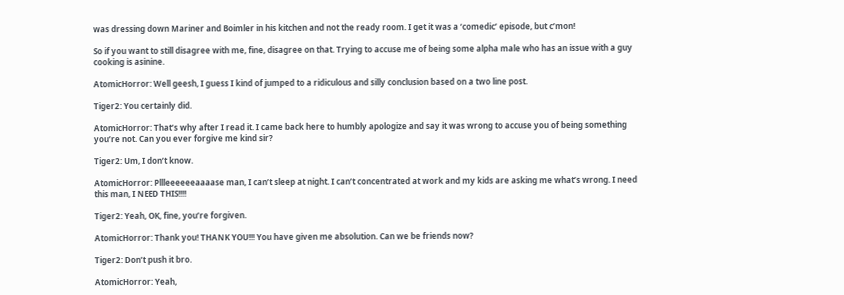was dressing down Mariner and Boimler in his kitchen and not the ready room. I get it was a ‘comedic’ episode, but c’mon!

So if you want to still disagree with me, fine, disagree on that. Trying to accuse me of being some alpha male who has an issue with a guy cooking is asinine.

AtomicHorror: Well geesh, I guess I kind of jumped to a ridiculous and silly conclusion based on a two line post.

Tiger2: You certainly did.

AtomicHorror: That’s why after I read it. I came back here to humbly apologize and say it was wrong to accuse you of being something you’re not. Can you ever forgive me kind sir?

Tiger2: Um, I don’t know.

AtomicHorror: Pllleeeeeeaaaase man, I can’t sleep at night. I can’t concentrated at work and my kids are asking me what’s wrong. I need this man, I NEED THIS!!!!

Tiger2: Yeah, OK, fine, you’re forgiven.

AtomicHorror: Thank you! THANK YOU!!! You have given me absolution. Can we be friends now?

Tiger2: Don’t push it bro.

AtomicHorror: Yeah,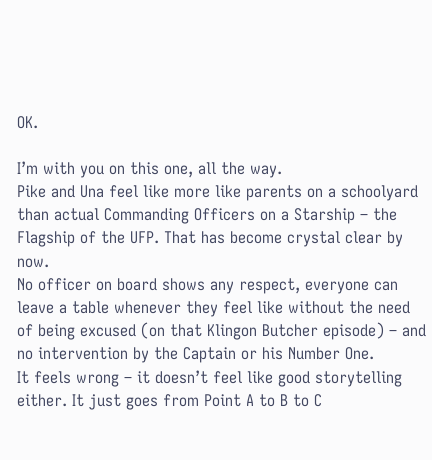OK.

I’m with you on this one, all the way.
Pike and Una feel like more like parents on a schoolyard than actual Commanding Officers on a Starship – the Flagship of the UFP. That has become crystal clear by now.
No officer on board shows any respect, everyone can leave a table whenever they feel like without the need of being excused (on that Klingon Butcher episode) – and no intervention by the Captain or his Number One.
It feels wrong – it doesn’t feel like good storytelling either. It just goes from Point A to B to C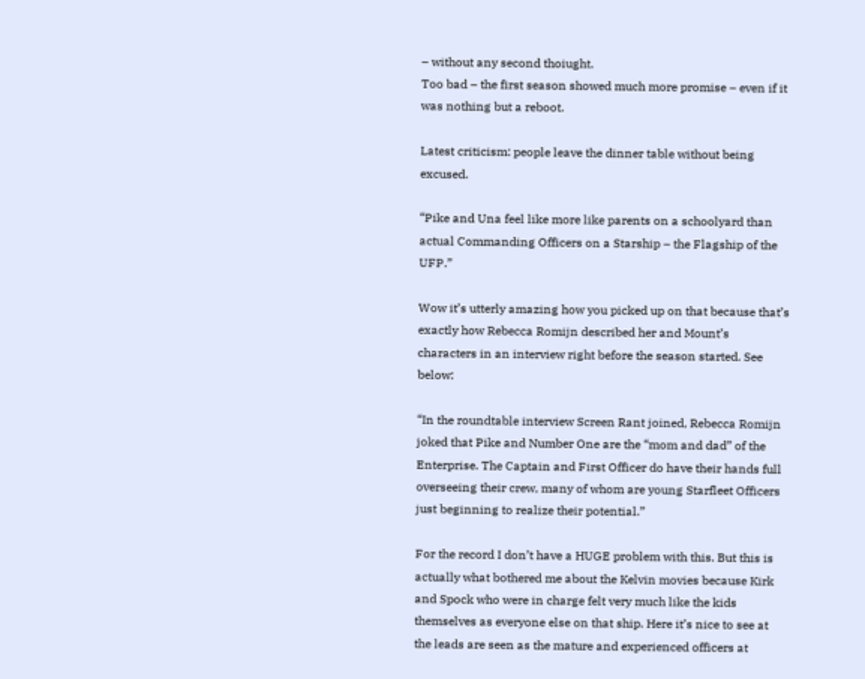– without any second thoiught.
Too bad – the first season showed much more promise – even if it was nothing but a reboot.

Latest criticism: people leave the dinner table without being excused.

“Pike and Una feel like more like parents on a schoolyard than actual Commanding Officers on a Starship – the Flagship of the UFP.”

Wow it’s utterly amazing how you picked up on that because that’s exactly how Rebecca Romijn described her and Mount’s characters in an interview right before the season started. See below:

“In the roundtable interview Screen Rant joined, Rebecca Romijn joked that Pike and Number One are the “mom and dad” of the Enterprise. The Captain and First Officer do have their hands full overseeing their crew, many of whom are young Starfleet Officers just beginning to realize their potential.”

For the record I don’t have a HUGE problem with this. But this is actually what bothered me about the Kelvin movies because Kirk and Spock who were in charge felt very much like the kids themselves as everyone else on that ship. Here it’s nice to see at the leads are seen as the mature and experienced officers at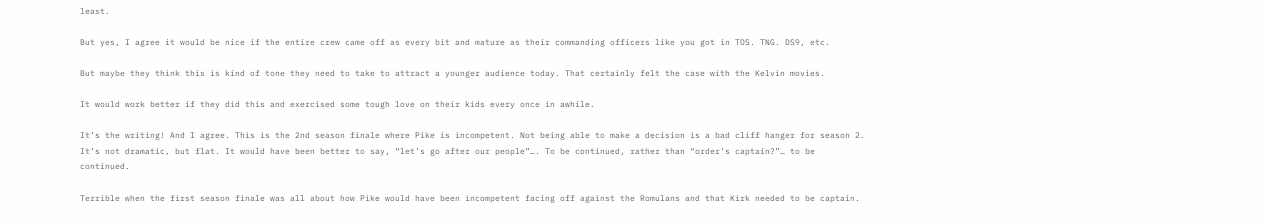least.

But yes, I agree it would be nice if the entire crew came off as every bit and mature as their commanding officers like you got in TOS. TNG. DS9, etc.

But maybe they think this is kind of tone they need to take to attract a younger audience today. That certainly felt the case with the Kelvin movies.

It would work better if they did this and exercised some tough love on their kids every once in awhile.

It’s the writing! And I agree. This is the 2nd season finale where Pike is incompetent. Not being able to make a decision is a bad cliff hanger for season 2. It’s not dramatic, but flat. It would have been better to say, “let’s go after our people”…. To be continued, rather than “order’s captain?”… to be continued.

Terrible when the first season finale was all about how Pike would have been incompetent facing off against the Romulans and that Kirk needed to be captain.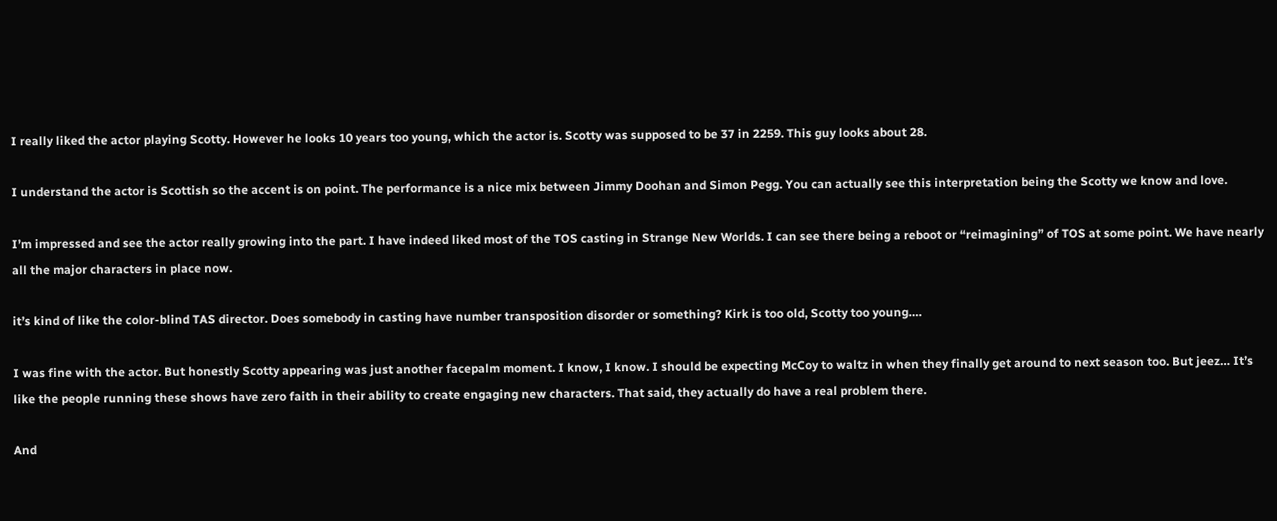I really liked the actor playing Scotty. However he looks 10 years too young, which the actor is. Scotty was supposed to be 37 in 2259. This guy looks about 28.

I understand the actor is Scottish so the accent is on point. The performance is a nice mix between Jimmy Doohan and Simon Pegg. You can actually see this interpretation being the Scotty we know and love.

I’m impressed and see the actor really growing into the part. I have indeed liked most of the TOS casting in Strange New Worlds. I can see there being a reboot or “reimagining” of TOS at some point. We have nearly all the major characters in place now.

it’s kind of like the color-blind TAS director. Does somebody in casting have number transposition disorder or something? Kirk is too old, Scotty too young….

I was fine with the actor. But honestly Scotty appearing was just another facepalm moment. I know, I know. I should be expecting McCoy to waltz in when they finally get around to next season too. But jeez… It’s like the people running these shows have zero faith in their ability to create engaging new characters. That said, they actually do have a real problem there.

And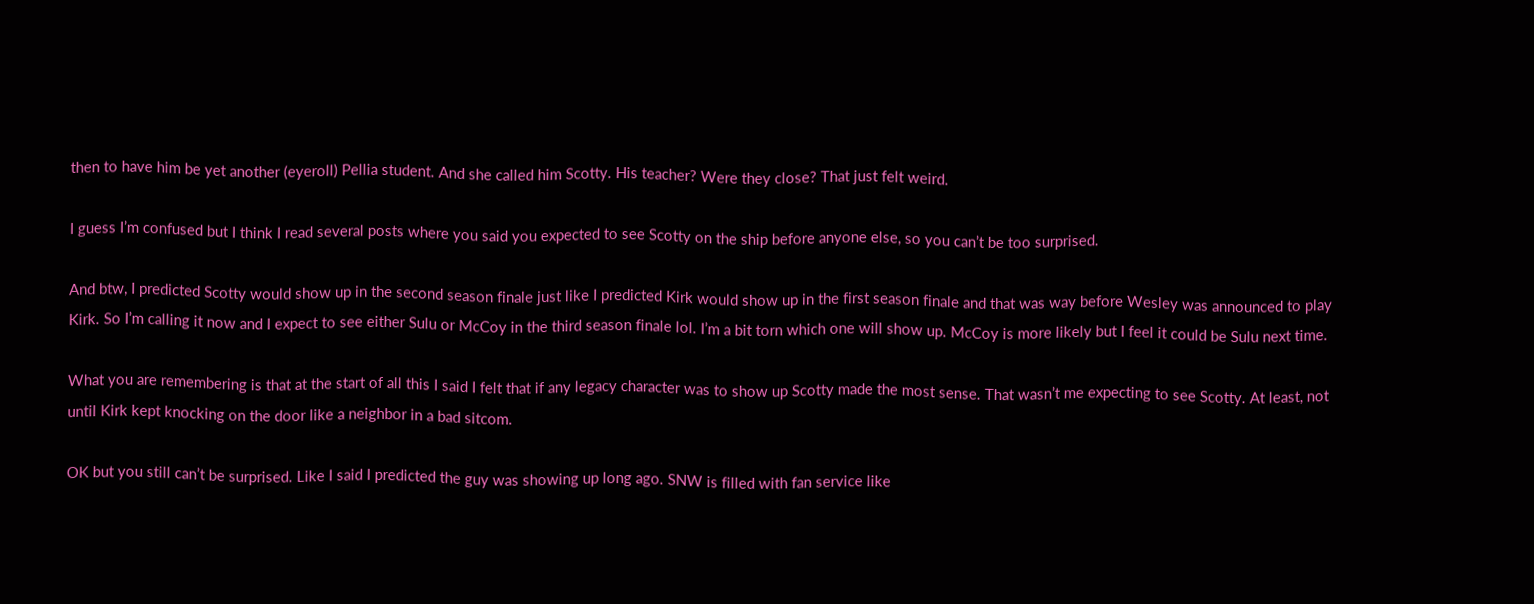then to have him be yet another (eyeroll) Pellia student. And she called him Scotty. His teacher? Were they close? That just felt weird.

I guess I’m confused but I think I read several posts where you said you expected to see Scotty on the ship before anyone else, so you can’t be too surprised.

And btw, I predicted Scotty would show up in the second season finale just like I predicted Kirk would show up in the first season finale and that was way before Wesley was announced to play Kirk. So I’m calling it now and I expect to see either Sulu or McCoy in the third season finale lol. I’m a bit torn which one will show up. McCoy is more likely but I feel it could be Sulu next time.

What you are remembering is that at the start of all this I said I felt that if any legacy character was to show up Scotty made the most sense. That wasn’t me expecting to see Scotty. At least, not until Kirk kept knocking on the door like a neighbor in a bad sitcom.

OK but you still can’t be surprised. Like I said I predicted the guy was showing up long ago. SNW is filled with fan service like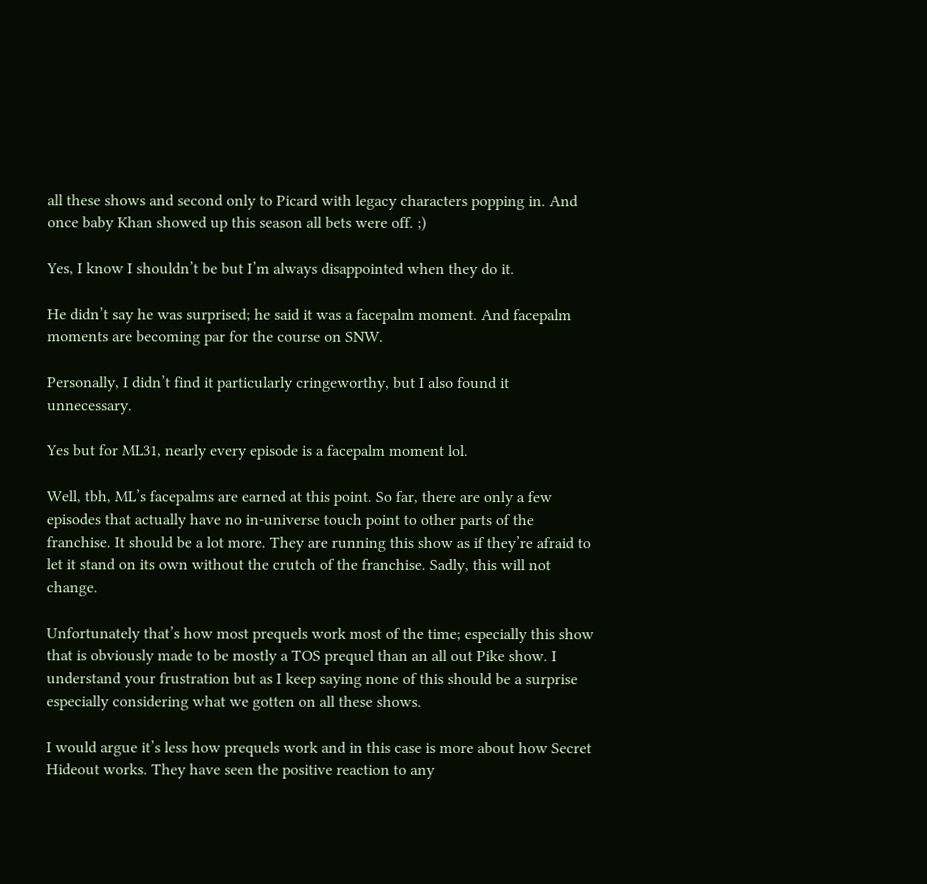all these shows and second only to Picard with legacy characters popping in. And once baby Khan showed up this season all bets were off. ;)

Yes, I know I shouldn’t be but I’m always disappointed when they do it.

He didn’t say he was surprised; he said it was a facepalm moment. And facepalm moments are becoming par for the course on SNW.

Personally, I didn’t find it particularly cringeworthy, but I also found it unnecessary.

Yes but for ML31, nearly every episode is a facepalm moment lol.

Well, tbh, ML’s facepalms are earned at this point. So far, there are only a few episodes that actually have no in-universe touch point to other parts of the franchise. It should be a lot more. They are running this show as if they’re afraid to let it stand on its own without the crutch of the franchise. Sadly, this will not change.

Unfortunately that’s how most prequels work most of the time; especially this show that is obviously made to be mostly a TOS prequel than an all out Pike show. I understand your frustration but as I keep saying none of this should be a surprise especially considering what we gotten on all these shows.

I would argue it’s less how prequels work and in this case is more about how Secret Hideout works. They have seen the positive reaction to any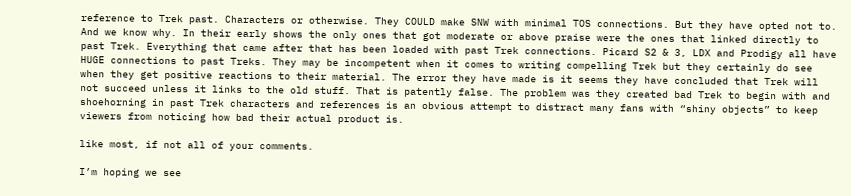reference to Trek past. Characters or otherwise. They COULD make SNW with minimal TOS connections. But they have opted not to. And we know why. In their early shows the only ones that got moderate or above praise were the ones that linked directly to past Trek. Everything that came after that has been loaded with past Trek connections. Picard S2 & 3, LDX and Prodigy all have HUGE connections to past Treks. They may be incompetent when it comes to writing compelling Trek but they certainly do see when they get positive reactions to their material. The error they have made is it seems they have concluded that Trek will not succeed unless it links to the old stuff. That is patently false. The problem was they created bad Trek to begin with and shoehorning in past Trek characters and references is an obvious attempt to distract many fans with “shiny objects” to keep viewers from noticing how bad their actual product is.

like most, if not all of your comments.

I’m hoping we see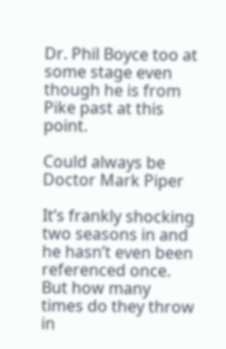Dr. Phil Boyce too at some stage even though he is from Pike past at this point.

Could always be Doctor Mark Piper

It’s frankly shocking two seasons in and he hasn’t even been referenced once. But how many times do they throw in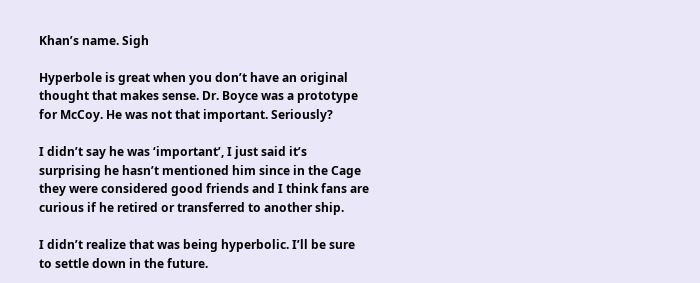Khan’s name. Sigh

Hyperbole is great when you don’t have an original thought that makes sense. Dr. Boyce was a prototype for McCoy. He was not that important. Seriously?

I didn’t say he was ‘important’, I just said it’s surprising he hasn’t mentioned him since in the Cage they were considered good friends and I think fans are curious if he retired or transferred to another ship.

I didn’t realize that was being hyperbolic. I’ll be sure to settle down in the future.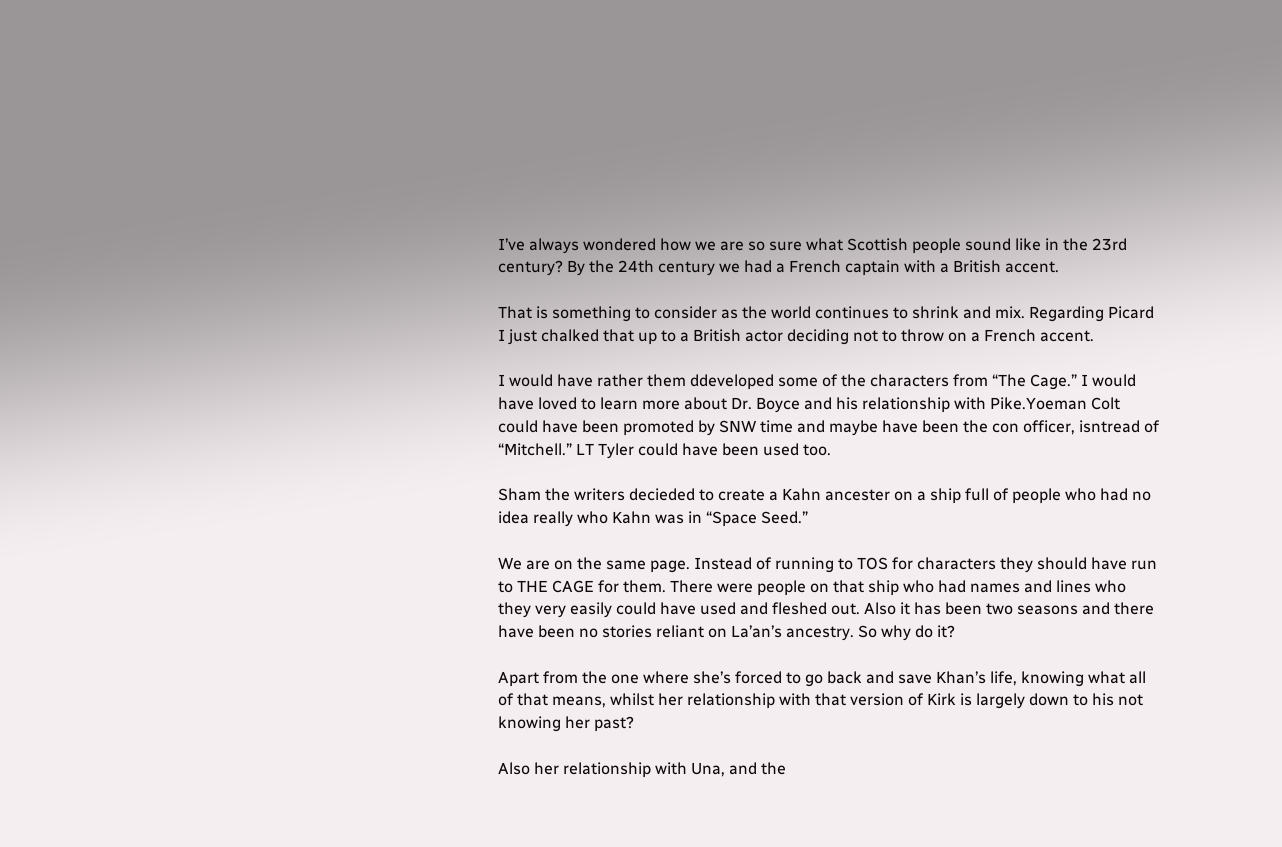I’ve always wondered how we are so sure what Scottish people sound like in the 23rd century? By the 24th century we had a French captain with a British accent.

That is something to consider as the world continues to shrink and mix. Regarding Picard I just chalked that up to a British actor deciding not to throw on a French accent.

I would have rather them ddeveloped some of the characters from “The Cage.” I would have loved to learn more about Dr. Boyce and his relationship with Pike.Yoeman Colt could have been promoted by SNW time and maybe have been the con officer, isntread of “Mitchell.” LT Tyler could have been used too.

Sham the writers decieded to create a Kahn ancester on a ship full of people who had no idea really who Kahn was in “Space Seed.”

We are on the same page. Instead of running to TOS for characters they should have run to THE CAGE for them. There were people on that ship who had names and lines who they very easily could have used and fleshed out. Also it has been two seasons and there have been no stories reliant on La’an’s ancestry. So why do it?

Apart from the one where she’s forced to go back and save Khan’s life, knowing what all of that means, whilst her relationship with that version of Kirk is largely down to his not knowing her past?

Also her relationship with Una, and the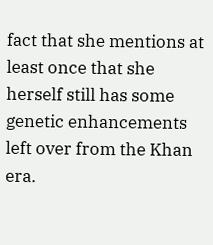fact that she mentions at least once that she herself still has some genetic enhancements left over from the Khan era.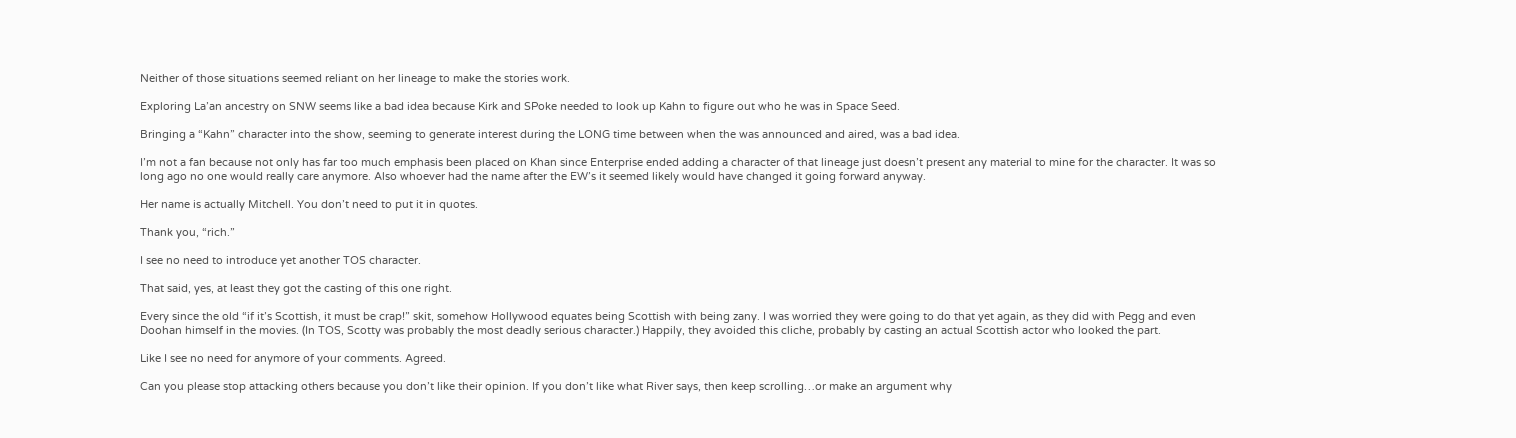Neither of those situations seemed reliant on her lineage to make the stories work.

Exploring La’an ancestry on SNW seems like a bad idea because Kirk and SPoke needed to look up Kahn to figure out who he was in Space Seed.

Bringing a “Kahn” character into the show, seeming to generate interest during the LONG time between when the was announced and aired, was a bad idea.

I’m not a fan because not only has far too much emphasis been placed on Khan since Enterprise ended adding a character of that lineage just doesn’t present any material to mine for the character. It was so long ago no one would really care anymore. Also whoever had the name after the EW’s it seemed likely would have changed it going forward anyway.

Her name is actually Mitchell. You don’t need to put it in quotes.

Thank you, “rich.”

I see no need to introduce yet another TOS character.

That said, yes, at least they got the casting of this one right.

Every since the old “if it’s Scottish, it must be crap!” skit, somehow Hollywood equates being Scottish with being zany. I was worried they were going to do that yet again, as they did with Pegg and even Doohan himself in the movies. (In TOS, Scotty was probably the most deadly serious character.) Happily, they avoided this cliche, probably by casting an actual Scottish actor who looked the part.

Like I see no need for anymore of your comments. Agreed.

Can you please stop attacking others because you don’t like their opinion. If you don’t like what River says, then keep scrolling…or make an argument why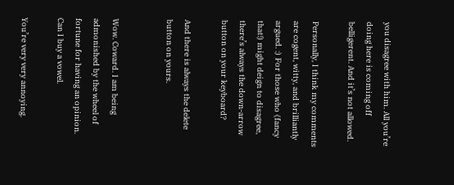you disagree with him. All you’re doing here is coming off belligerent. And it’s not allowed.

Personally, I think my comments are cogent, witty, and brilliantly argued. :) For those who (fancy that!) might deign to disagree, there’s always the down-arrow button on your keyboard?

And there is always the delete button on yours.


Wow. Coward. I am being admonished by the wheel of fortune for having an opinion. Can I buy a vowel.

You’re very very annoying.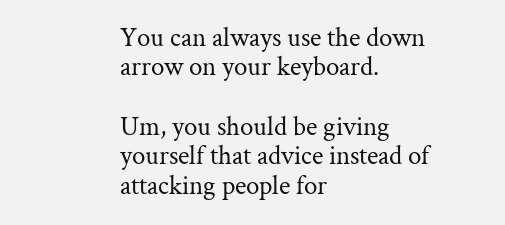You can always use the down arrow on your keyboard.

Um, you should be giving yourself that advice instead of attacking people for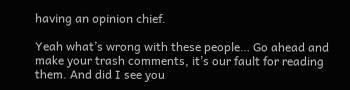having an opinion chief.

Yeah what’s wrong with these people… Go ahead and make your trash comments, it’s our fault for reading them. And did I see you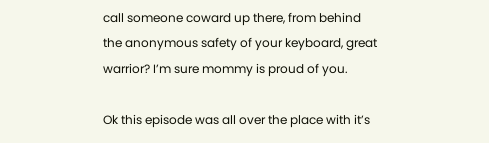call someone coward up there, from behind the anonymous safety of your keyboard, great warrior? I’m sure mommy is proud of you.

Ok this episode was all over the place with it’s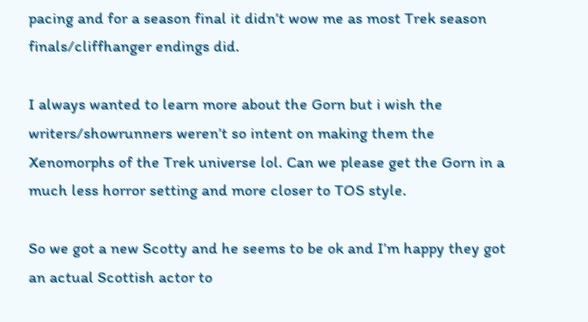pacing and for a season final it didn’t wow me as most Trek season finals/cliffhanger endings did.

I always wanted to learn more about the Gorn but i wish the writers/showrunners weren’t so intent on making them the Xenomorphs of the Trek universe lol. Can we please get the Gorn in a much less horror setting and more closer to TOS style.

So we got a new Scotty and he seems to be ok and I’m happy they got an actual Scottish actor to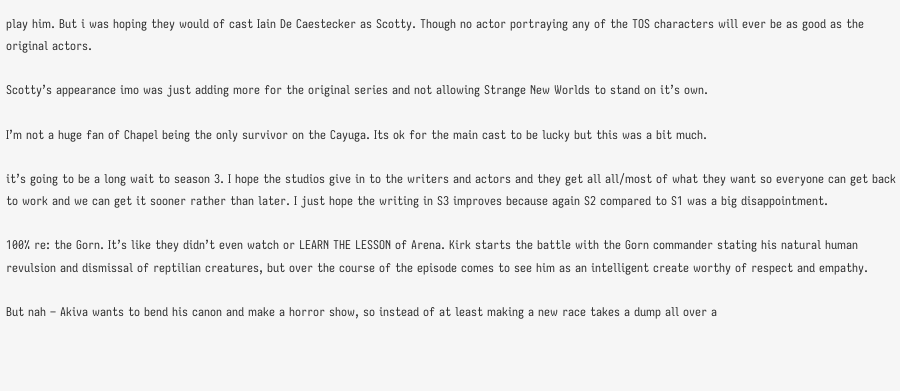play him. But i was hoping they would of cast Iain De Caestecker as Scotty. Though no actor portraying any of the TOS characters will ever be as good as the original actors.

Scotty’s appearance imo was just adding more for the original series and not allowing Strange New Worlds to stand on it’s own.

I’m not a huge fan of Chapel being the only survivor on the Cayuga. Its ok for the main cast to be lucky but this was a bit much.

it’s going to be a long wait to season 3. I hope the studios give in to the writers and actors and they get all all/most of what they want so everyone can get back to work and we can get it sooner rather than later. I just hope the writing in S3 improves because again S2 compared to S1 was a big disappointment.

100% re: the Gorn. It’s like they didn’t even watch or LEARN THE LESSON of Arena. Kirk starts the battle with the Gorn commander stating his natural human revulsion and dismissal of reptilian creatures, but over the course of the episode comes to see him as an intelligent create worthy of respect and empathy.

But nah – Akiva wants to bend his canon and make a horror show, so instead of at least making a new race takes a dump all over a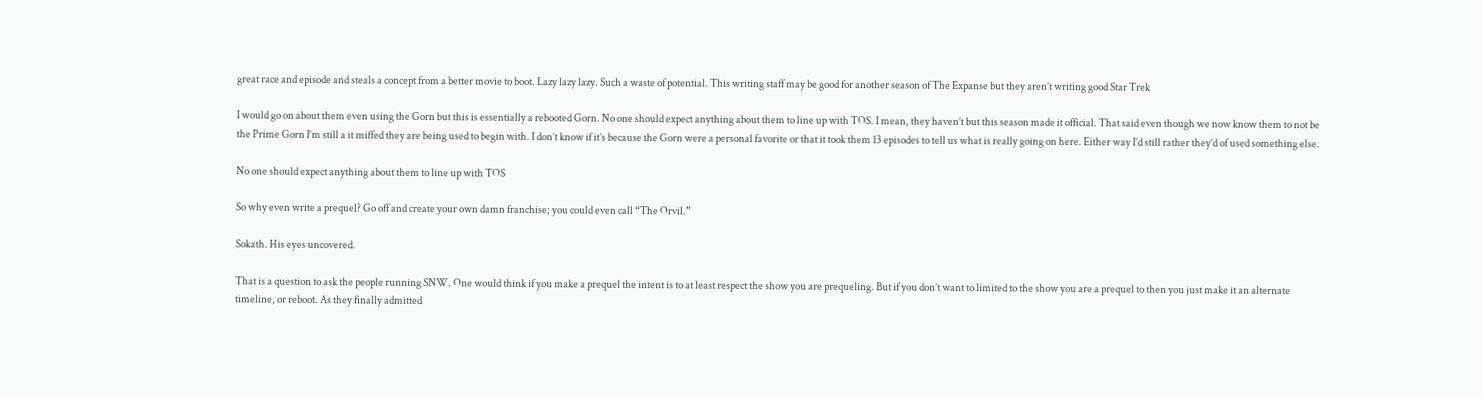great race and episode and steals a concept from a better movie to boot. Lazy lazy lazy. Such a waste of potential. This writing staff may be good for another season of The Expanse but they aren’t writing good Star Trek

I would go on about them even using the Gorn but this is essentially a rebooted Gorn. No one should expect anything about them to line up with TOS. I mean, they haven’t but this season made it official. That said even though we now know them to not be the Prime Gorn I’m still a it miffed they are being used to begin with. I don’t know if it’s because the Gorn were a personal favorite or that it took them 13 episodes to tell us what is really going on here. Either way I’d still rather they’d of used something else.

No one should expect anything about them to line up with TOS

So why even write a prequel? Go off and create your own damn franchise; you could even call “The Orvil.”

Sokath. His eyes uncovered.

That is a question to ask the people running SNW. One would think if you make a prequel the intent is to at least respect the show you are prequeling. But if you don’t want to limited to the show you are a prequel to then you just make it an alternate timeline, or reboot. As they finally admitted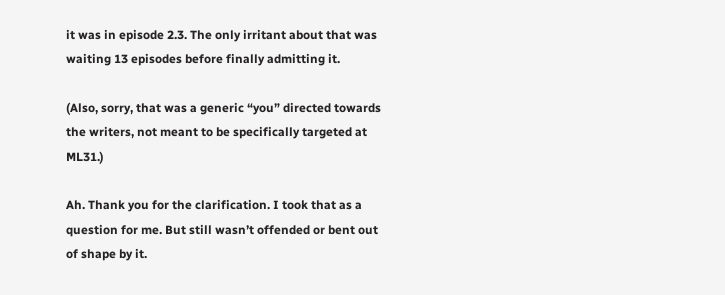it was in episode 2.3. The only irritant about that was waiting 13 episodes before finally admitting it.

(Also, sorry, that was a generic “you” directed towards the writers, not meant to be specifically targeted at ML31.)

Ah. Thank you for the clarification. I took that as a question for me. But still wasn’t offended or bent out of shape by it.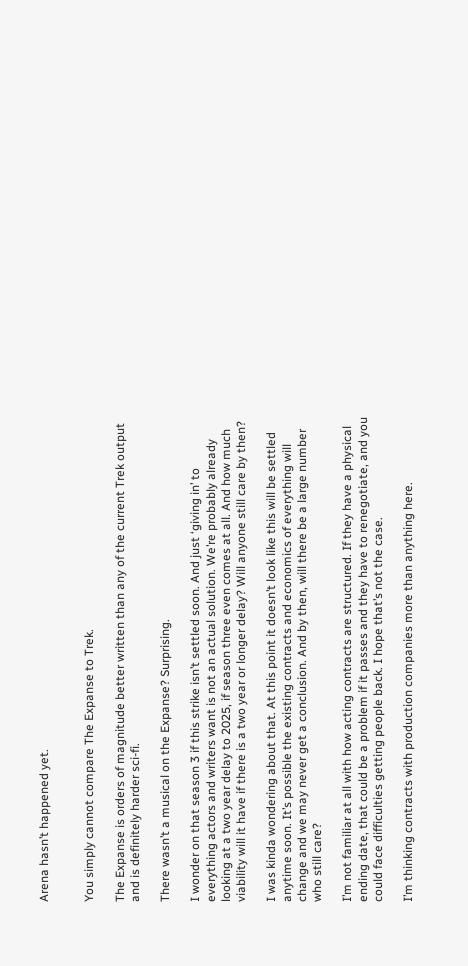Arena hasn’t happened yet.


You simply cannot compare The Expanse to Trek.

The Expanse is orders of magnitude better written than any of the current Trek output and is definitely harder sci-fi.

There wasn’t a musical on the Expanse? Surprising.

I wonder on that season 3 if this strike isn’t settled soon. And just ‘giving in’ to everything actors and writers want is not an actual solution. We’re probably already looking at a two year delay to 2025, if season three even comes at all. And how much viability will it have if there is a two year or longer delay? Will anyone still care by then?

I was kinda wondering about that. At this point it doesn’t look like this will be settled anytime soon. It’s possible the existing contracts and economics of everything will change and we may never get a conclusion. And by then, will there be a large number who still care?

I’m not familiar at all with how acting contracts are structured. If they have a physical ending date, that could be a problem if it passes and they have to renegotiate, and you could face difficulties getting people back. I hope that’s not the case.

I’m thinking contracts with production companies more than anything here.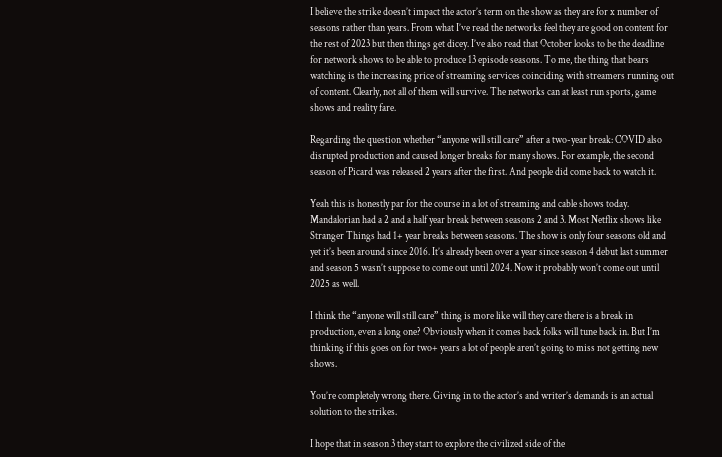I believe the strike doesn’t impact the actor’s term on the show as they are for x number of seasons rather than years. From what I’ve read the networks feel they are good on content for the rest of 2023 but then things get dicey. I’ve also read that October looks to be the deadline for network shows to be able to produce 13 episode seasons. To me, the thing that bears watching is the increasing price of streaming services coinciding with streamers running out of content. Clearly, not all of them will survive. The networks can at least run sports, game shows and reality fare.

Regarding the question whether “anyone will still care” after a two-year break: COVID also disrupted production and caused longer breaks for many shows. For example, the second season of Picard was released 2 years after the first. And people did come back to watch it.

Yeah this is honestly par for the course in a lot of streaming and cable shows today. Mandalorian had a 2 and a half year break between seasons 2 and 3. Most Netflix shows like Stranger Things had 1+ year breaks between seasons. The show is only four seasons old and yet it’s been around since 2016. It’s already been over a year since season 4 debut last summer and season 5 wasn’t suppose to come out until 2024. Now it probably won’t come out until 2025 as well.

I think the “anyone will still care” thing is more like will they care there is a break in production, even a long one? Obviously when it comes back folks will tune back in. But I’m thinking if this goes on for two+ years a lot of people aren’t going to miss not getting new shows.

You’re completely wrong there. Giving in to the actor’s and writer’s demands is an actual solution to the strikes.

I hope that in season 3 they start to explore the civilized side of the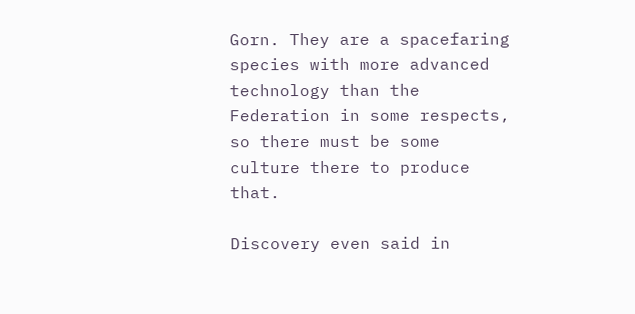Gorn. They are a spacefaring species with more advanced technology than the Federation in some respects, so there must be some culture there to produce that.

Discovery even said in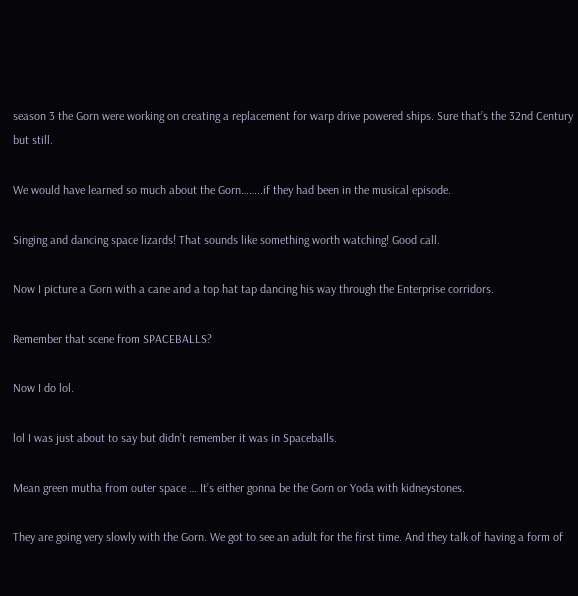season 3 the Gorn were working on creating a replacement for warp drive powered ships. Sure that’s the 32nd Century but still.

We would have learned so much about the Gorn……..if they had been in the musical episode.

Singing and dancing space lizards! That sounds like something worth watching! Good call.

Now I picture a Gorn with a cane and a top hat tap dancing his way through the Enterprise corridors.

Remember that scene from SPACEBALLS?

Now I do lol.

lol I was just about to say but didn’t remember it was in Spaceballs.

Mean green mutha from outer space … It’s either gonna be the Gorn or Yoda with kidneystones.

They are going very slowly with the Gorn. We got to see an adult for the first time. And they talk of having a form of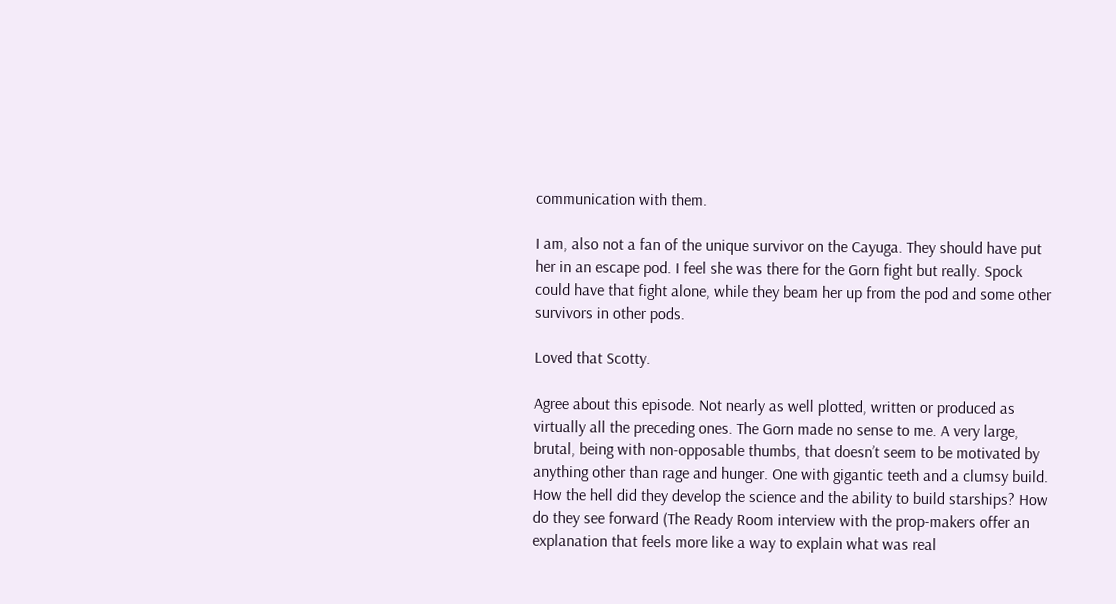communication with them.

I am, also not a fan of the unique survivor on the Cayuga. They should have put her in an escape pod. I feel she was there for the Gorn fight but really. Spock could have that fight alone, while they beam her up from the pod and some other survivors in other pods.

Loved that Scotty.

Agree about this episode. Not nearly as well plotted, written or produced as virtually all the preceding ones. The Gorn made no sense to me. A very large, brutal, being with non-opposable thumbs, that doesn’t seem to be motivated by anything other than rage and hunger. One with gigantic teeth and a clumsy build. How the hell did they develop the science and the ability to build starships? How do they see forward (The Ready Room interview with the prop-makers offer an explanation that feels more like a way to explain what was real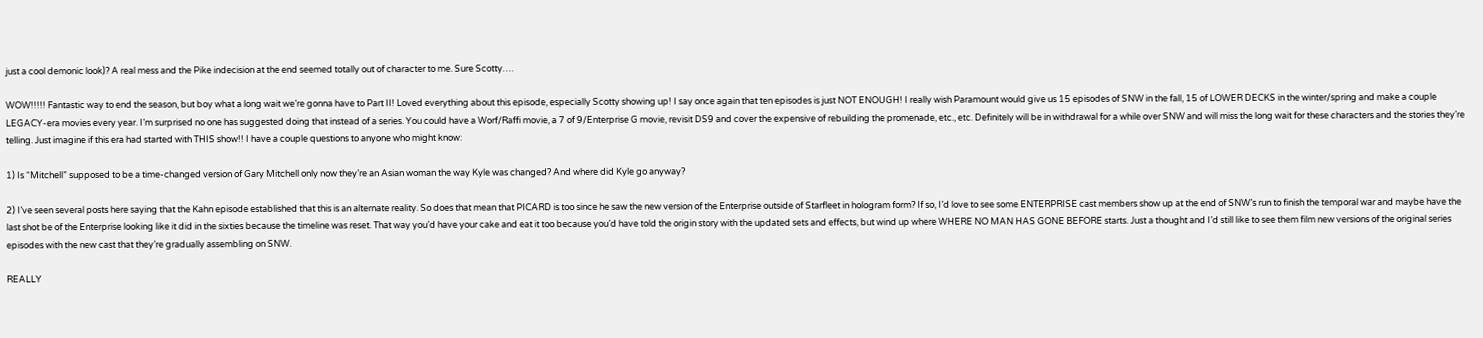just a cool demonic look)? A real mess and the Pike indecision at the end seemed totally out of character to me. Sure Scotty….

WOW!!!!! Fantastic way to end the season, but boy what a long wait we’re gonna have to Part II! Loved everything about this episode, especially Scotty showing up! I say once again that ten episodes is just NOT ENOUGH! I really wish Paramount would give us 15 episodes of SNW in the fall, 15 of LOWER DECKS in the winter/spring and make a couple LEGACY-era movies every year. I’m surprised no one has suggested doing that instead of a series. You could have a Worf/Raffi movie, a 7 of 9/Enterprise G movie, revisit DS9 and cover the expensive of rebuilding the promenade, etc., etc. Definitely will be in withdrawal for a while over SNW and will miss the long wait for these characters and the stories they’re telling. Just imagine if this era had started with THIS show!! I have a couple questions to anyone who might know:

1) Is “Mitchell” supposed to be a time-changed version of Gary Mitchell only now they’re an Asian woman the way Kyle was changed? And where did Kyle go anyway?

2) I’ve seen several posts here saying that the Kahn episode established that this is an alternate reality. So does that mean that PICARD is too since he saw the new version of the Enterprise outside of Starfleet in hologram form? If so, I’d love to see some ENTERPRISE cast members show up at the end of SNW’s run to finish the temporal war and maybe have the last shot be of the Enterprise looking like it did in the sixties because the timeline was reset. That way you’d have your cake and eat it too because you’d have told the origin story with the updated sets and effects, but wind up where WHERE NO MAN HAS GONE BEFORE starts. Just a thought and I’d still like to see them film new versions of the original series episodes with the new cast that they’re gradually assembling on SNW.

REALLY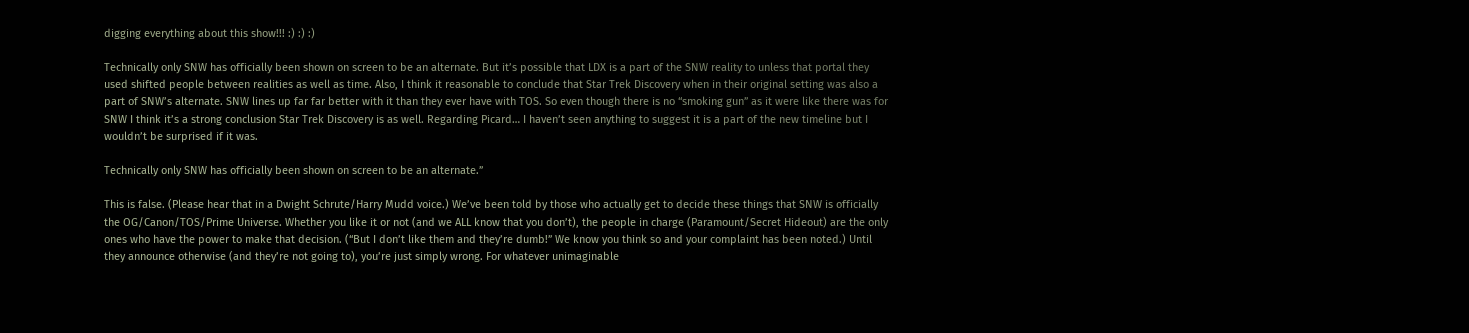digging everything about this show!!! :) :) :)

Technically only SNW has officially been shown on screen to be an alternate. But it’s possible that LDX is a part of the SNW reality to unless that portal they used shifted people between realities as well as time. Also, I think it reasonable to conclude that Star Trek Discovery when in their original setting was also a part of SNW’s alternate. SNW lines up far far better with it than they ever have with TOS. So even though there is no “smoking gun” as it were like there was for SNW I think it’s a strong conclusion Star Trek Discovery is as well. Regarding Picard… I haven’t seen anything to suggest it is a part of the new timeline but I wouldn’t be surprised if it was.

Technically only SNW has officially been shown on screen to be an alternate.”

This is false. (Please hear that in a Dwight Schrute/Harry Mudd voice.) We’ve been told by those who actually get to decide these things that SNW is officially the OG/Canon/TOS/Prime Universe. Whether you like it or not (and we ALL know that you don’t), the people in charge (Paramount/Secret Hideout) are the only ones who have the power to make that decision. (“But I don’t like them and they’re dumb!” We know you think so and your complaint has been noted.) Until they announce otherwise (and they’re not going to), you’re just simply wrong. For whatever unimaginable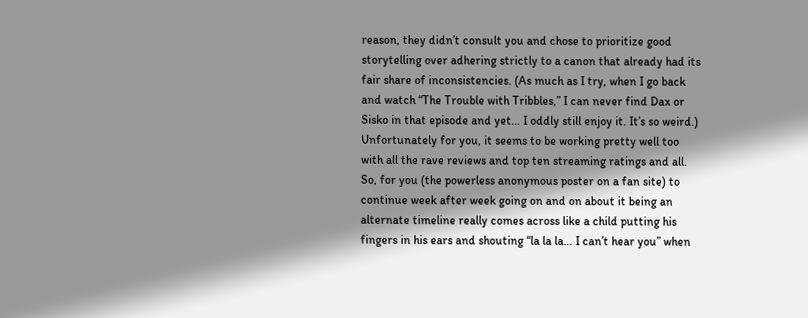reason, they didn’t consult you and chose to prioritize good storytelling over adhering strictly to a canon that already had its fair share of inconsistencies. (As much as I try, when I go back and watch “The Trouble with Tribbles,” I can never find Dax or Sisko in that episode and yet… I oddly still enjoy it. It’s so weird.) Unfortunately for you, it seems to be working pretty well too with all the rave reviews and top ten streaming ratings and all. So, for you (the powerless anonymous poster on a fan site) to continue week after week going on and on about it being an alternate timeline really comes across like a child putting his fingers in his ears and shouting “la la la… I can’t hear you” when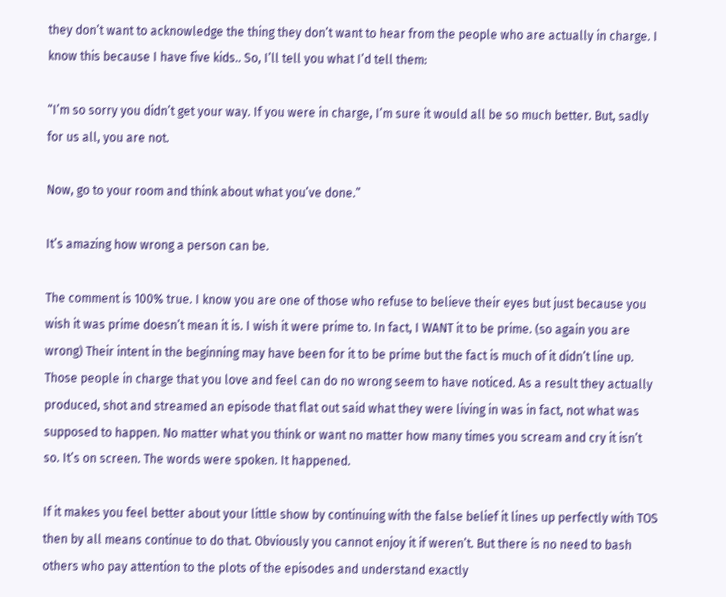they don’t want to acknowledge the thing they don’t want to hear from the people who are actually in charge. I know this because I have five kids.. So, I’ll tell you what I’d tell them:

“I’m so sorry you didn’t get your way. If you were in charge, I’m sure it would all be so much better. But, sadly for us all, you are not.

Now, go to your room and think about what you’ve done.”

It’s amazing how wrong a person can be.

The comment is 100% true. I know you are one of those who refuse to believe their eyes but just because you wish it was prime doesn’t mean it is. I wish it were prime to. In fact, I WANT it to be prime. (so again you are wrong) Their intent in the beginning may have been for it to be prime but the fact is much of it didn’t line up. Those people in charge that you love and feel can do no wrong seem to have noticed. As a result they actually produced, shot and streamed an episode that flat out said what they were living in was in fact, not what was supposed to happen. No matter what you think or want no matter how many times you scream and cry it isn’t so. It’s on screen. The words were spoken. It happened.

If it makes you feel better about your little show by continuing with the false belief it lines up perfectly with TOS then by all means continue to do that. Obviously you cannot enjoy it if weren’t. But there is no need to bash others who pay attention to the plots of the episodes and understand exactly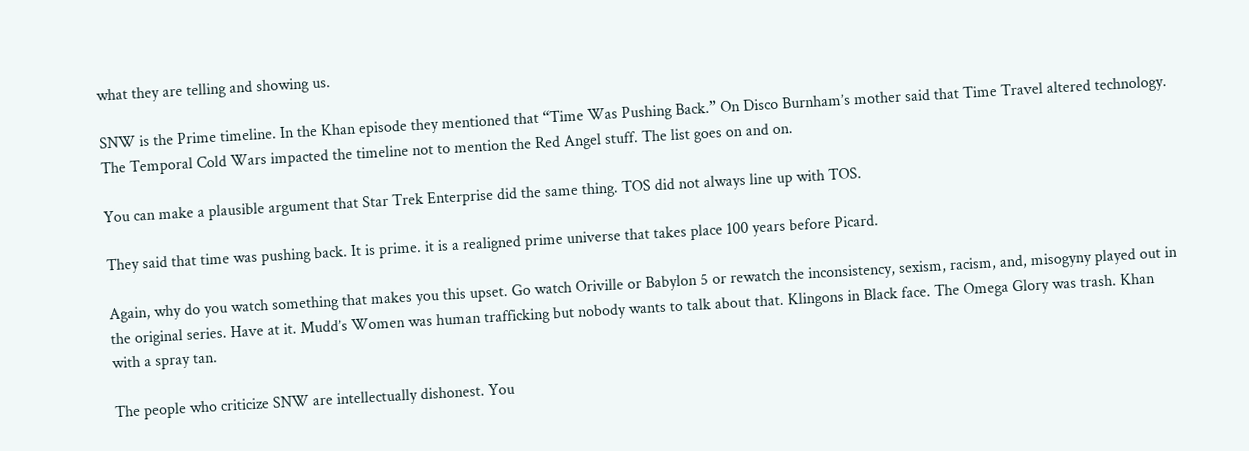what they are telling and showing us.

SNW is the Prime timeline. In the Khan episode they mentioned that “Time Was Pushing Back.” On Disco Burnham’s mother said that Time Travel altered technology. The Temporal Cold Wars impacted the timeline not to mention the Red Angel stuff. The list goes on and on.

You can make a plausible argument that Star Trek Enterprise did the same thing. TOS did not always line up with TOS.

They said that time was pushing back. It is prime. it is a realigned prime universe that takes place 100 years before Picard.

Again, why do you watch something that makes you this upset. Go watch Oriville or Babylon 5 or rewatch the inconsistency, sexism, racism, and, misogyny played out in the original series. Have at it. Mudd’s Women was human trafficking but nobody wants to talk about that. Klingons in Black face. The Omega Glory was trash. Khan with a spray tan.

The people who criticize SNW are intellectually dishonest. You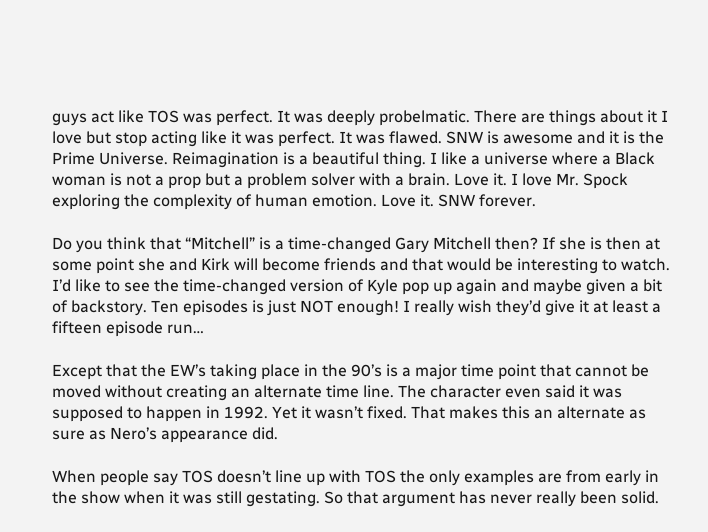guys act like TOS was perfect. It was deeply probelmatic. There are things about it I love but stop acting like it was perfect. It was flawed. SNW is awesome and it is the Prime Universe. Reimagination is a beautiful thing. I like a universe where a Black woman is not a prop but a problem solver with a brain. Love it. I love Mr. Spock exploring the complexity of human emotion. Love it. SNW forever.

Do you think that “Mitchell” is a time-changed Gary Mitchell then? If she is then at some point she and Kirk will become friends and that would be interesting to watch. I’d like to see the time-changed version of Kyle pop up again and maybe given a bit of backstory. Ten episodes is just NOT enough! I really wish they’d give it at least a fifteen episode run…

Except that the EW’s taking place in the 90’s is a major time point that cannot be moved without creating an alternate time line. The character even said it was supposed to happen in 1992. Yet it wasn’t fixed. That makes this an alternate as sure as Nero’s appearance did.

When people say TOS doesn’t line up with TOS the only examples are from early in the show when it was still gestating. So that argument has never really been solid.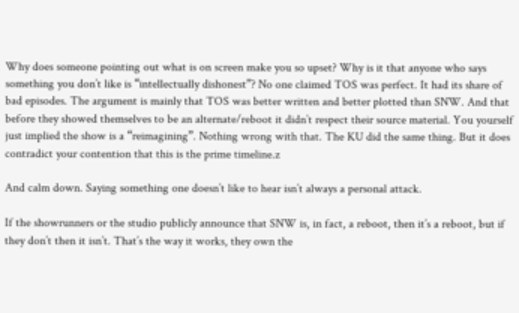Why does someone pointing out what is on screen make you so upset? Why is it that anyone who says something you don’t like is “intellectually dishonest”? No one claimed TOS was perfect. It had its share of bad episodes. The argument is mainly that TOS was better written and better plotted than SNW. And that before they showed themselves to be an alternate/reboot it didn’t respect their source material. You yourself just implied the show is a “reimagining”. Nothing wrong with that. The KU did the same thing. But it does contradict your contention that this is the prime timeline.z

And calm down. Saying something one doesn’t like to hear isn’t always a personal attack.

If the showrunners or the studio publicly announce that SNW is, in fact, a reboot, then it’s a reboot, but if they don’t then it isn’t. That’s the way it works, they own the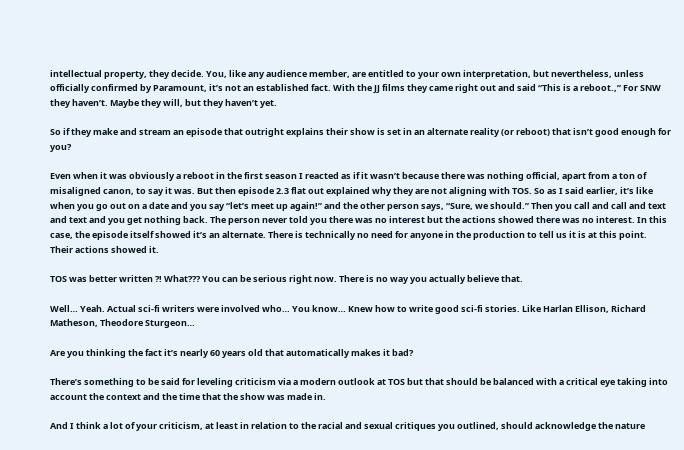intellectual property, they decide. You, like any audience member, are entitled to your own interpretation, but nevertheless, unless officially confirmed by Paramount, it’s not an established fact. With the JJ films they came right out and said “This is a reboot.,” For SNW they haven’t. Maybe they will, but they haven’t yet.

So if they make and stream an episode that outright explains their show is set in an alternate reality (or reboot) that isn’t good enough for you?

Even when it was obviously a reboot in the first season I reacted as if it wasn’t because there was nothing official, apart from a ton of misaligned canon, to say it was. But then episode 2.3 flat out explained why they are not aligning with TOS. So as I said earlier, it’s like when you go out on a date and you say “let’s meet up again!” and the other person says, “Sure, we should.” Then you call and call and text and text and you get nothing back. The person never told you there was no interest but the actions showed there was no interest. In this case, the episode itself showed it’s an alternate. There is technically no need for anyone in the production to tell us it is at this point. Their actions showed it.

TOS was better written ?! What??? You can be serious right now. There is no way you actually believe that.

Well… Yeah. Actual sci-fi writers were involved who… You know… Knew how to write good sci-fi stories. Like Harlan Ellison, Richard Matheson, Theodore Sturgeon…

Are you thinking the fact it’s nearly 60 years old that automatically makes it bad?

There’s something to be said for leveling criticism via a modern outlook at TOS but that should be balanced with a critical eye taking into account the context and the time that the show was made in.

And I think a lot of your criticism, at least in relation to the racial and sexual critiques you outlined, should acknowledge the nature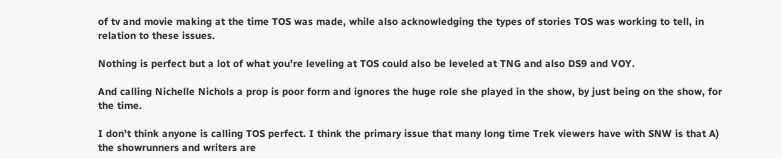of tv and movie making at the time TOS was made, while also acknowledging the types of stories TOS was working to tell, in relation to these issues.

Nothing is perfect but a lot of what you’re leveling at TOS could also be leveled at TNG and also DS9 and VOY.

And calling Nichelle Nichols a prop is poor form and ignores the huge role she played in the show, by just being on the show, for the time.

I don’t think anyone is calling TOS perfect. I think the primary issue that many long time Trek viewers have with SNW is that A) the showrunners and writers are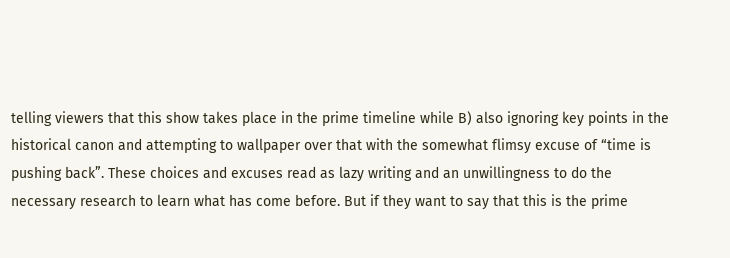telling viewers that this show takes place in the prime timeline while B) also ignoring key points in the historical canon and attempting to wallpaper over that with the somewhat flimsy excuse of “time is pushing back”. These choices and excuses read as lazy writing and an unwillingness to do the necessary research to learn what has come before. But if they want to say that this is the prime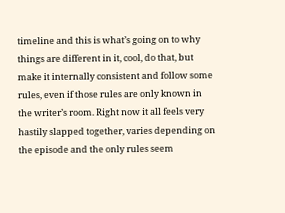timeline and this is what’s going on to why things are different in it, cool, do that, but make it internally consistent and follow some rules, even if those rules are only known in the writer’s room. Right now it all feels very hastily slapped together, varies depending on the episode and the only rules seem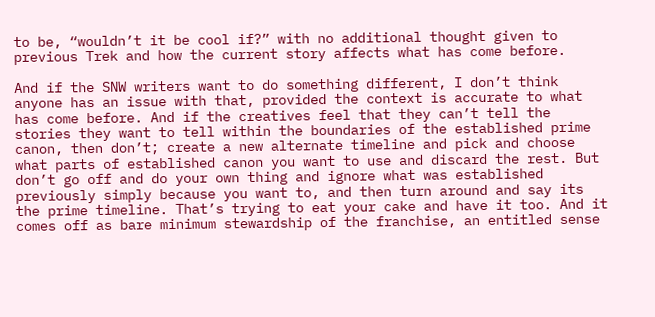to be, “wouldn’t it be cool if?” with no additional thought given to previous Trek and how the current story affects what has come before.

And if the SNW writers want to do something different, I don’t think anyone has an issue with that, provided the context is accurate to what has come before. And if the creatives feel that they can’t tell the stories they want to tell within the boundaries of the established prime canon, then don’t; create a new alternate timeline and pick and choose what parts of established canon you want to use and discard the rest. But don’t go off and do your own thing and ignore what was established previously simply because you want to, and then turn around and say its the prime timeline. That’s trying to eat your cake and have it too. And it comes off as bare minimum stewardship of the franchise, an entitled sense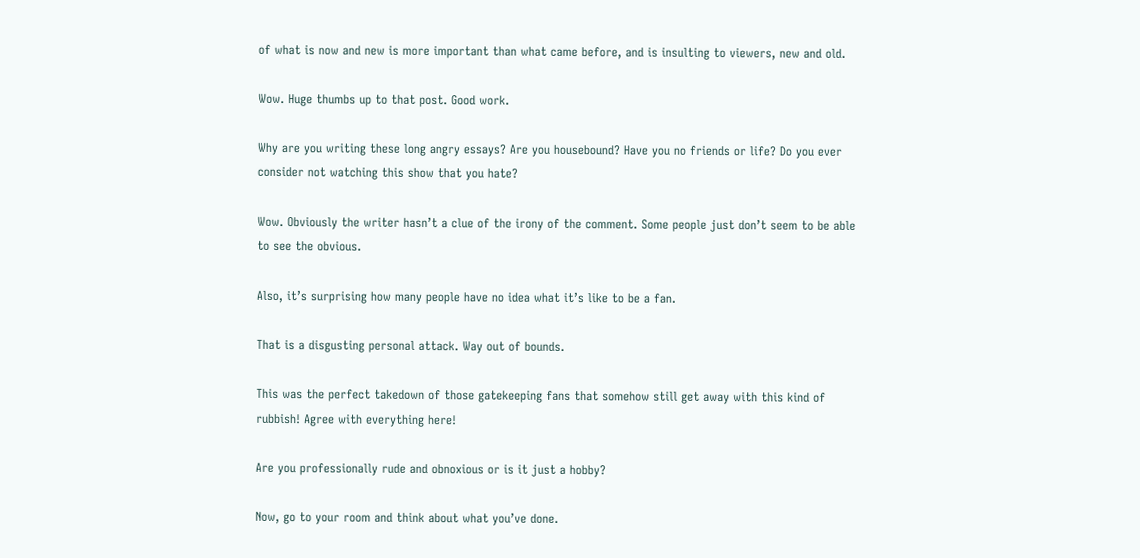of what is now and new is more important than what came before, and is insulting to viewers, new and old.

Wow. Huge thumbs up to that post. Good work.

Why are you writing these long angry essays? Are you housebound? Have you no friends or life? Do you ever consider not watching this show that you hate?

Wow. Obviously the writer hasn’t a clue of the irony of the comment. Some people just don’t seem to be able to see the obvious.

Also, it’s surprising how many people have no idea what it’s like to be a fan.

That is a disgusting personal attack. Way out of bounds.

This was the perfect takedown of those gatekeeping fans that somehow still get away with this kind of rubbish! Agree with everything here!

Are you professionally rude and obnoxious or is it just a hobby?

Now, go to your room and think about what you’ve done.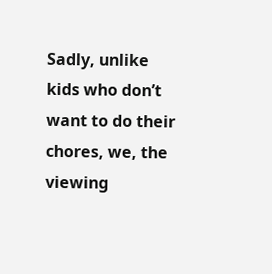Sadly, unlike kids who don’t want to do their chores, we, the viewing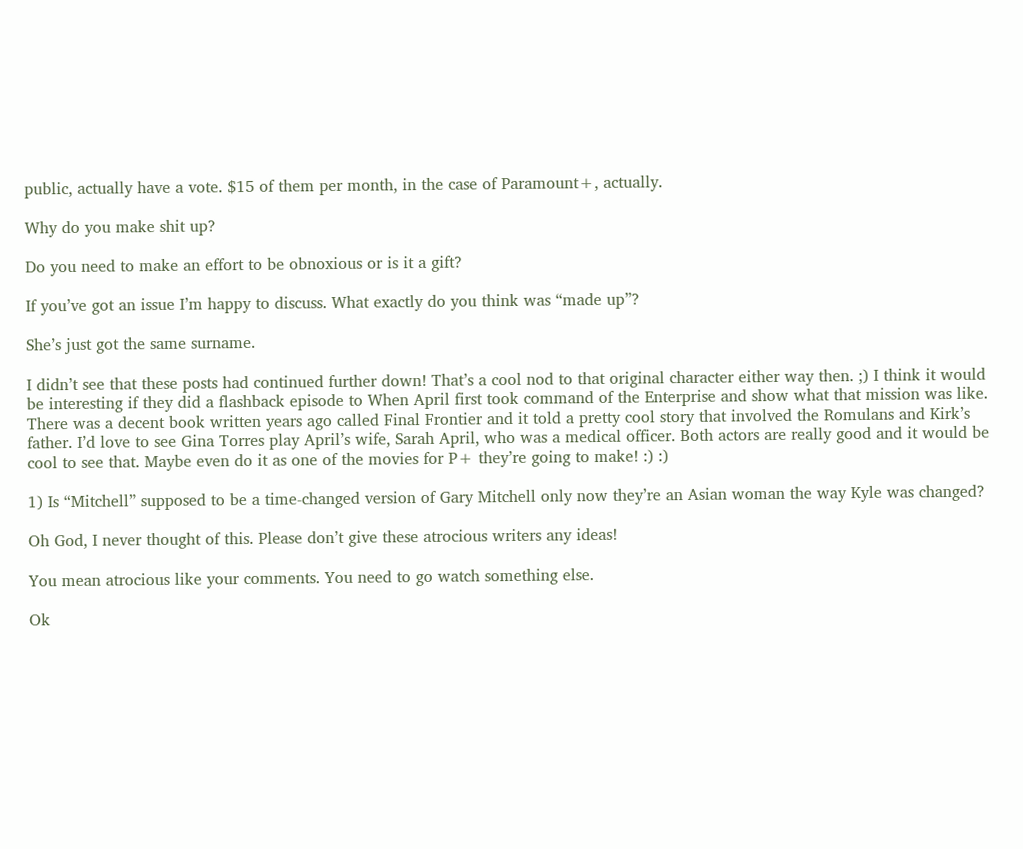public, actually have a vote. $15 of them per month, in the case of Paramount+, actually.

Why do you make shit up?

Do you need to make an effort to be obnoxious or is it a gift?

If you’ve got an issue I’m happy to discuss. What exactly do you think was “made up”?

She’s just got the same surname.

I didn’t see that these posts had continued further down! That’s a cool nod to that original character either way then. ;) I think it would be interesting if they did a flashback episode to When April first took command of the Enterprise and show what that mission was like. There was a decent book written years ago called Final Frontier and it told a pretty cool story that involved the Romulans and Kirk’s father. I’d love to see Gina Torres play April’s wife, Sarah April, who was a medical officer. Both actors are really good and it would be cool to see that. Maybe even do it as one of the movies for P+ they’re going to make! :) :)

1) Is “Mitchell” supposed to be a time-changed version of Gary Mitchell only now they’re an Asian woman the way Kyle was changed?

Oh God, I never thought of this. Please don’t give these atrocious writers any ideas!

You mean atrocious like your comments. You need to go watch something else.

Ok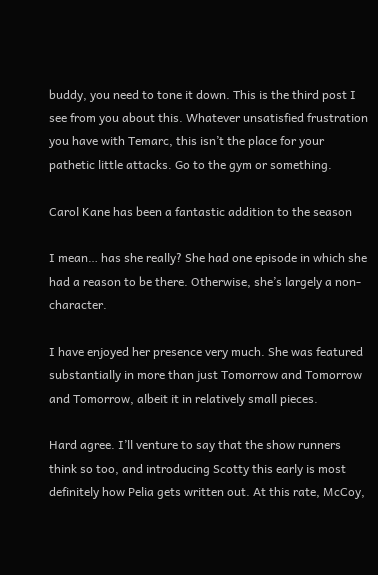buddy, you need to tone it down. This is the third post I see from you about this. Whatever unsatisfied frustration you have with Temarc, this isn’t the place for your pathetic little attacks. Go to the gym or something.

Carol Kane has been a fantastic addition to the season

I mean… has she really? She had one episode in which she had a reason to be there. Otherwise, she’s largely a non-character.

I have enjoyed her presence very much. She was featured substantially in more than just Tomorrow and Tomorrow and Tomorrow, albeit it in relatively small pieces.

Hard agree. I’ll venture to say that the show runners think so too, and introducing Scotty this early is most definitely how Pelia gets written out. At this rate, McCoy,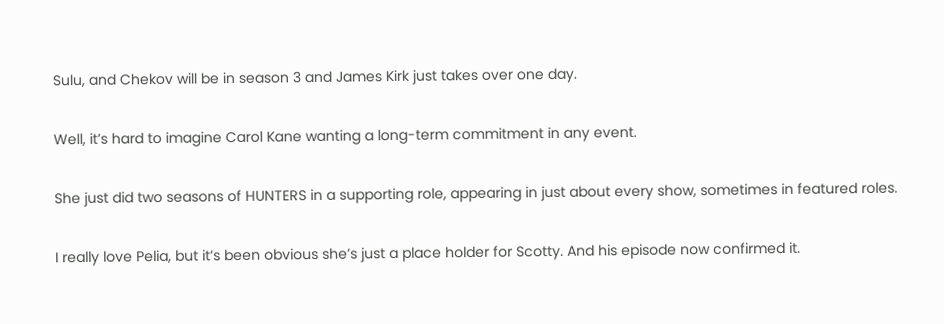Sulu, and Chekov will be in season 3 and James Kirk just takes over one day.

Well, it’s hard to imagine Carol Kane wanting a long-term commitment in any event.

She just did two seasons of HUNTERS in a supporting role, appearing in just about every show, sometimes in featured roles.

I really love Pelia, but it’s been obvious she’s just a place holder for Scotty. And his episode now confirmed it.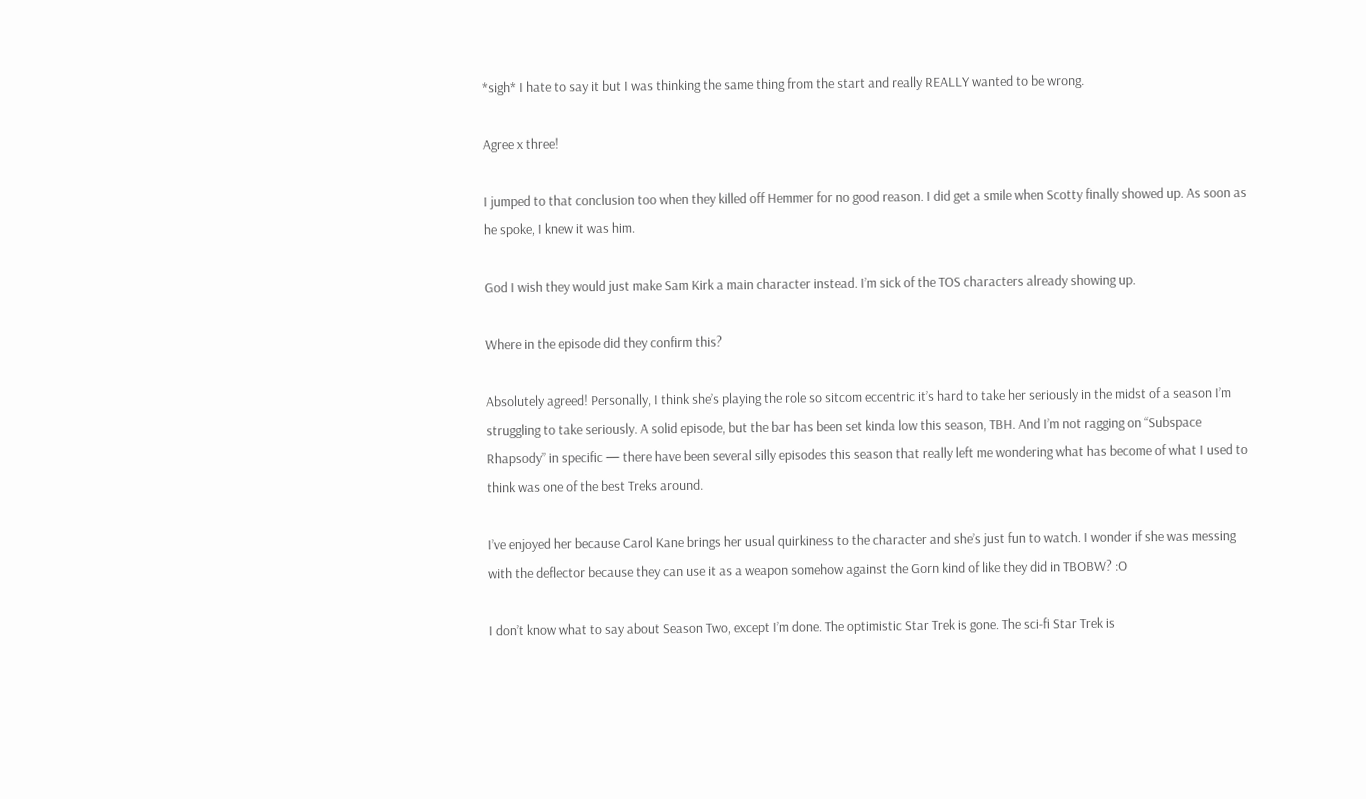*sigh* I hate to say it but I was thinking the same thing from the start and really REALLY wanted to be wrong.

Agree x three!

I jumped to that conclusion too when they killed off Hemmer for no good reason. I did get a smile when Scotty finally showed up. As soon as he spoke, I knew it was him.

God I wish they would just make Sam Kirk a main character instead. I’m sick of the TOS characters already showing up.

Where in the episode did they confirm this?

Absolutely agreed! Personally, I think she’s playing the role so sitcom eccentric it’s hard to take her seriously in the midst of a season I’m struggling to take seriously. A solid episode, but the bar has been set kinda low this season, TBH. And I’m not ragging on “Subspace Rhapsody” in specific — there have been several silly episodes this season that really left me wondering what has become of what I used to think was one of the best Treks around.

I’ve enjoyed her because Carol Kane brings her usual quirkiness to the character and she’s just fun to watch. I wonder if she was messing with the deflector because they can use it as a weapon somehow against the Gorn kind of like they did in TBOBW? :O

I don’t know what to say about Season Two, except I’m done. The optimistic Star Trek is gone. The sci-fi Star Trek is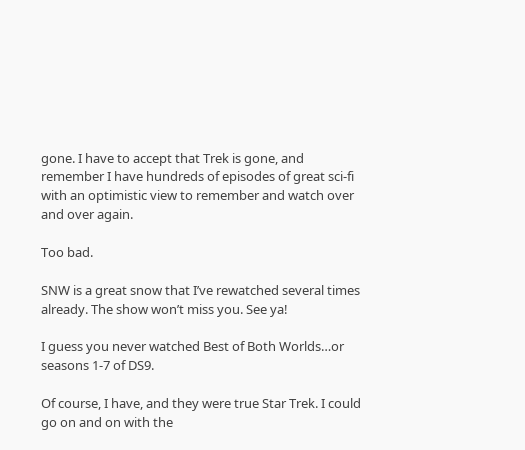gone. I have to accept that Trek is gone, and remember I have hundreds of episodes of great sci-fi with an optimistic view to remember and watch over and over again.

Too bad.

SNW is a great snow that I’ve rewatched several times already. The show won’t miss you. See ya!

I guess you never watched Best of Both Worlds…or seasons 1-7 of DS9.

Of course, I have, and they were true Star Trek. I could go on and on with the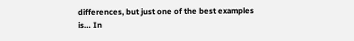differences, but just one of the best examples is… In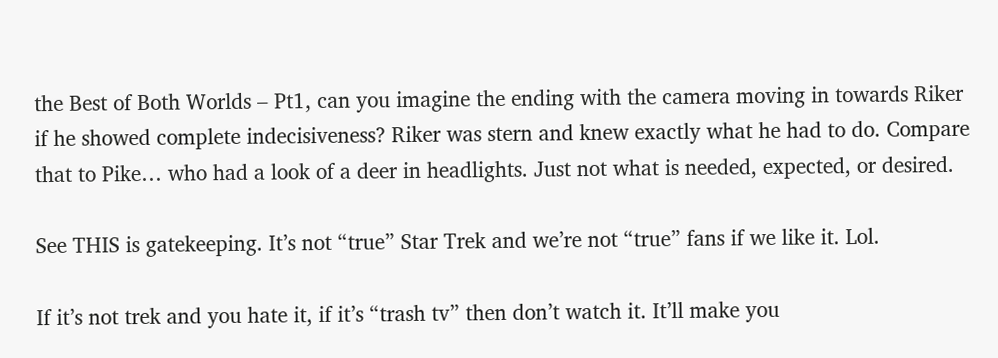the Best of Both Worlds – Pt1, can you imagine the ending with the camera moving in towards Riker if he showed complete indecisiveness? Riker was stern and knew exactly what he had to do. Compare that to Pike… who had a look of a deer in headlights. Just not what is needed, expected, or desired.

See THIS is gatekeeping. It’s not “true” Star Trek and we’re not “true” fans if we like it. Lol.

If it’s not trek and you hate it, if it’s “trash tv” then don’t watch it. It’ll make you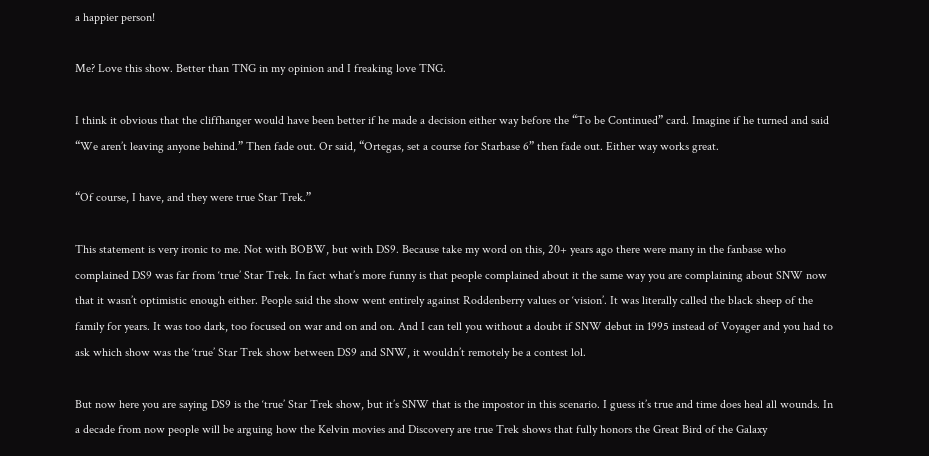a happier person!

Me? Love this show. Better than TNG in my opinion and I freaking love TNG.

I think it obvious that the cliffhanger would have been better if he made a decision either way before the “To be Continued” card. Imagine if he turned and said “We aren’t leaving anyone behind.” Then fade out. Or said, “Ortegas, set a course for Starbase 6” then fade out. Either way works great.

“Of course, I have, and they were true Star Trek.”

This statement is very ironic to me. Not with BOBW, but with DS9. Because take my word on this, 20+ years ago there were many in the fanbase who complained DS9 was far from ‘true’ Star Trek. In fact what’s more funny is that people complained about it the same way you are complaining about SNW now that it wasn’t optimistic enough either. People said the show went entirely against Roddenberry values or ‘vision’. It was literally called the black sheep of the family for years. It was too dark, too focused on war and on and on. And I can tell you without a doubt if SNW debut in 1995 instead of Voyager and you had to ask which show was the ‘true’ Star Trek show between DS9 and SNW, it wouldn’t remotely be a contest lol.

But now here you are saying DS9 is the ‘true’ Star Trek show, but it’s SNW that is the impostor in this scenario. I guess it’s true and time does heal all wounds. In a decade from now people will be arguing how the Kelvin movies and Discovery are true Trek shows that fully honors the Great Bird of the Galaxy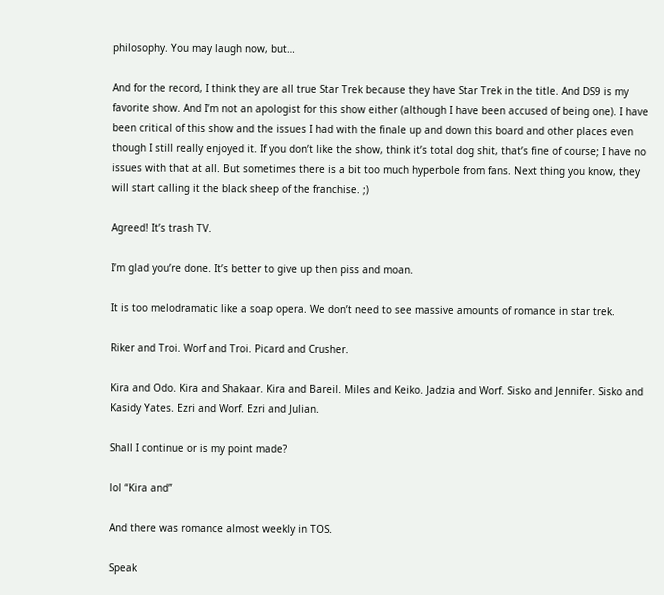philosophy. You may laugh now, but…

And for the record, I think they are all true Star Trek because they have Star Trek in the title. And DS9 is my favorite show. And I’m not an apologist for this show either (although I have been accused of being one). I have been critical of this show and the issues I had with the finale up and down this board and other places even though I still really enjoyed it. If you don’t like the show, think it’s total dog shit, that’s fine of course; I have no issues with that at all. But sometimes there is a bit too much hyperbole from fans. Next thing you know, they will start calling it the black sheep of the franchise. ;)

Agreed! It’s trash TV.

I’m glad you’re done. It’s better to give up then piss and moan.

It is too melodramatic like a soap opera. We don’t need to see massive amounts of romance in star trek.

Riker and Troi. Worf and Troi. Picard and Crusher.

Kira and Odo. Kira and Shakaar. Kira and Bareil. Miles and Keiko. Jadzia and Worf. Sisko and Jennifer. Sisko and Kasidy Yates. Ezri and Worf. Ezri and Julian.

Shall I continue or is my point made?

lol “Kira and”

And there was romance almost weekly in TOS.

Speak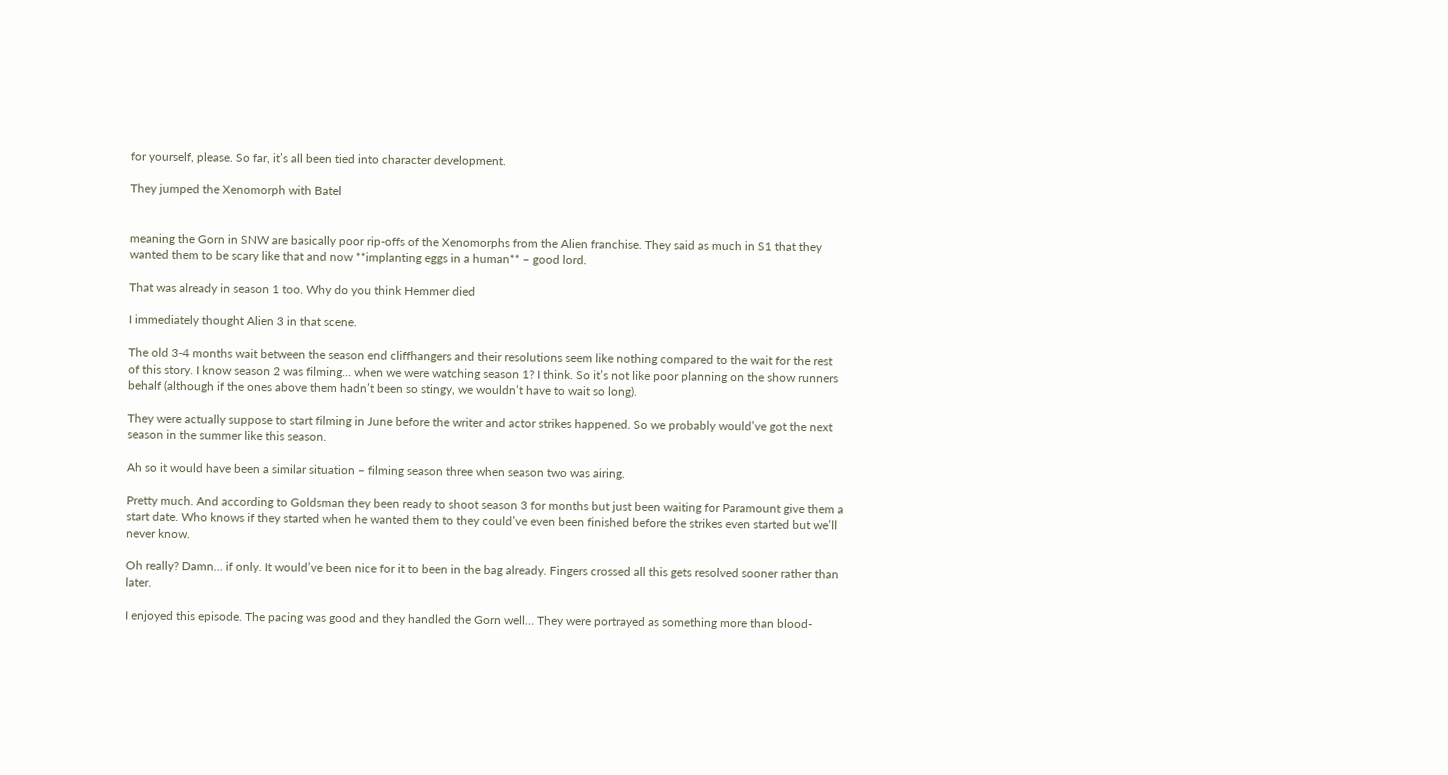for yourself, please. So far, it’s all been tied into character development.

They jumped the Xenomorph with Batel


meaning the Gorn in SNW are basically poor rip-offs of the Xenomorphs from the Alien franchise. They said as much in S1 that they wanted them to be scary like that and now **implanting eggs in a human** – good lord.

That was already in season 1 too. Why do you think Hemmer died

I immediately thought Alien 3 in that scene.

The old 3-4 months wait between the season end cliffhangers and their resolutions seem like nothing compared to the wait for the rest of this story. I know season 2 was filming… when we were watching season 1? I think. So it’s not like poor planning on the show runners behalf (although if the ones above them hadn’t been so stingy, we wouldn’t have to wait so long).

They were actually suppose to start filming in June before the writer and actor strikes happened. So we probably would’ve got the next season in the summer like this season.

Ah so it would have been a similar situation – filming season three when season two was airing.

Pretty much. And according to Goldsman they been ready to shoot season 3 for months but just been waiting for Paramount give them a start date. Who knows if they started when he wanted them to they could’ve even been finished before the strikes even started but we’ll never know.

Oh really? Damn… if only. It would’ve been nice for it to been in the bag already. Fingers crossed all this gets resolved sooner rather than later.

I enjoyed this episode. The pacing was good and they handled the Gorn well… They were portrayed as something more than blood-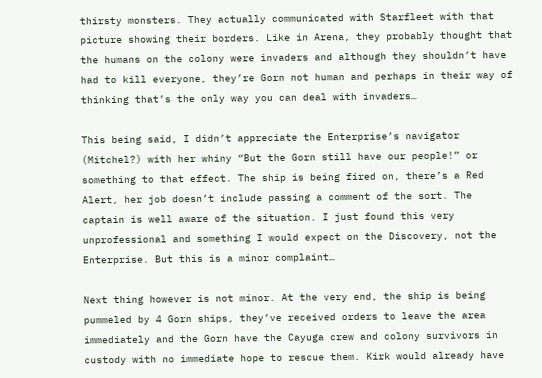thirsty monsters. They actually communicated with Starfleet with that picture showing their borders. Like in Arena, they probably thought that the humans on the colony were invaders and although they shouldn’t have had to kill everyone, they’re Gorn not human and perhaps in their way of thinking that’s the only way you can deal with invaders…

This being said, I didn’t appreciate the Enterprise’s navigator (Mitchel?) with her whiny “But the Gorn still have our people!” or something to that effect. The ship is being fired on, there’s a Red Alert, her job doesn’t include passing a comment of the sort. The captain is well aware of the situation. I just found this very unprofessional and something I would expect on the Discovery, not the Enterprise. But this is a minor complaint…

Next thing however is not minor. At the very end, the ship is being pummeled by 4 Gorn ships, they’ve received orders to leave the area immediately and the Gorn have the Cayuga crew and colony survivors in custody with no immediate hope to rescue them. Kirk would already have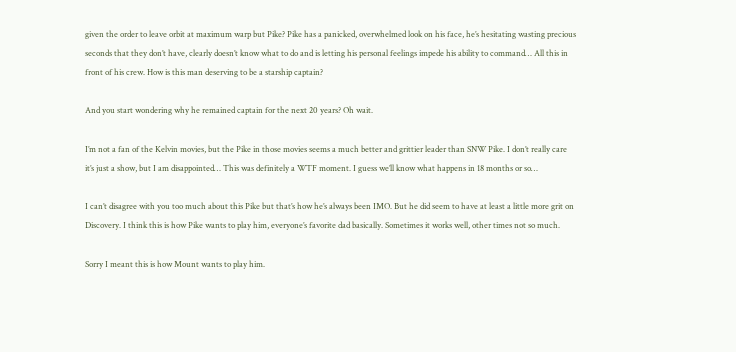given the order to leave orbit at maximum warp but Pike? Pike has a panicked, overwhelmed look on his face, he’s hesitating wasting precious seconds that they don’t have, clearly doesn’t know what to do and is letting his personal feelings impede his ability to command… All this in front of his crew. How is this man deserving to be a starship captain?

And you start wondering why he remained captain for the next 20 years? Oh wait.

I’m not a fan of the Kelvin movies, but the Pike in those movies seems a much better and grittier leader than SNW Pike. I don’t really care it’s just a show, but I am disappointed… This was definitely a WTF moment. I guess we’ll know what happens in 18 months or so…

I can’t disagree with you too much about this Pike but that’s how he’s always been IMO. But he did seem to have at least a little more grit on Discovery. I think this is how Pike wants to play him, everyone’s favorite dad basically. Sometimes it works well, other times not so much.

Sorry I meant this is how Mount wants to play him.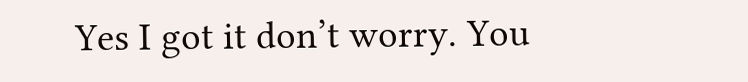Yes I got it don’t worry. You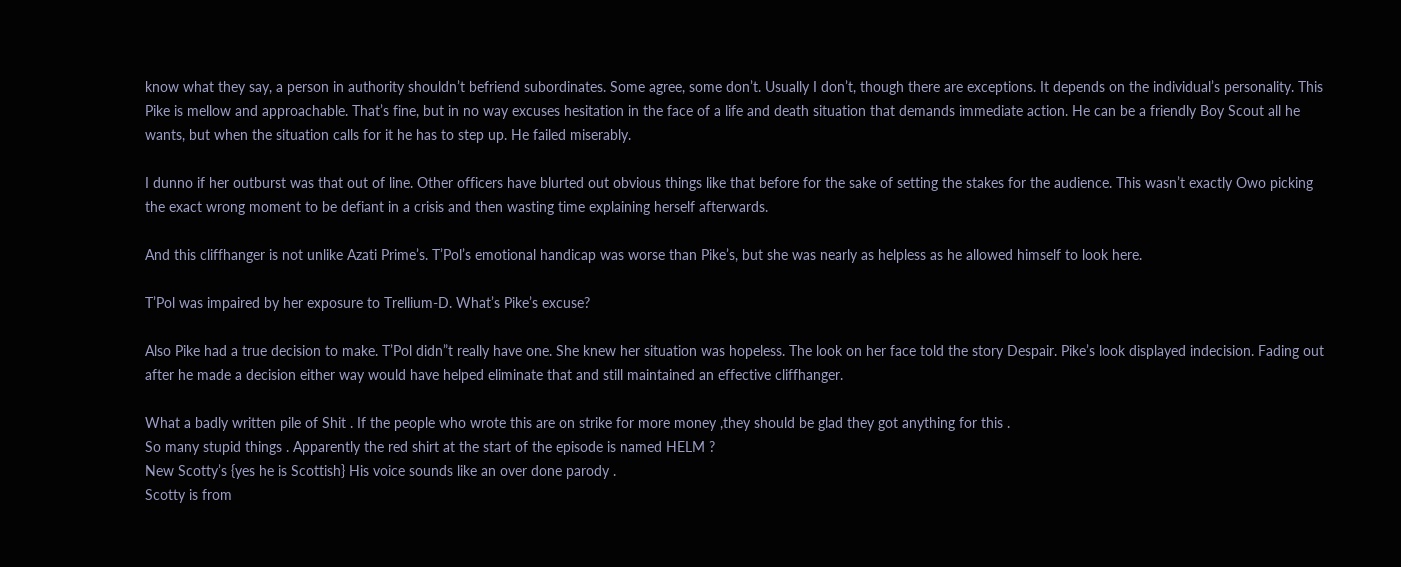know what they say, a person in authority shouldn’t befriend subordinates. Some agree, some don’t. Usually I don’t, though there are exceptions. It depends on the individual’s personality. This Pike is mellow and approachable. That’s fine, but in no way excuses hesitation in the face of a life and death situation that demands immediate action. He can be a friendly Boy Scout all he wants, but when the situation calls for it he has to step up. He failed miserably.

I dunno if her outburst was that out of line. Other officers have blurted out obvious things like that before for the sake of setting the stakes for the audience. This wasn’t exactly Owo picking the exact wrong moment to be defiant in a crisis and then wasting time explaining herself afterwards.

And this cliffhanger is not unlike Azati Prime’s. T’Pol’s emotional handicap was worse than Pike’s, but she was nearly as helpless as he allowed himself to look here.

T’Pol was impaired by her exposure to Trellium-D. What’s Pike’s excuse?

Also Pike had a true decision to make. T’Pol didn”t really have one. She knew her situation was hopeless. The look on her face told the story Despair. Pike’s look displayed indecision. Fading out after he made a decision either way would have helped eliminate that and still maintained an effective cliffhanger.

What a badly written pile of Shit . If the people who wrote this are on strike for more money ,they should be glad they got anything for this .
So many stupid things . Apparently the red shirt at the start of the episode is named HELM ?
New Scotty’s {yes he is Scottish} His voice sounds like an over done parody .
Scotty is from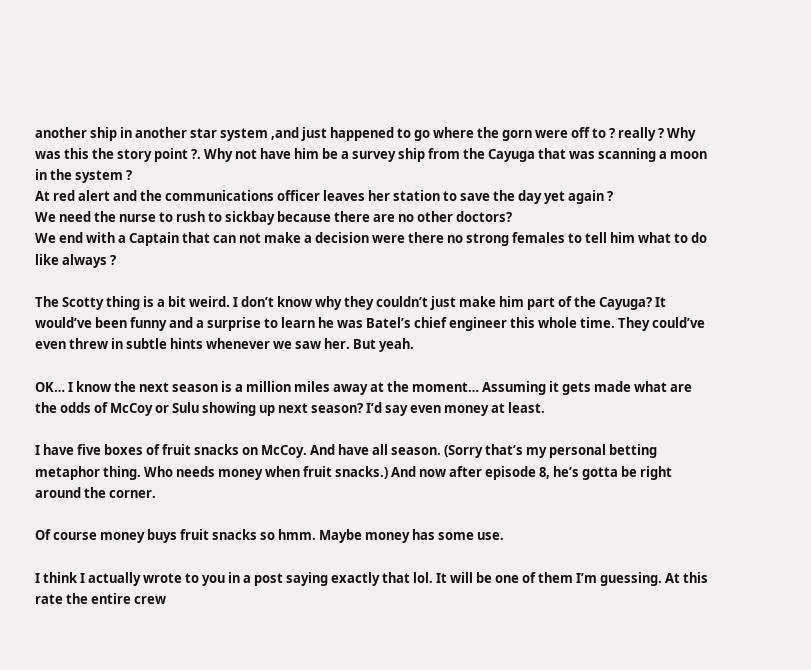another ship in another star system ,and just happened to go where the gorn were off to ? really ? Why was this the story point ?. Why not have him be a survey ship from the Cayuga that was scanning a moon in the system ?
At red alert and the communications officer leaves her station to save the day yet again ?
We need the nurse to rush to sickbay because there are no other doctors?
We end with a Captain that can not make a decision were there no strong females to tell him what to do like always ?

The Scotty thing is a bit weird. I don’t know why they couldn’t just make him part of the Cayuga? It would’ve been funny and a surprise to learn he was Batel’s chief engineer this whole time. They could’ve even threw in subtle hints whenever we saw her. But yeah.

OK… I know the next season is a million miles away at the moment… Assuming it gets made what are the odds of McCoy or Sulu showing up next season? I’d say even money at least.

I have five boxes of fruit snacks on McCoy. And have all season. (Sorry that’s my personal betting metaphor thing. Who needs money when fruit snacks.) And now after episode 8, he’s gotta be right around the corner.

Of course money buys fruit snacks so hmm. Maybe money has some use.

I think I actually wrote to you in a post saying exactly that lol. It will be one of them I’m guessing. At this rate the entire crew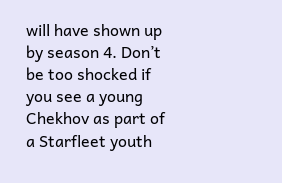will have shown up by season 4. Don’t be too shocked if you see a young Chekhov as part of a Starfleet youth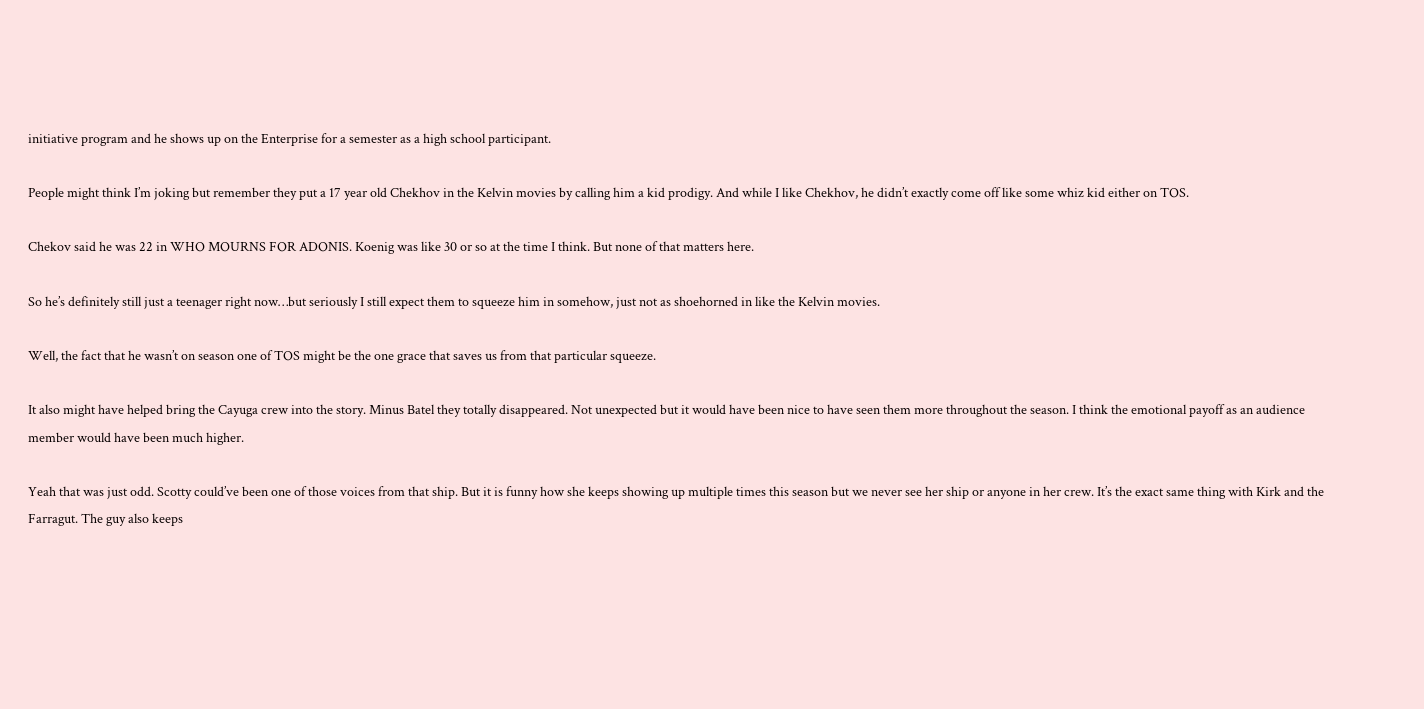initiative program and he shows up on the Enterprise for a semester as a high school participant.

People might think I’m joking but remember they put a 17 year old Chekhov in the Kelvin movies by calling him a kid prodigy. And while I like Chekhov, he didn’t exactly come off like some whiz kid either on TOS.

Chekov said he was 22 in WHO MOURNS FOR ADONIS. Koenig was like 30 or so at the time I think. But none of that matters here.

So he’s definitely still just a teenager right now…but seriously I still expect them to squeeze him in somehow, just not as shoehorned in like the Kelvin movies.

Well, the fact that he wasn’t on season one of TOS might be the one grace that saves us from that particular squeeze.

It also might have helped bring the Cayuga crew into the story. Minus Batel they totally disappeared. Not unexpected but it would have been nice to have seen them more throughout the season. I think the emotional payoff as an audience member would have been much higher.

Yeah that was just odd. Scotty could’ve been one of those voices from that ship. But it is funny how she keeps showing up multiple times this season but we never see her ship or anyone in her crew. It’s the exact same thing with Kirk and the Farragut. The guy also keeps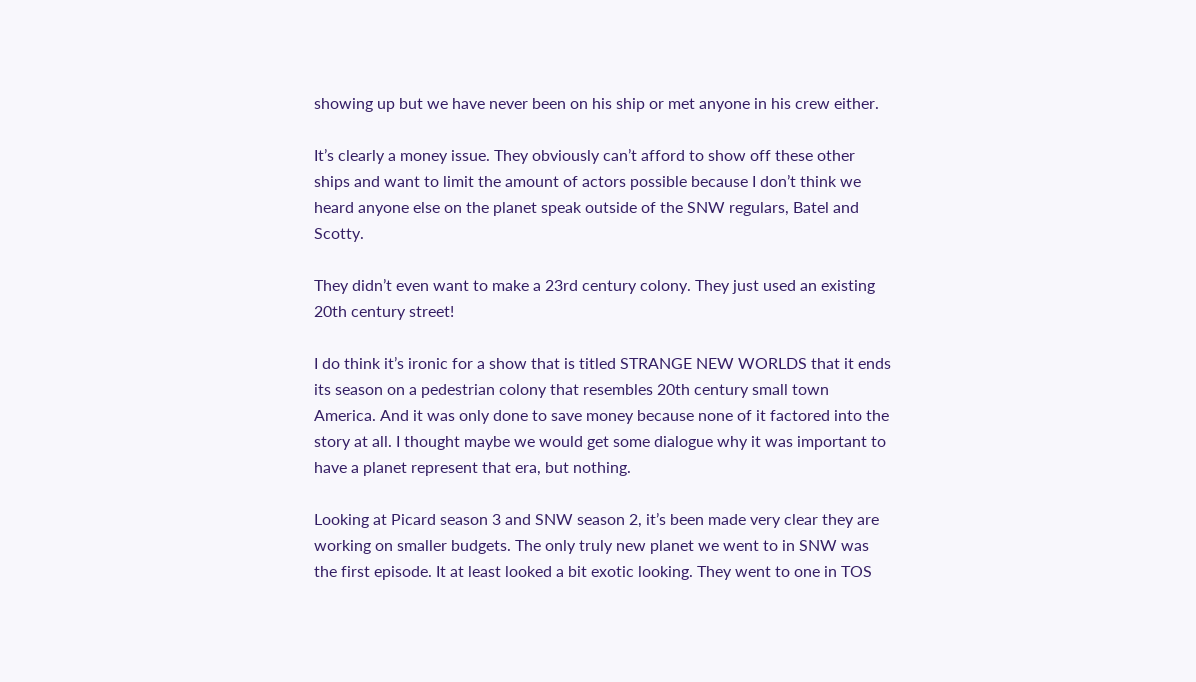showing up but we have never been on his ship or met anyone in his crew either.

It’s clearly a money issue. They obviously can’t afford to show off these other ships and want to limit the amount of actors possible because I don’t think we heard anyone else on the planet speak outside of the SNW regulars, Batel and Scotty.

They didn’t even want to make a 23rd century colony. They just used an existing 20th century street!

I do think it’s ironic for a show that is titled STRANGE NEW WORLDS that it ends its season on a pedestrian colony that resembles 20th century small town America. And it was only done to save money because none of it factored into the story at all. I thought maybe we would get some dialogue why it was important to have a planet represent that era, but nothing.

Looking at Picard season 3 and SNW season 2, it’s been made very clear they are working on smaller budgets. The only truly new planet we went to in SNW was the first episode. It at least looked a bit exotic looking. They went to one in TOS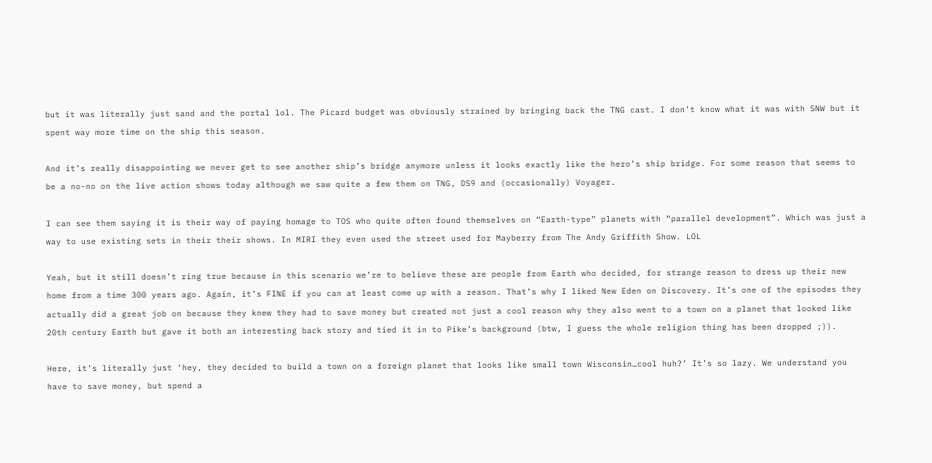but it was literally just sand and the portal lol. The Picard budget was obviously strained by bringing back the TNG cast. I don’t know what it was with SNW but it spent way more time on the ship this season.

And it’s really disappointing we never get to see another ship’s bridge anymore unless it looks exactly like the hero’s ship bridge. For some reason that seems to be a no-no on the live action shows today although we saw quite a few them on TNG, DS9 and (occasionally) Voyager.

I can see them saying it is their way of paying homage to TOS who quite often found themselves on “Earth-type” planets with “parallel development”. Which was just a way to use existing sets in their their shows. In MIRI they even used the street used for Mayberry from The Andy Griffith Show. LOL

Yeah, but it still doesn’t ring true because in this scenario we’re to believe these are people from Earth who decided, for strange reason to dress up their new home from a time 300 years ago. Again, it’s FINE if you can at least come up with a reason. That’s why I liked New Eden on Discovery. It’s one of the episodes they actually did a great job on because they knew they had to save money but created not just a cool reason why they also went to a town on a planet that looked like 20th century Earth but gave it both an interesting back story and tied it in to Pike’s background (btw, I guess the whole religion thing has been dropped ;)).

Here, it’s literally just ‘hey, they decided to build a town on a foreign planet that looks like small town Wisconsin…cool huh?’ It’s so lazy. We understand you have to save money, but spend a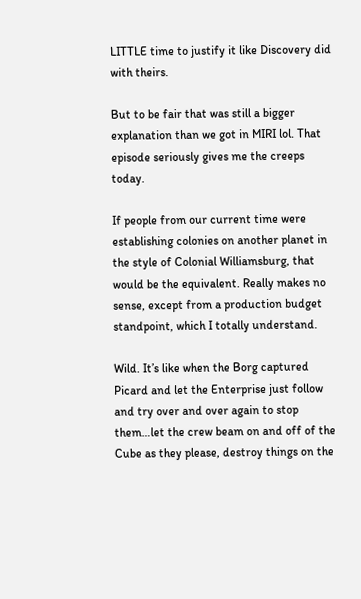LITTLE time to justify it like Discovery did with theirs.

But to be fair that was still a bigger explanation than we got in MIRI lol. That episode seriously gives me the creeps today.

If people from our current time were establishing colonies on another planet in the style of Colonial Williamsburg, that would be the equivalent. Really makes no sense, except from a production budget standpoint, which I totally understand.

Wild. It’s like when the Borg captured Picard and let the Enterprise just follow and try over and over again to stop them…let the crew beam on and off of the Cube as they please, destroy things on the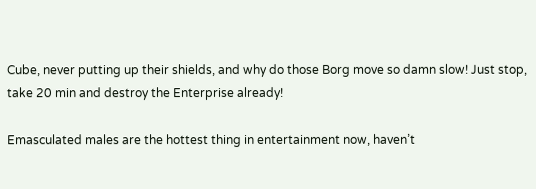Cube, never putting up their shields, and why do those Borg move so damn slow! Just stop, take 20 min and destroy the Enterprise already!

Emasculated males are the hottest thing in entertainment now, haven’t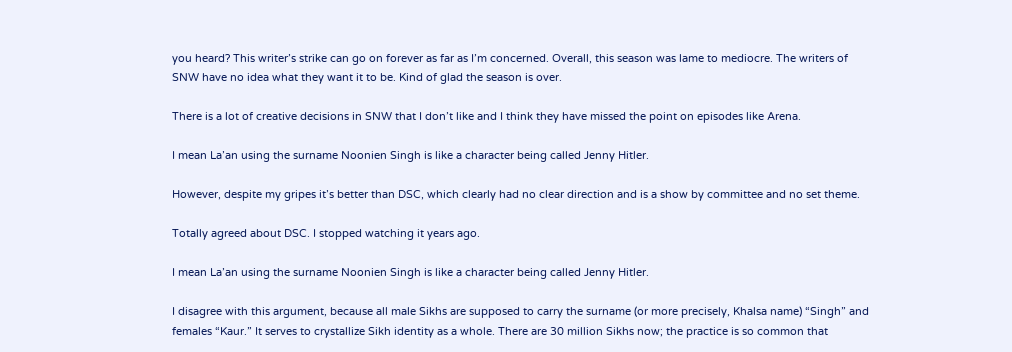you heard? This writer’s strike can go on forever as far as I’m concerned. Overall, this season was lame to mediocre. The writers of SNW have no idea what they want it to be. Kind of glad the season is over.

There is a lot of creative decisions in SNW that I don’t like and I think they have missed the point on episodes like Arena.

I mean La’an using the surname Noonien Singh is like a character being called Jenny Hitler.

However, despite my gripes it’s better than DSC, which clearly had no clear direction and is a show by committee and no set theme.

Totally agreed about DSC. I stopped watching it years ago.

I mean La’an using the surname Noonien Singh is like a character being called Jenny Hitler.

I disagree with this argument, because all male Sikhs are supposed to carry the surname (or more precisely, Khalsa name) “Singh” and females “Kaur.” It serves to crystallize Sikh identity as a whole. There are 30 million Sikhs now; the practice is so common that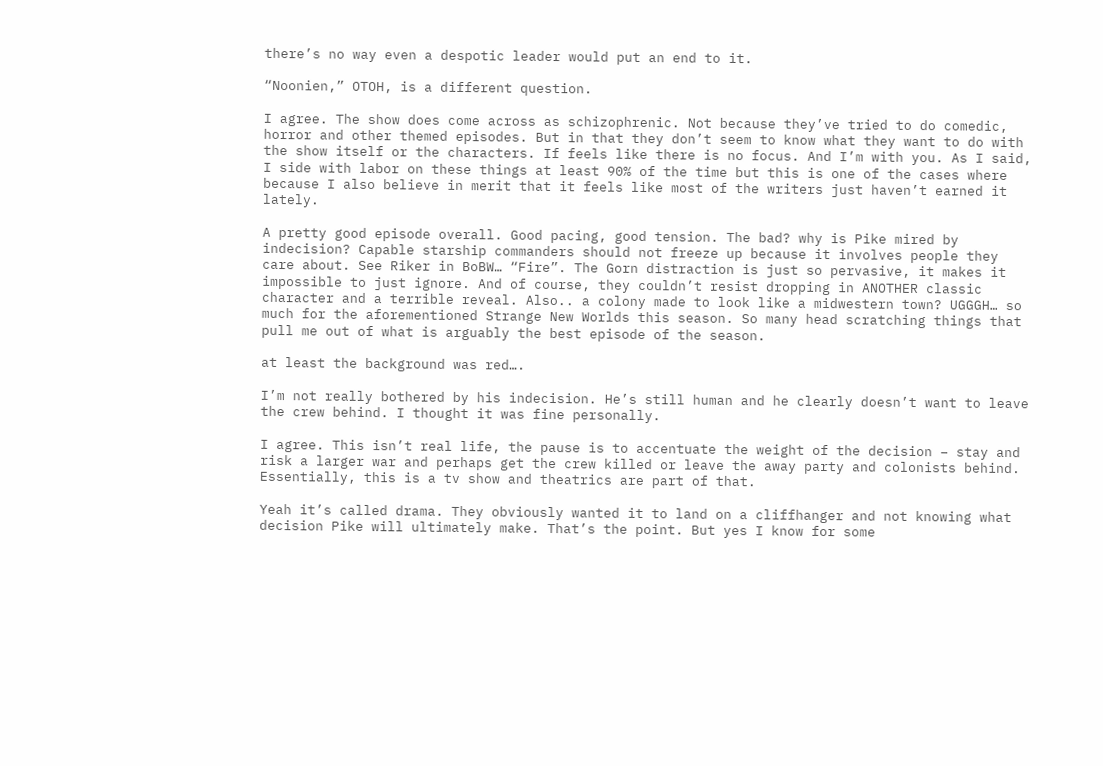there’s no way even a despotic leader would put an end to it.

“Noonien,” OTOH, is a different question.

I agree. The show does come across as schizophrenic. Not because they’ve tried to do comedic, horror and other themed episodes. But in that they don’t seem to know what they want to do with the show itself or the characters. If feels like there is no focus. And I’m with you. As I said, I side with labor on these things at least 90% of the time but this is one of the cases where because I also believe in merit that it feels like most of the writers just haven’t earned it lately.

A pretty good episode overall. Good pacing, good tension. The bad? why is Pike mired by indecision? Capable starship commanders should not freeze up because it involves people they care about. See Riker in BoBW… “Fire”. The Gorn distraction is just so pervasive, it makes it impossible to just ignore. And of course, they couldn’t resist dropping in ANOTHER classic character and a terrible reveal. Also.. a colony made to look like a midwestern town? UGGGH… so much for the aforementioned Strange New Worlds this season. So many head scratching things that pull me out of what is arguably the best episode of the season.

at least the background was red….

I’m not really bothered by his indecision. He’s still human and he clearly doesn’t want to leave the crew behind. I thought it was fine personally.

I agree. This isn’t real life, the pause is to accentuate the weight of the decision – stay and risk a larger war and perhaps get the crew killed or leave the away party and colonists behind. Essentially, this is a tv show and theatrics are part of that.

Yeah it’s called drama. They obviously wanted it to land on a cliffhanger and not knowing what decision Pike will ultimately make. That’s the point. But yes I know for some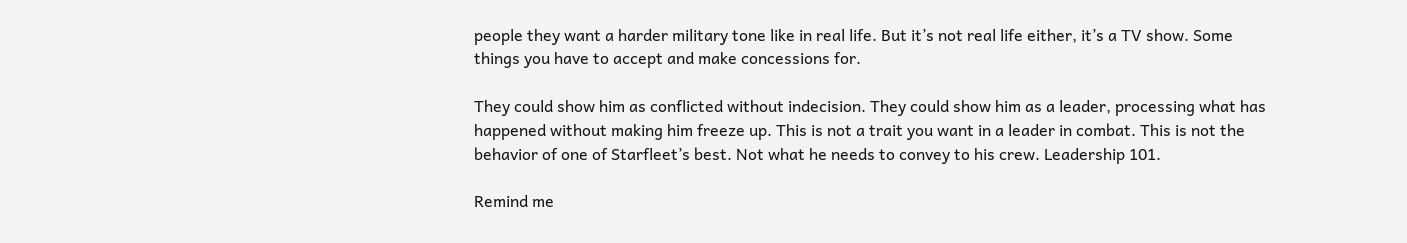people they want a harder military tone like in real life. But it’s not real life either, it’s a TV show. Some things you have to accept and make concessions for.

They could show him as conflicted without indecision. They could show him as a leader, processing what has happened without making him freeze up. This is not a trait you want in a leader in combat. This is not the behavior of one of Starfleet’s best. Not what he needs to convey to his crew. Leadership 101.

Remind me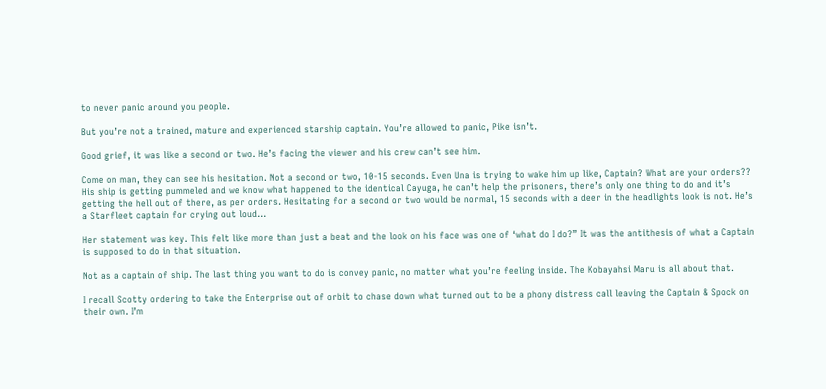to never panic around you people.

But you’re not a trained, mature and experienced starship captain. You’re allowed to panic, Pike isn’t.

Good grief, it was like a second or two. He’s facing the viewer and his crew can’t see him.

Come on man, they can see his hesitation. Not a second or two, 10-15 seconds. Even Una is trying to wake him up like, Captain? What are your orders?? His ship is getting pummeled and we know what happened to the identical Cayuga, he can’t help the prisoners, there’s only one thing to do and it’s getting the hell out of there, as per orders. Hesitating for a second or two would be normal, 15 seconds with a deer in the headlights look is not. He’s a Starfleet captain for crying out loud…

Her statement was key. This felt like more than just a beat and the look on his face was one of ‘what do I do?” It was the antithesis of what a Captain is supposed to do in that situation.

Not as a captain of ship. The last thing you want to do is convey panic, no matter what you’re feeling inside. The Kobayahsi Maru is all about that.

I recall Scotty ordering to take the Enterprise out of orbit to chase down what turned out to be a phony distress call leaving the Captain & Spock on their own. I’m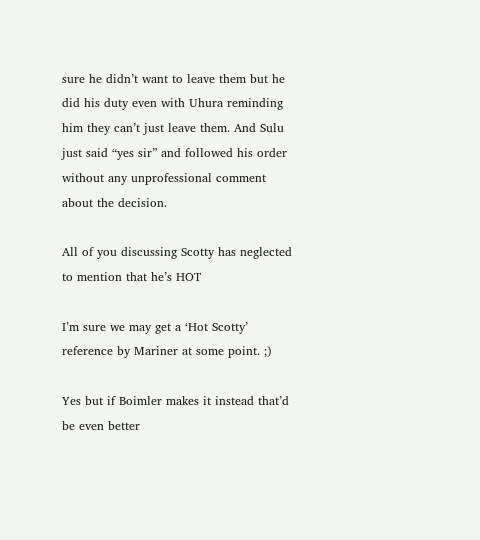sure he didn’t want to leave them but he did his duty even with Uhura reminding him they can’t just leave them. And Sulu just said “yes sir” and followed his order without any unprofessional comment about the decision.

All of you discussing Scotty has neglected to mention that he’s HOT

I’m sure we may get a ‘Hot Scotty’ reference by Mariner at some point. ;)

Yes but if Boimler makes it instead that’d be even better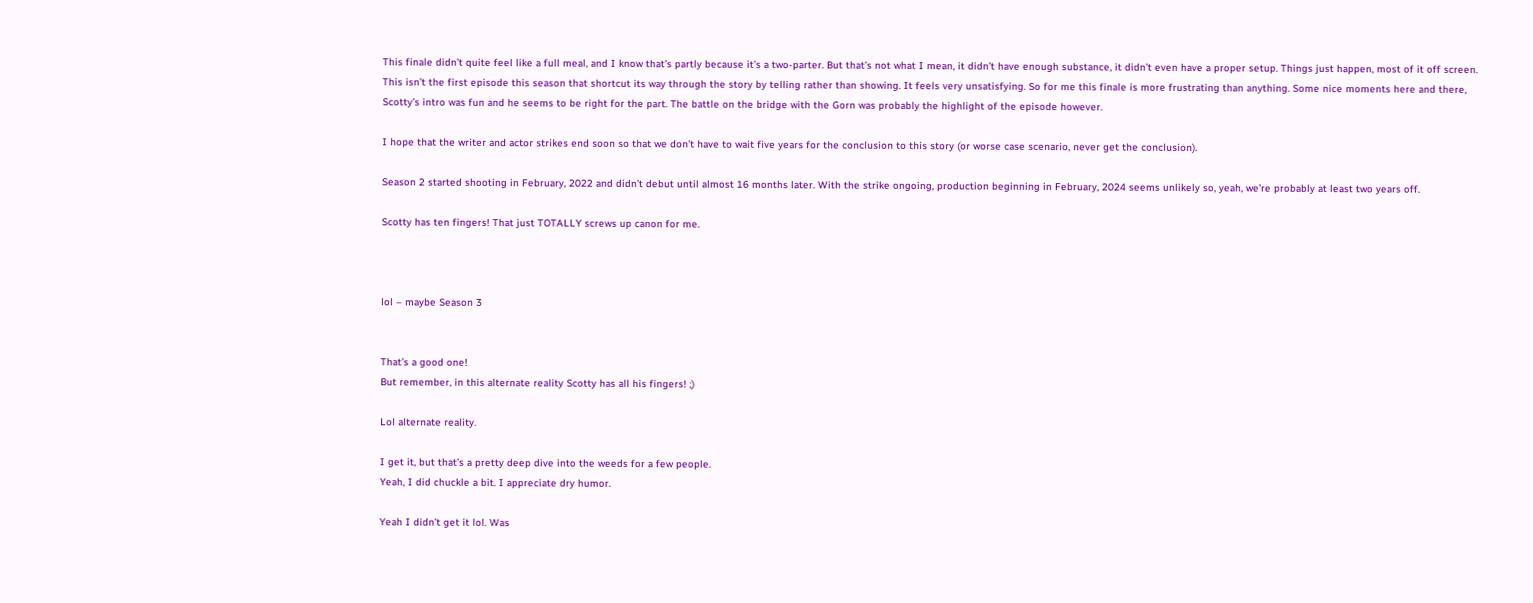This finale didn’t quite feel like a full meal, and I know that’s partly because it’s a two-parter. But that’s not what I mean, it didn’t have enough substance, it didn’t even have a proper setup. Things just happen, most of it off screen. This isn’t the first episode this season that shortcut its way through the story by telling rather than showing. It feels very unsatisfying. So for me this finale is more frustrating than anything. Some nice moments here and there, Scotty’s intro was fun and he seems to be right for the part. The battle on the bridge with the Gorn was probably the highlight of the episode however.

I hope that the writer and actor strikes end soon so that we don’t have to wait five years for the conclusion to this story (or worse case scenario, never get the conclusion).

Season 2 started shooting in February, 2022 and didn’t debut until almost 16 months later. With the strike ongoing, production beginning in February, 2024 seems unlikely so, yeah, we’re probably at least two years off.

Scotty has ten fingers! That just TOTALLY screws up canon for me.



lol – maybe Season 3


That’s a good one!
But remember, in this alternate reality Scotty has all his fingers! ;)

Lol alternate reality.

I get it, but that’s a pretty deep dive into the weeds for a few people.
Yeah, I did chuckle a bit. I appreciate dry humor.

Yeah I didn’t get it lol. Was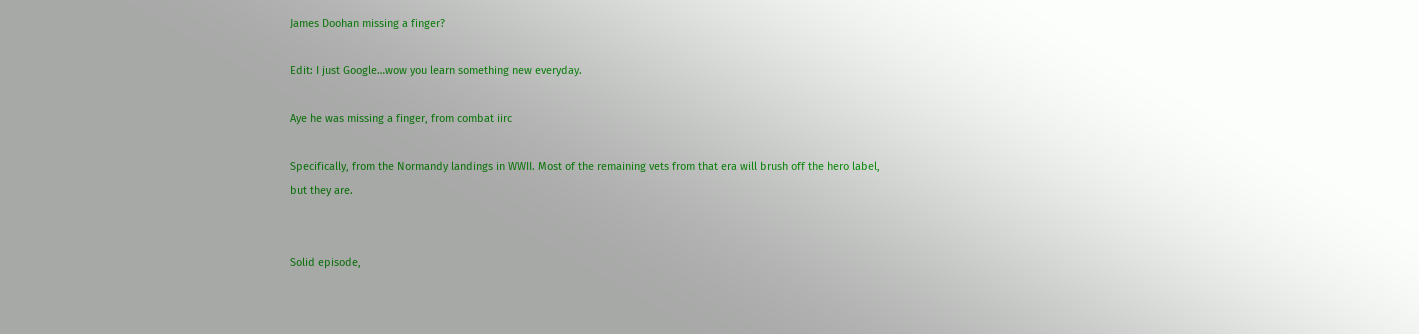James Doohan missing a finger?

Edit: I just Google…wow you learn something new everyday.

Aye he was missing a finger, from combat iirc

Specifically, from the Normandy landings in WWII. Most of the remaining vets from that era will brush off the hero label, but they are.


Solid episode,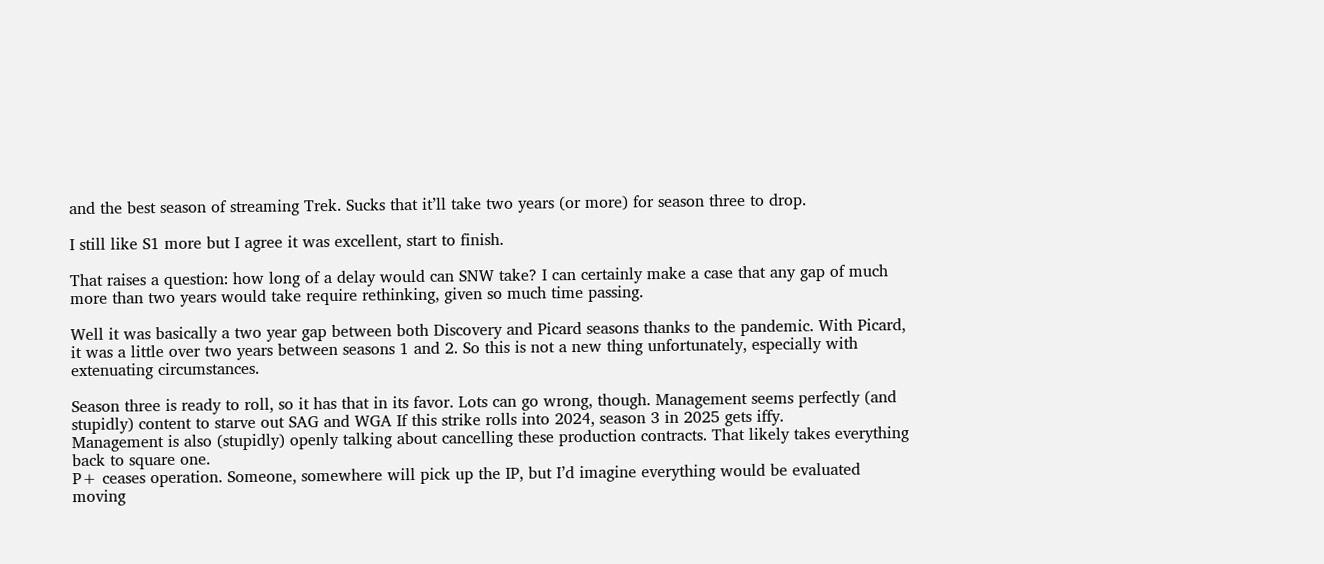and the best season of streaming Trek. Sucks that it’ll take two years (or more) for season three to drop.

I still like S1 more but I agree it was excellent, start to finish.

That raises a question: how long of a delay would can SNW take? I can certainly make a case that any gap of much more than two years would take require rethinking, given so much time passing.

Well it was basically a two year gap between both Discovery and Picard seasons thanks to the pandemic. With Picard, it was a little over two years between seasons 1 and 2. So this is not a new thing unfortunately, especially with extenuating circumstances.

Season three is ready to roll, so it has that in its favor. Lots can go wrong, though. Management seems perfectly (and stupidly) content to starve out SAG and WGA If this strike rolls into 2024, season 3 in 2025 gets iffy.
Management is also (stupidly) openly talking about cancelling these production contracts. That likely takes everything back to square one.
P+ ceases operation. Someone, somewhere will pick up the IP, but I’d imagine everything would be evaluated moving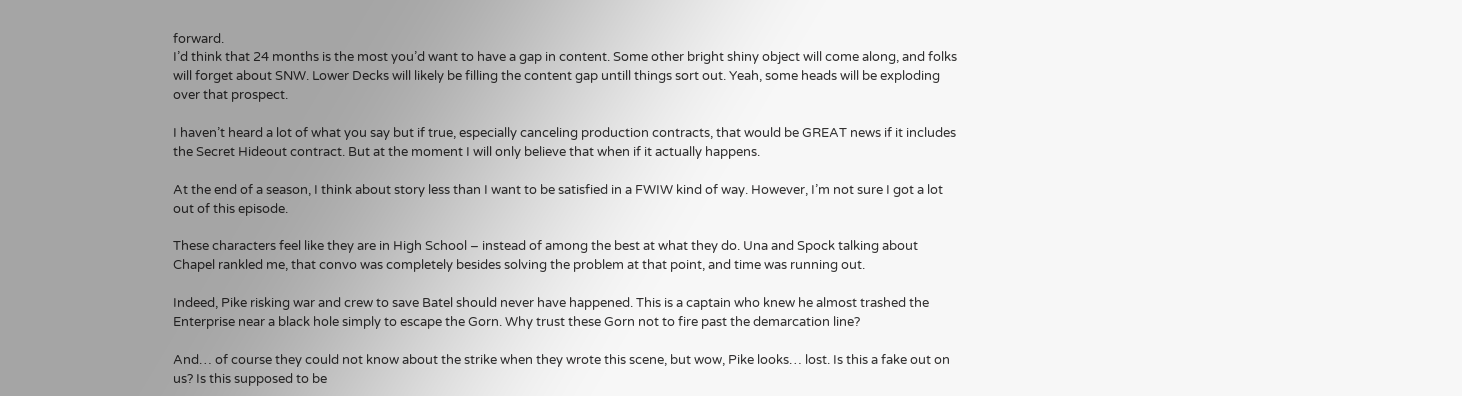forward.
I’d think that 24 months is the most you’d want to have a gap in content. Some other bright shiny object will come along, and folks will forget about SNW. Lower Decks will likely be filling the content gap untill things sort out. Yeah, some heads will be exploding over that prospect.

I haven’t heard a lot of what you say but if true, especially canceling production contracts, that would be GREAT news if it includes the Secret Hideout contract. But at the moment I will only believe that when if it actually happens.

At the end of a season, I think about story less than I want to be satisfied in a FWIW kind of way. However, I’m not sure I got a lot out of this episode.

These characters feel like they are in High School – instead of among the best at what they do. Una and Spock talking about Chapel rankled me, that convo was completely besides solving the problem at that point, and time was running out.

Indeed, Pike risking war and crew to save Batel should never have happened. This is a captain who knew he almost trashed the Enterprise near a black hole simply to escape the Gorn. Why trust these Gorn not to fire past the demarcation line?

And… of course they could not know about the strike when they wrote this scene, but wow, Pike looks… lost. Is this a fake out on us? Is this supposed to be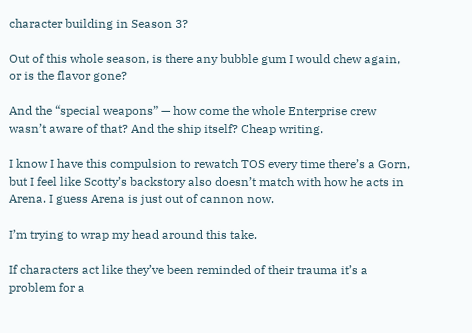character building in Season 3?

Out of this whole season, is there any bubble gum I would chew again, or is the flavor gone?

And the “special weapons” — how come the whole Enterprise crew wasn’t aware of that? And the ship itself? Cheap writing.

I know I have this compulsion to rewatch TOS every time there’s a Gorn, but I feel like Scotty’s backstory also doesn’t match with how he acts in Arena. I guess Arena is just out of cannon now.

I’m trying to wrap my head around this take.

If characters act like they’ve been reminded of their trauma it’s a problem for a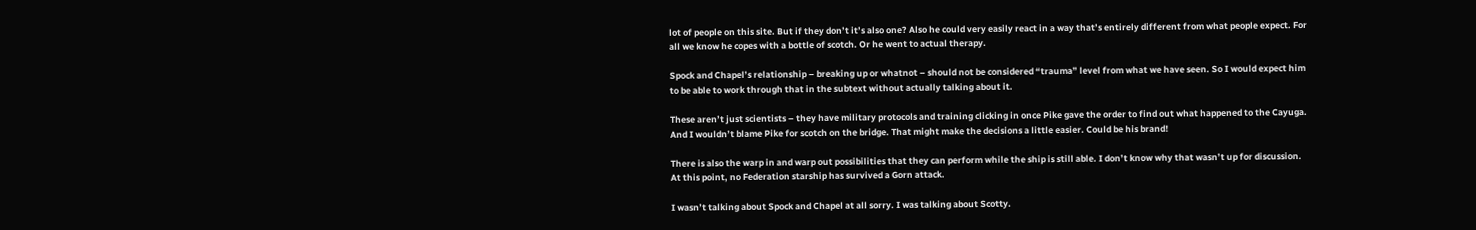lot of people on this site. But if they don’t it’s also one? Also he could very easily react in a way that’s entirely different from what people expect. For all we know he copes with a bottle of scotch. Or he went to actual therapy.

Spock and Chapel’s relationship – breaking up or whatnot – should not be considered “trauma” level from what we have seen. So I would expect him to be able to work through that in the subtext without actually talking about it.

These aren’t just scientists – they have military protocols and training clicking in once Pike gave the order to find out what happened to the Cayuga. And I wouldn’t blame Pike for scotch on the bridge. That might make the decisions a little easier. Could be his brand!

There is also the warp in and warp out possibilities that they can perform while the ship is still able. I don’t know why that wasn’t up for discussion. At this point, no Federation starship has survived a Gorn attack.

I wasn’t talking about Spock and Chapel at all sorry. I was talking about Scotty.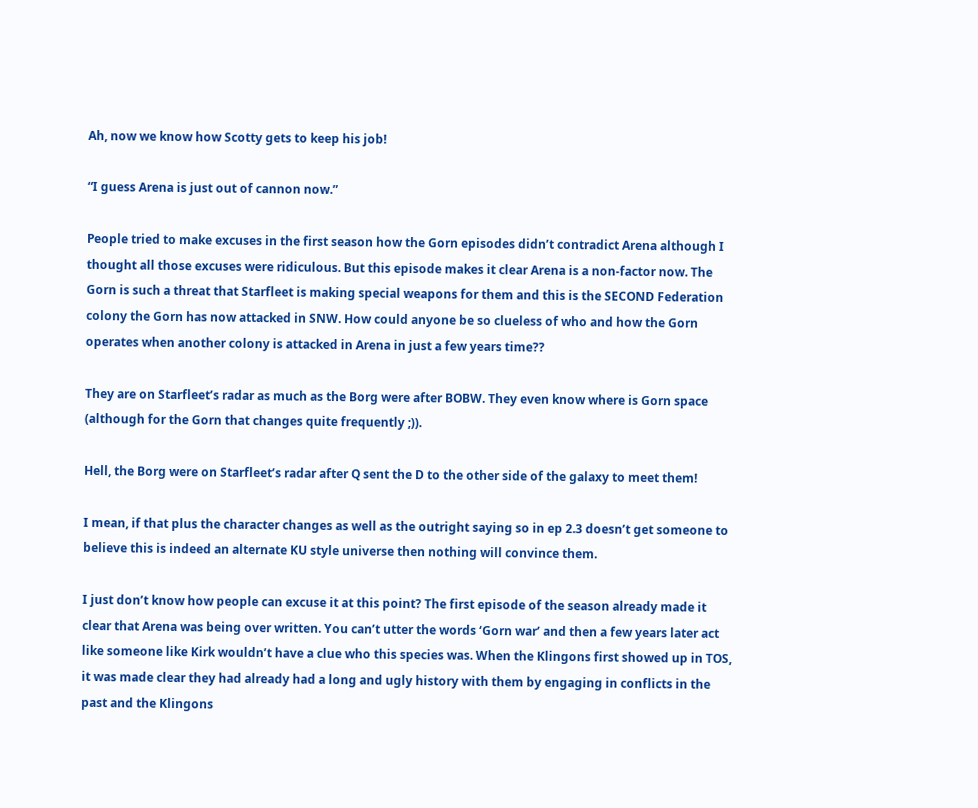Ah, now we know how Scotty gets to keep his job!

“I guess Arena is just out of cannon now.”

People tried to make excuses in the first season how the Gorn episodes didn’t contradict Arena although I thought all those excuses were ridiculous. But this episode makes it clear Arena is a non-factor now. The Gorn is such a threat that Starfleet is making special weapons for them and this is the SECOND Federation colony the Gorn has now attacked in SNW. How could anyone be so clueless of who and how the Gorn operates when another colony is attacked in Arena in just a few years time??

They are on Starfleet’s radar as much as the Borg were after BOBW. They even know where is Gorn space (although for the Gorn that changes quite frequently ;)).

Hell, the Borg were on Starfleet’s radar after Q sent the D to the other side of the galaxy to meet them!

I mean, if that plus the character changes as well as the outright saying so in ep 2.3 doesn’t get someone to believe this is indeed an alternate KU style universe then nothing will convince them.

I just don’t know how people can excuse it at this point? The first episode of the season already made it clear that Arena was being over written. You can’t utter the words ‘Gorn war’ and then a few years later act like someone like Kirk wouldn’t have a clue who this species was. When the Klingons first showed up in TOS, it was made clear they had already had a long and ugly history with them by engaging in conflicts in the past and the Klingons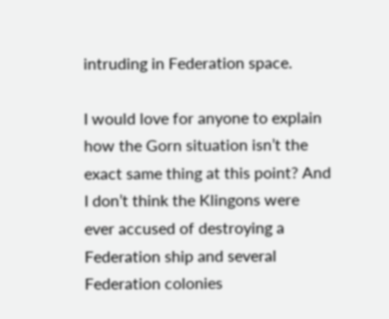intruding in Federation space.

I would love for anyone to explain how the Gorn situation isn’t the exact same thing at this point? And I don’t think the Klingons were ever accused of destroying a Federation ship and several Federation colonies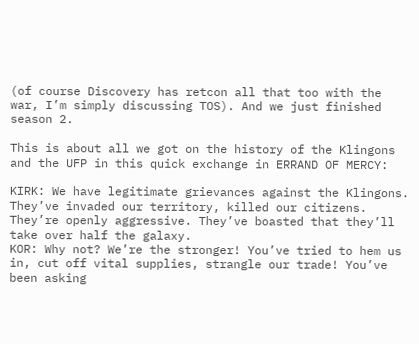(of course Discovery has retcon all that too with the war, I’m simply discussing TOS). And we just finished season 2.

This is about all we got on the history of the Klingons and the UFP in this quick exchange in ERRAND OF MERCY:

KIRK: We have legitimate grievances against the Klingons. They’ve invaded our territory, killed our citizens. They’re openly aggressive. They’ve boasted that they’ll take over half the galaxy.
KOR: Why not? We’re the stronger! You’ve tried to hem us in, cut off vital supplies, strangle our trade! You’ve been asking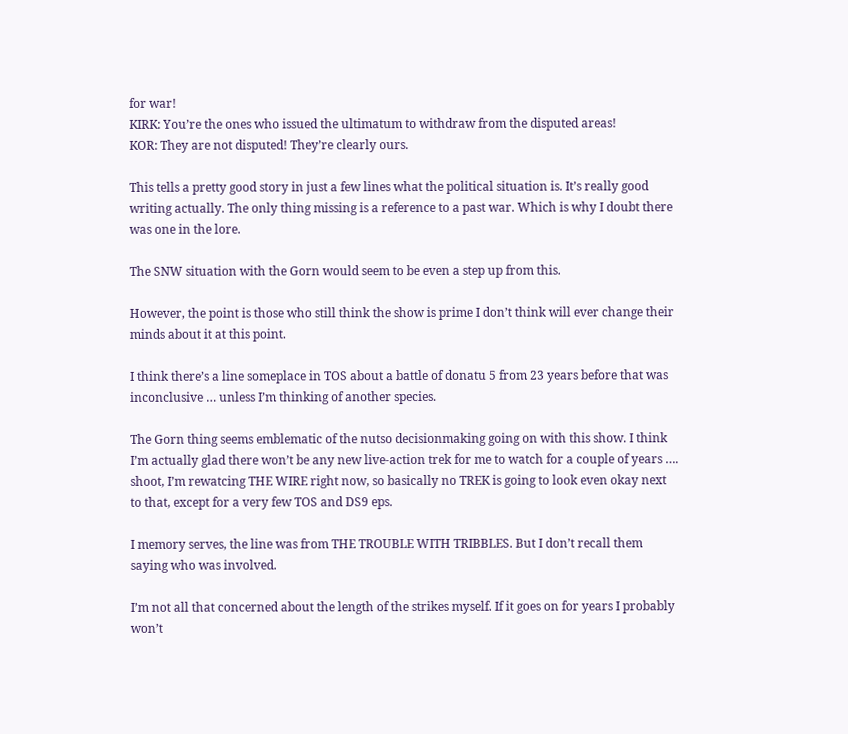for war!
KIRK: You’re the ones who issued the ultimatum to withdraw from the disputed areas!
KOR: They are not disputed! They’re clearly ours.

This tells a pretty good story in just a few lines what the political situation is. It’s really good writing actually. The only thing missing is a reference to a past war. Which is why I doubt there was one in the lore.

The SNW situation with the Gorn would seem to be even a step up from this.

However, the point is those who still think the show is prime I don’t think will ever change their minds about it at this point.

I think there’s a line someplace in TOS about a battle of donatu 5 from 23 years before that was inconclusive … unless I’m thinking of another species.

The Gorn thing seems emblematic of the nutso decisionmaking going on with this show. I think I’m actually glad there won’t be any new live-action trek for me to watch for a couple of years …. shoot, I’m rewatcing THE WIRE right now, so basically no TREK is going to look even okay next to that, except for a very few TOS and DS9 eps.

I memory serves, the line was from THE TROUBLE WITH TRIBBLES. But I don’t recall them saying who was involved.

I’m not all that concerned about the length of the strikes myself. If it goes on for years I probably won’t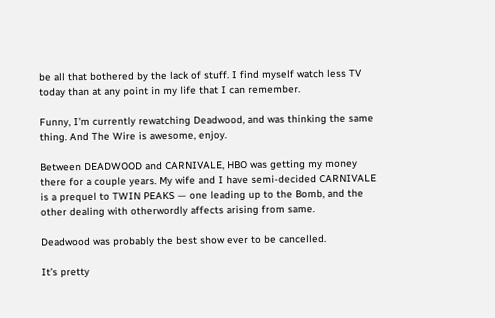be all that bothered by the lack of stuff. I find myself watch less TV today than at any point in my life that I can remember.

Funny, I’m currently rewatching Deadwood, and was thinking the same thing. And The Wire is awesome, enjoy.

Between DEADWOOD and CARNIVALE, HBO was getting my money there for a couple years. My wife and I have semi-decided CARNIVALE is a prequel to TWIN PEAKS — one leading up to the Bomb, and the other dealing with otherwordly affects arising from same.

Deadwood was probably the best show ever to be cancelled.

It’s pretty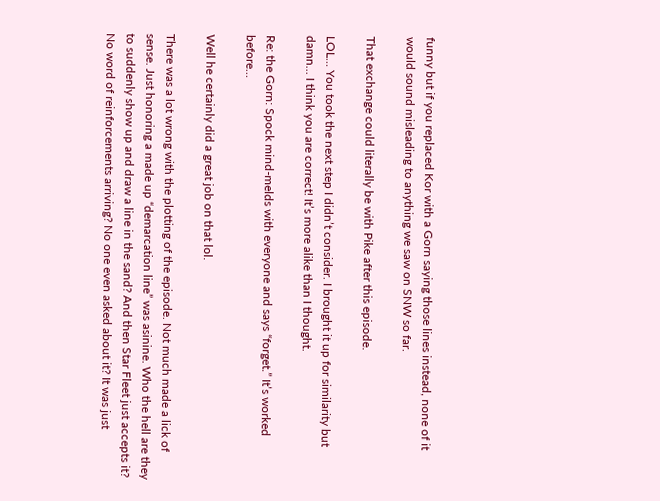funny but if you replaced Kor with a Gorn saying those lines instead, none of it would sound misleading to anything we saw on SNW so far.

That exchange could literally be with Pike after this episode.

LOL… You took the next step I didn’t consider. I brought it up for similarity but damn… I think you are correct! It’s more alike than I thought.

Re: the Gorn: Spock mind-melds with everyone and says “forget.” It’s worked before…

Well he certainly did a great job on that lol.

There was a lot wrong with the plotting of the episode. Not much made a lick of sense. Just honoring a made up “demarcation line” was asinine. Who the hell are they to suddenly show up and draw a line in the sand? And then Star Fleet just accepts it? No word of reinforcements arriving? No one even asked about it? It was just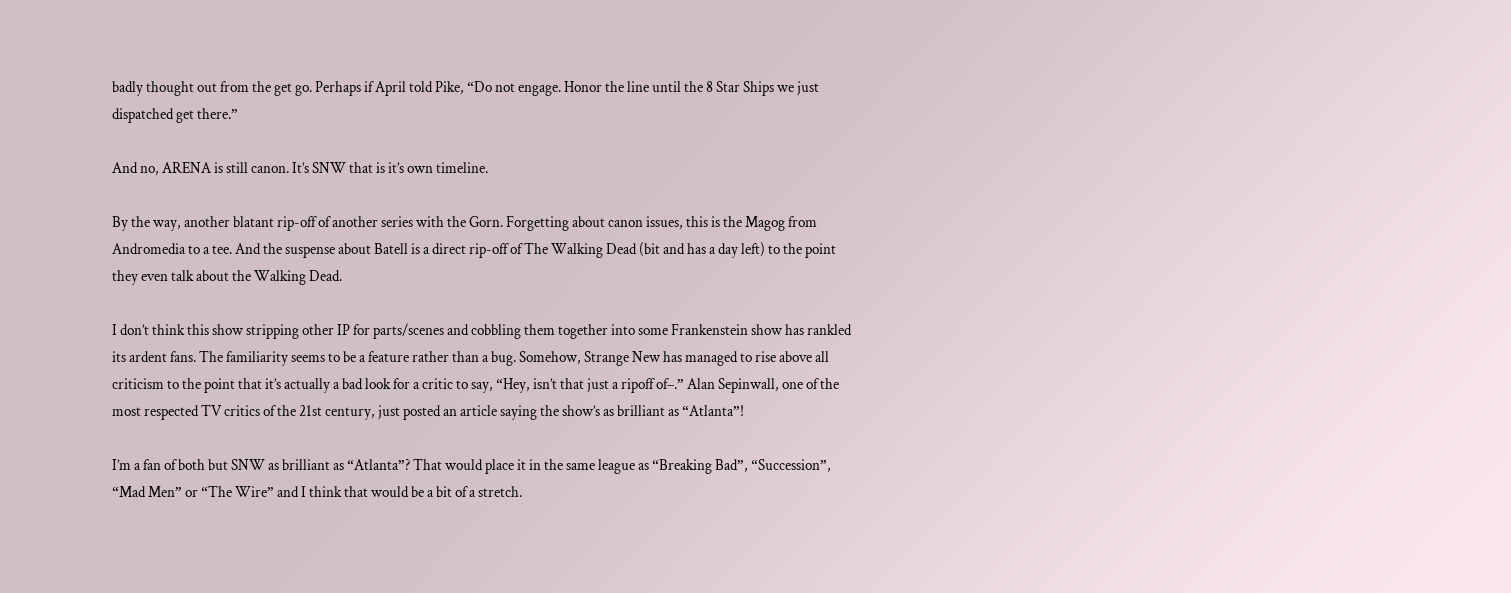badly thought out from the get go. Perhaps if April told Pike, “Do not engage. Honor the line until the 8 Star Ships we just dispatched get there.”

And no, ARENA is still canon. It’s SNW that is it’s own timeline.

By the way, another blatant rip-off of another series with the Gorn. Forgetting about canon issues, this is the Magog from Andromedia to a tee. And the suspense about Batell is a direct rip-off of The Walking Dead (bit and has a day left) to the point they even talk about the Walking Dead.

I don’t think this show stripping other IP for parts/scenes and cobbling them together into some Frankenstein show has rankled its ardent fans. The familiarity seems to be a feature rather than a bug. Somehow, Strange New has managed to rise above all criticism to the point that it’s actually a bad look for a critic to say, “Hey, isn’t that just a ripoff of–.” Alan Sepinwall, one of the most respected TV critics of the 21st century, just posted an article saying the show’s as brilliant as “Atlanta”!

I’m a fan of both but SNW as brilliant as “Atlanta”? That would place it in the same league as “Breaking Bad”, “Succession”, “Mad Men” or “The Wire” and I think that would be a bit of a stretch.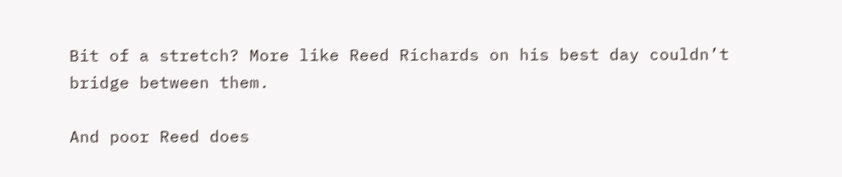Bit of a stretch? More like Reed Richards on his best day couldn’t bridge between them.

And poor Reed does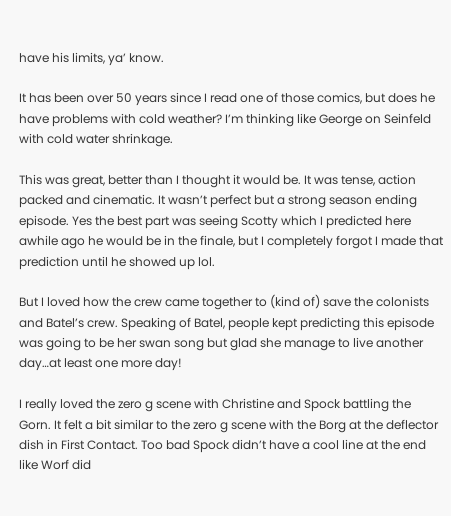have his limits, ya’ know.

It has been over 50 years since I read one of those comics, but does he have problems with cold weather? I’m thinking like George on Seinfeld with cold water shrinkage.

This was great, better than I thought it would be. It was tense, action packed and cinematic. It wasn’t perfect but a strong season ending episode. Yes the best part was seeing Scotty which I predicted here awhile ago he would be in the finale, but I completely forgot I made that prediction until he showed up lol.

But I loved how the crew came together to (kind of) save the colonists and Batel’s crew. Speaking of Batel, people kept predicting this episode was going to be her swan song but glad she manage to live another day…at least one more day!

I really loved the zero g scene with Christine and Spock battling the Gorn. It felt a bit similar to the zero g scene with the Borg at the deflector dish in First Contact. Too bad Spock didn’t have a cool line at the end like Worf did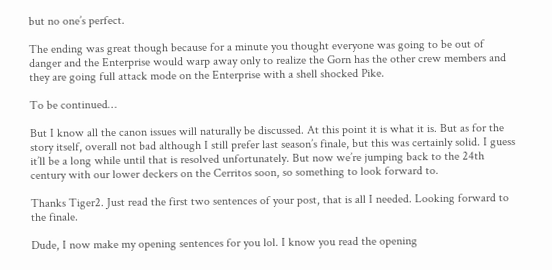but no one’s perfect.

The ending was great though because for a minute you thought everyone was going to be out of danger and the Enterprise would warp away only to realize the Gorn has the other crew members and they are going full attack mode on the Enterprise with a shell shocked Pike.

To be continued…

But I know all the canon issues will naturally be discussed. At this point it is what it is. But as for the story itself, overall not bad although I still prefer last season’s finale, but this was certainly solid. I guess it’ll be a long while until that is resolved unfortunately. But now we’re jumping back to the 24th century with our lower deckers on the Cerritos soon, so something to look forward to.

Thanks Tiger2. Just read the first two sentences of your post, that is all I needed. Looking forward to the finale.

Dude, I now make my opening sentences for you lol. I know you read the opening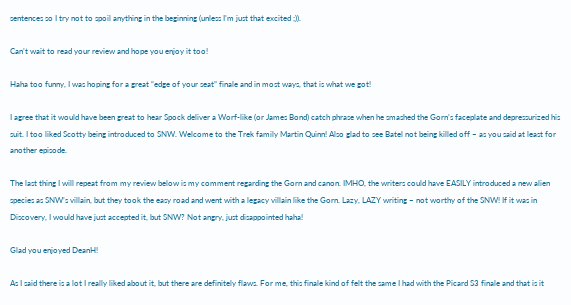sentences so I try not to spoil anything in the beginning (unless I’m just that excited ;)).

Can’t wait to read your review and hope you enjoy it too!

Haha too funny, I was hoping for a great “edge of your seat” finale and in most ways, that is what we got!

I agree that it would have been great to hear Spock deliver a Worf-like (or James Bond) catch phrase when he smashed the Gorn’s faceplate and depressurized his suit. I too liked Scotty being introduced to SNW. Welcome to the Trek family Martin Quinn! Also glad to see Batel not being killed off – as you said at least for another episode.

The last thing I will repeat from my review below is my comment regarding the Gorn and canon. IMHO, the writers could have EASILY introduced a new alien species as SNW’s villain, but they took the easy road and went with a legacy villain like the Gorn. Lazy, LAZY writing – not worthy of the SNW! If it was in Discovery, I would have just accepted it, but SNW? Not angry, just disappointed haha!

Glad you enjoyed DeanH!

As I said there is a lot I really liked about it, but there are definitely flaws. For me, this finale kind of felt the same I had with the Picard S3 finale and that is it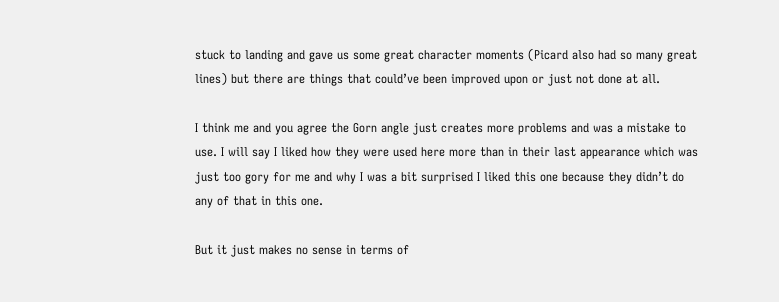stuck to landing and gave us some great character moments (Picard also had so many great lines) but there are things that could’ve been improved upon or just not done at all.

I think me and you agree the Gorn angle just creates more problems and was a mistake to use. I will say I liked how they were used here more than in their last appearance which was just too gory for me and why I was a bit surprised I liked this one because they didn’t do any of that in this one.

But it just makes no sense in terms of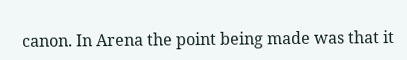canon. In Arena the point being made was that it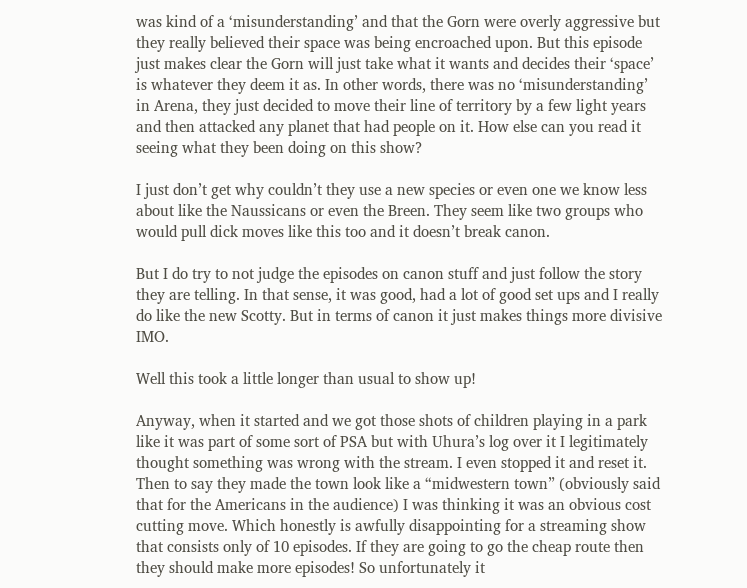was kind of a ‘misunderstanding’ and that the Gorn were overly aggressive but they really believed their space was being encroached upon. But this episode just makes clear the Gorn will just take what it wants and decides their ‘space’ is whatever they deem it as. In other words, there was no ‘misunderstanding’ in Arena, they just decided to move their line of territory by a few light years and then attacked any planet that had people on it. How else can you read it seeing what they been doing on this show?

I just don’t get why couldn’t they use a new species or even one we know less about like the Naussicans or even the Breen. They seem like two groups who would pull dick moves like this too and it doesn’t break canon.

But I do try to not judge the episodes on canon stuff and just follow the story they are telling. In that sense, it was good, had a lot of good set ups and I really do like the new Scotty. But in terms of canon it just makes things more divisive IMO.

Well this took a little longer than usual to show up!

Anyway, when it started and we got those shots of children playing in a park like it was part of some sort of PSA but with Uhura’s log over it I legitimately thought something was wrong with the stream. I even stopped it and reset it. Then to say they made the town look like a “midwestern town” (obviously said that for the Americans in the audience) I was thinking it was an obvious cost cutting move. Which honestly is awfully disappointing for a streaming show that consists only of 10 episodes. If they are going to go the cheap route then they should make more episodes! So unfortunately it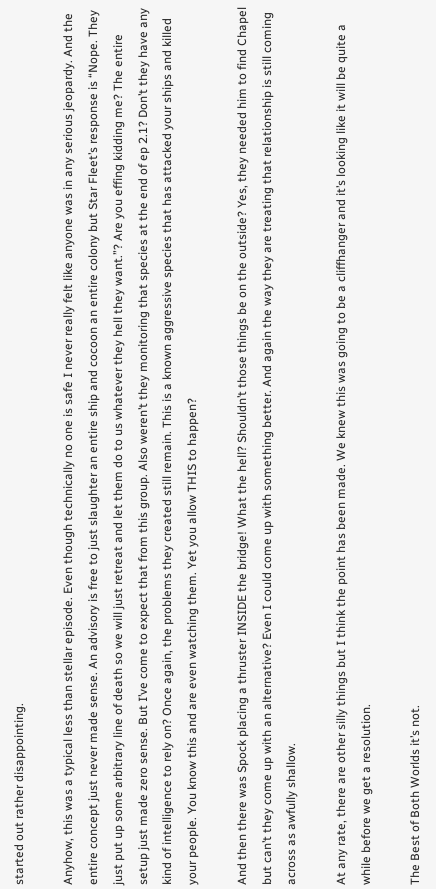started out rather disappointing.

Anyhow, this was a typical less than stellar episode. Even though technically no one is safe I never really felt like anyone was in any serious jeopardy. And the entire concept just never made sense. An advisory is free to just slaughter an entire ship and cocoon an entire colony but Star Fleet’s response is “Nope. They just put up some arbitrary line of death so we will just retreat and let them do to us whatever they hell they want.”? Are you effing kidding me? The entire setup just made zero sense. But I’ve come to expect that from this group. Also weren’t they monitoring that species at the end of ep 2.1? Don’t they have any kind of intelligence to rely on? Once again, the problems they created still remain. This is a known aggressive species that has attacked your ships and killed your people. You know this and are even watching them. Yet you allow THIS to happen?

And then there was Spock placing a thruster INSIDE the bridge! What the hell? Shouldn’t those things be on the outside? Yes, they needed him to find Chapel but can’t they come up with an alternative? Even I could come up with something better. And again the way they are treating that relationship is still coming across as awfully shallow.

At any rate, there are other silly things but I think the point has been made. We knew this was going to be a cliffhanger and it’s looking like it will be quite a while before we get a resolution.

The Best of Both Worlds it’s not.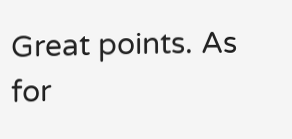Great points. As for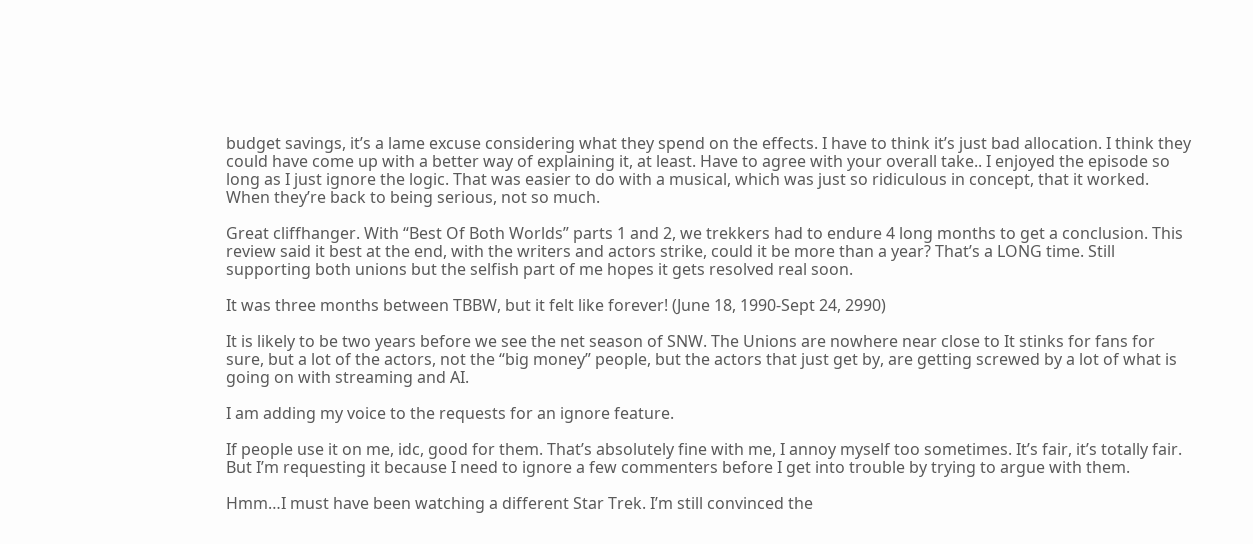budget savings, it’s a lame excuse considering what they spend on the effects. I have to think it’s just bad allocation. I think they could have come up with a better way of explaining it, at least. Have to agree with your overall take.. I enjoyed the episode so long as I just ignore the logic. That was easier to do with a musical, which was just so ridiculous in concept, that it worked. When they’re back to being serious, not so much.

Great cliffhanger. With “Best Of Both Worlds” parts 1 and 2, we trekkers had to endure 4 long months to get a conclusion. This review said it best at the end, with the writers and actors strike, could it be more than a year? That’s a LONG time. Still supporting both unions but the selfish part of me hopes it gets resolved real soon.

It was three months between TBBW, but it felt like forever! (June 18, 1990-Sept 24, 2990)

It is likely to be two years before we see the net season of SNW. The Unions are nowhere near close to It stinks for fans for sure, but a lot of the actors, not the “big money” people, but the actors that just get by, are getting screwed by a lot of what is going on with streaming and AI.

I am adding my voice to the requests for an ignore feature.

If people use it on me, idc, good for them. That’s absolutely fine with me, I annoy myself too sometimes. It’s fair, it’s totally fair. But I’m requesting it because I need to ignore a few commenters before I get into trouble by trying to argue with them.

Hmm…I must have been watching a different Star Trek. I’m still convinced the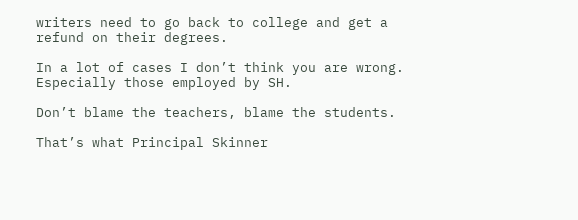writers need to go back to college and get a refund on their degrees.

In a lot of cases I don’t think you are wrong. Especially those employed by SH.

Don’t blame the teachers, blame the students.

That’s what Principal Skinner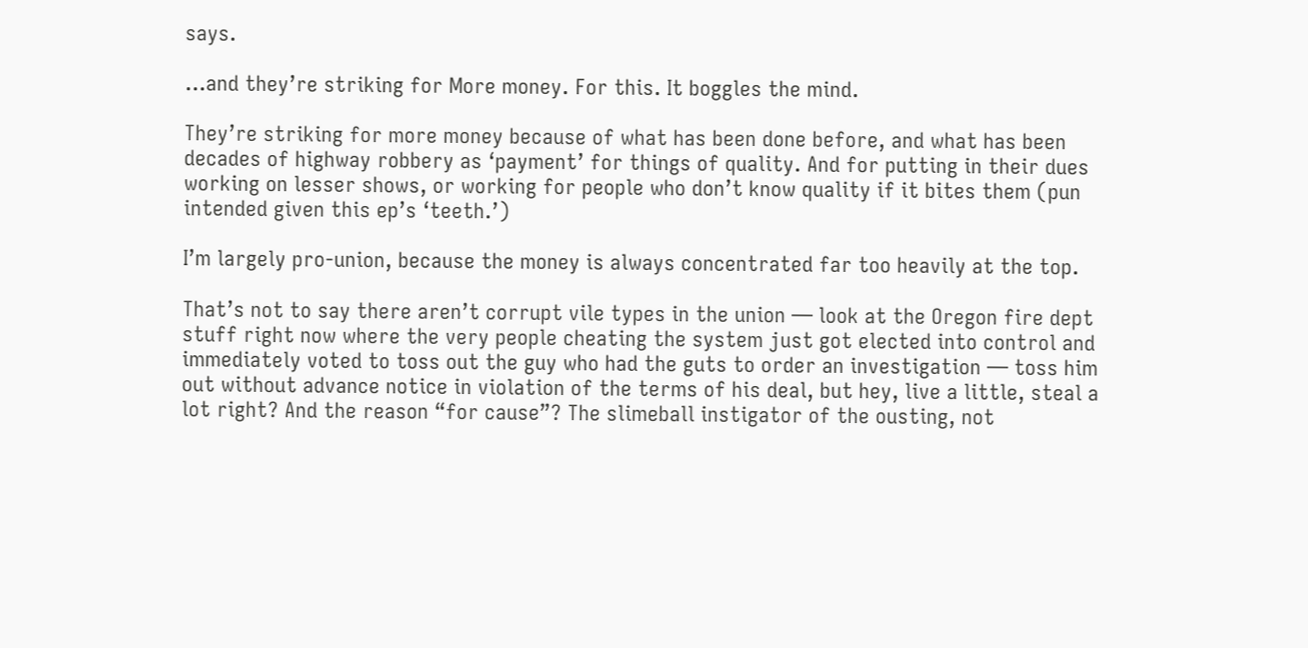says.

…and they’re striking for More money. For this. It boggles the mind.

They’re striking for more money because of what has been done before, and what has been decades of highway robbery as ‘payment’ for things of quality. And for putting in their dues working on lesser shows, or working for people who don’t know quality if it bites them (pun intended given this ep’s ‘teeth.’)

I’m largely pro-union, because the money is always concentrated far too heavily at the top.

That’s not to say there aren’t corrupt vile types in the union — look at the Oregon fire dept stuff right now where the very people cheating the system just got elected into control and immediately voted to toss out the guy who had the guts to order an investigation — toss him out without advance notice in violation of the terms of his deal, but hey, live a little, steal a lot right? And the reason “for cause”? The slimeball instigator of the ousting, not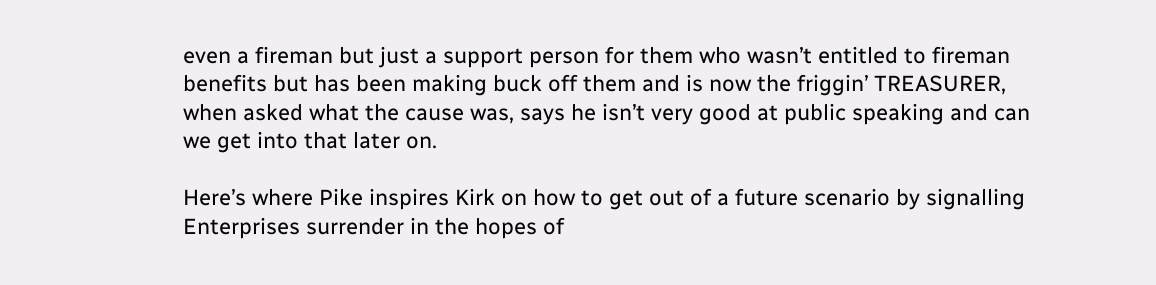even a fireman but just a support person for them who wasn’t entitled to fireman benefits but has been making buck off them and is now the friggin’ TREASURER, when asked what the cause was, says he isn’t very good at public speaking and can we get into that later on.

Here’s where Pike inspires Kirk on how to get out of a future scenario by signalling Enterprises surrender in the hopes of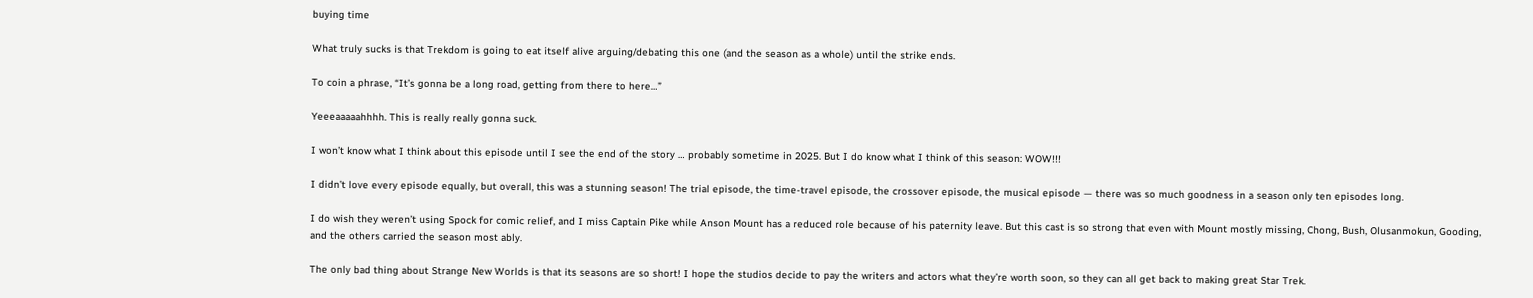buying time

What truly sucks is that Trekdom is going to eat itself alive arguing/debating this one (and the season as a whole) until the strike ends.

To coin a phrase, “It’s gonna be a long road, getting from there to here…”

Yeeeaaaaahhhh. This is really really gonna suck.

I won’t know what I think about this episode until I see the end of the story … probably sometime in 2025. But I do know what I think of this season: WOW!!!

I didn’t love every episode equally, but overall, this was a stunning season! The trial episode, the time-travel episode, the crossover episode, the musical episode — there was so much goodness in a season only ten episodes long.

I do wish they weren’t using Spock for comic relief, and I miss Captain Pike while Anson Mount has a reduced role because of his paternity leave. But this cast is so strong that even with Mount mostly missing, Chong, Bush, Olusanmokun, Gooding, and the others carried the season most ably.

The only bad thing about Strange New Worlds is that its seasons are so short! I hope the studios decide to pay the writers and actors what they’re worth soon, so they can all get back to making great Star Trek.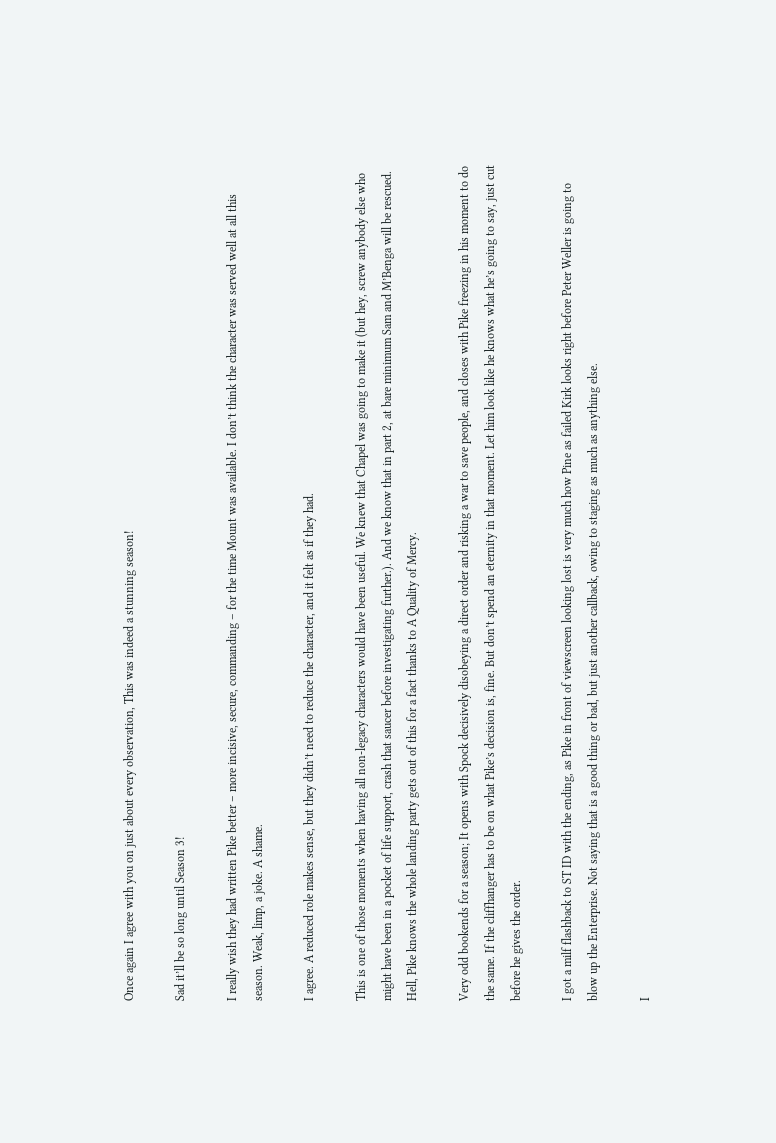Once again I agree with you on just about every observation, This was indeed a stunning season!

Sad it’ll be so long until Season 3!

I really wish they had written Pike better – more incisive, secure, commanding – for the time Mount was available. I don’t think the character was served well at all this season. Weak, limp, a joke. A shame.

I agree. A reduced role makes sense, but they didn’t need to reduce the character, and it felt as if they had.

This is one of those moments when having all non-legacy characters would have been useful. We knew that Chapel was going to make it (but hey, screw anybody else who might have been in a pocket of life support, crash that saucer before investigating further.). And we know that in part 2, at bare minimum Sam and M’Benga will be rescued. Hell, Pike knows the whole landing party gets out of this for a fact thanks to A Quality of Mercy.

Very odd bookends for a season; It opens with Spock decisively disobeying a direct order and risking a war to save people, and closes with Pike freezing in his moment to do the same. If the cliffhanger has to be on what Pike’s decision is, fine. But don’t spend an eternity in that moment. Let him look like he knows what he’s going to say, just cut before he gives the order.

I got a milf flashback to ST ID with the ending, as Pike in front of viewscreen looking lost is very much how Pine as failed Kirk looks right before Peter Weller is going to blow up the Enterprise. Not saying that is a good thing or bad, but just another callback, owing to staging as much as anything else.

I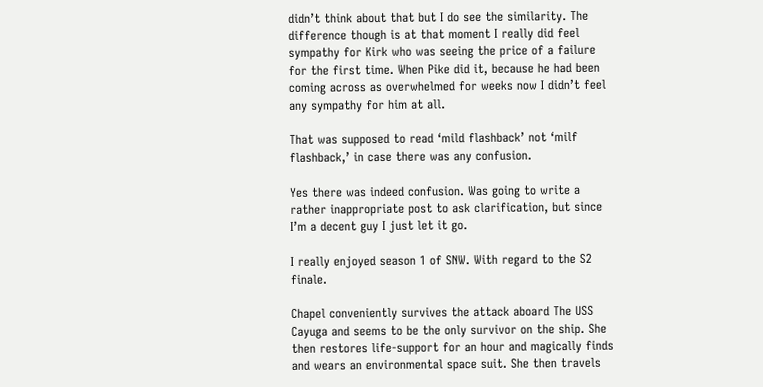didn’t think about that but I do see the similarity. The difference though is at that moment I really did feel sympathy for Kirk who was seeing the price of a failure for the first time. When Pike did it, because he had been coming across as overwhelmed for weeks now I didn’t feel any sympathy for him at all.

That was supposed to read ‘mild flashback’ not ‘milf flashback,’ in case there was any confusion.

Yes there was indeed confusion. Was going to write a rather inappropriate post to ask clarification, but since I’m a decent guy I just let it go.

I really enjoyed season 1 of SNW. With regard to the S2 finale.

Chapel conveniently survives the attack aboard The USS Cayuga and seems to be the only survivor on the ship. She then restores life-support for an hour and magically finds and wears an environmental space suit. She then travels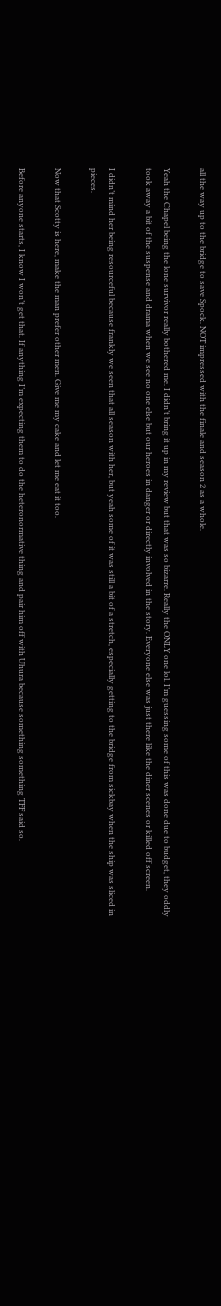all the way up to the bridge to save Spock. NOT impressed with the finale and season 2 as a whole.

Yeah the Chapel being the lone survivor really bothered me. I didn’t bring it up in my review but that was so bizarre. Really the ONLY one lol. I’m guessing some of this was done due to budget, they oddly took away a bit of the suspense and drama when we see no one else but our heroes in danger or directly involved in the story. Everyone else was just there like the diner scenes or killed off screen.

I didn’t mind her being resourceful because frankly we seen that all season with her, but yeah some of it was still a bit of a stretch, especially getting to the bridge from sickbay when the ship was sliced in pieces.

Now that Scotty is here, make the man prefer other men. Give me my cake and let me eat it too.

Before anyone starts, I know I won’t get that. If anything I’m expecting them to do the heteronormative thing and pair him off with Uhura because something something TFF said so.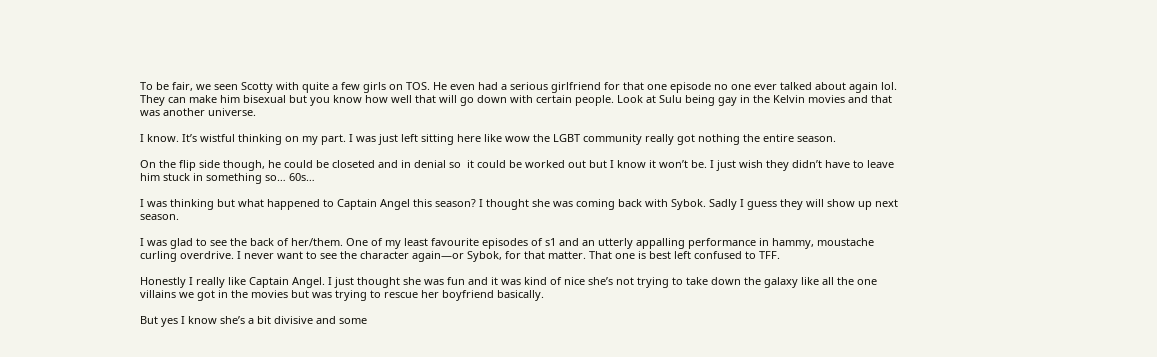To be fair, we seen Scotty with quite a few girls on TOS. He even had a serious girlfriend for that one episode no one ever talked about again lol. They can make him bisexual but you know how well that will go down with certain people. Look at Sulu being gay in the Kelvin movies and that was another universe.

I know. It’s wistful thinking on my part. I was just left sitting here like wow the LGBT community really got nothing the entire season.

On the flip side though, he could be closeted and in denial so  it could be worked out but I know it won’t be. I just wish they didn’t have to leave him stuck in something so… 60s…

I was thinking but what happened to Captain Angel this season? I thought she was coming back with Sybok. Sadly I guess they will show up next season.

I was glad to see the back of her/them. One of my least favourite episodes of s1 and an utterly appalling performance in hammy, moustache curling overdrive. I never want to see the character again—or Sybok, for that matter. That one is best left confused to TFF.

Honestly I really like Captain Angel. I just thought she was fun and it was kind of nice she’s not trying to take down the galaxy like all the one villains we got in the movies but was trying to rescue her boyfriend basically.

But yes I know she’s a bit divisive and some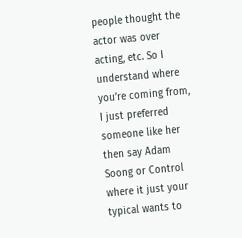people thought the actor was over acting, etc. So I understand where you’re coming from, I just preferred someone like her then say Adam Soong or Control where it just your typical wants to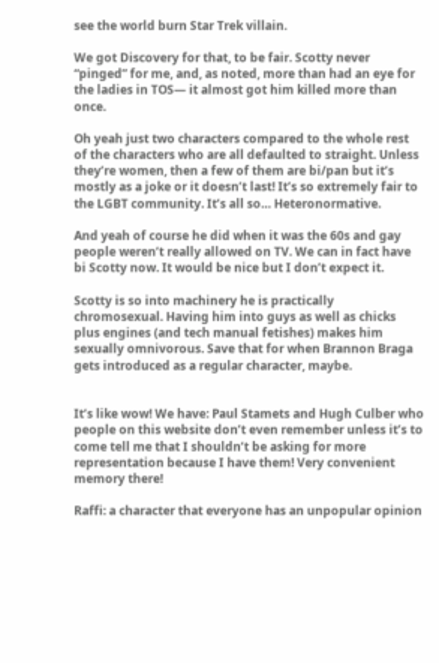see the world burn Star Trek villain.

We got Discovery for that, to be fair. Scotty never “pinged” for me, and, as noted, more than had an eye for the ladies in TOS— it almost got him killed more than once.

Oh yeah just two characters compared to the whole rest of the characters who are all defaulted to straight. Unless they’re women, then a few of them are bi/pan but it’s mostly as a joke or it doesn’t last! It’s so extremely fair to the LGBT community. It’s all so… Heteronormative.

And yeah of course he did when it was the 60s and gay people weren’t really allowed on TV. We can in fact have bi Scotty now. It would be nice but I don’t expect it.

Scotty is so into machinery he is practically chromosexual. Having him into guys as well as chicks plus engines (and tech manual fetishes) makes him sexually omnivorous. Save that for when Brannon Braga gets introduced as a regular character, maybe.


It’s like wow! We have: Paul Stamets and Hugh Culber who people on this website don’t even remember unless it’s to come tell me that I shouldn’t be asking for more representation because I have them! Very convenient memory there!

Raffi: a character that everyone has an unpopular opinion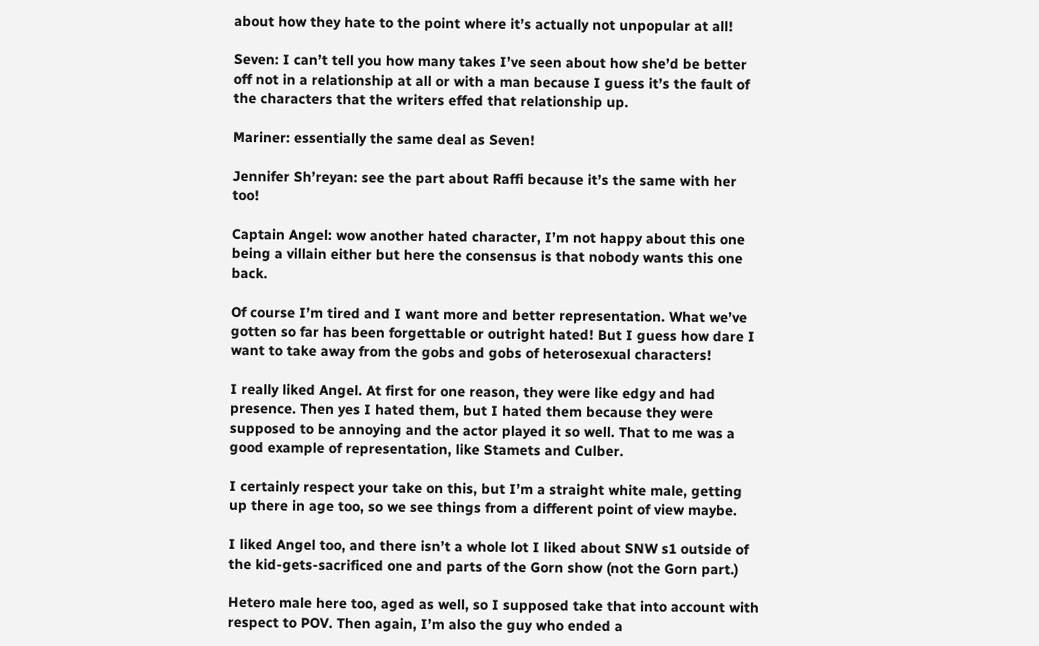about how they hate to the point where it’s actually not unpopular at all!

Seven: I can’t tell you how many takes I’ve seen about how she’d be better off not in a relationship at all or with a man because I guess it’s the fault of the characters that the writers effed that relationship up.

Mariner: essentially the same deal as Seven!

Jennifer Sh’reyan: see the part about Raffi because it’s the same with her too!

Captain Angel: wow another hated character, I’m not happy about this one being a villain either but here the consensus is that nobody wants this one back.

Of course I’m tired and I want more and better representation. What we’ve gotten so far has been forgettable or outright hated! But I guess how dare I want to take away from the gobs and gobs of heterosexual characters!

I really liked Angel. At first for one reason, they were like edgy and had presence. Then yes I hated them, but I hated them because they were supposed to be annoying and the actor played it so well. That to me was a good example of representation, like Stamets and Culber.

I certainly respect your take on this, but I’m a straight white male, getting up there in age too, so we see things from a different point of view maybe.

I liked Angel too, and there isn’t a whole lot I liked about SNW s1 outside of the kid-gets-sacrificed one and parts of the Gorn show (not the Gorn part.)

Hetero male here too, aged as well, so I supposed take that into account with respect to POV. Then again, I’m also the guy who ended a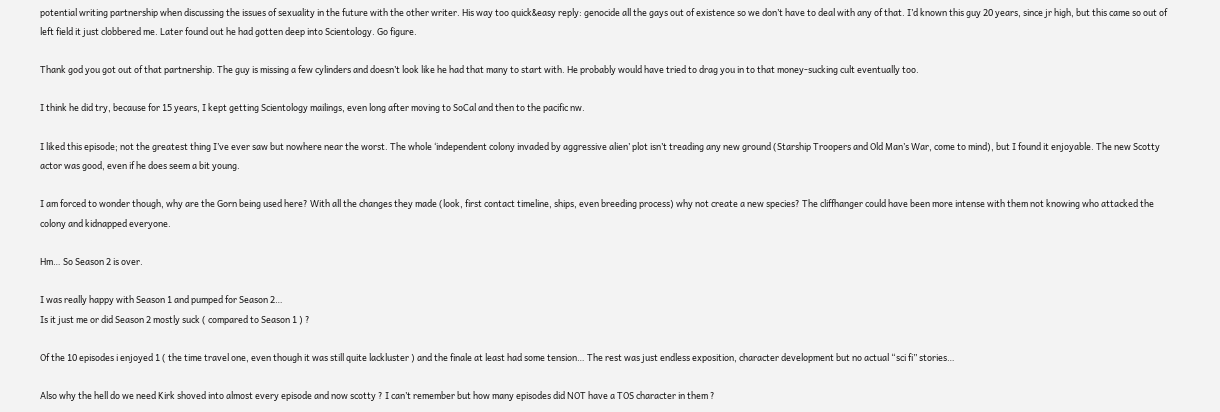potential writing partnership when discussing the issues of sexuality in the future with the other writer. His way too quick&easy reply: genocide all the gays out of existence so we don’t have to deal with any of that. I’d known this guy 20 years, since jr high, but this came so out of left field it just clobbered me. Later found out he had gotten deep into Scientology. Go figure.

Thank god you got out of that partnership. The guy is missing a few cylinders and doesn’t look like he had that many to start with. He probably would have tried to drag you in to that money-sucking cult eventually too.

I think he did try, because for 15 years, I kept getting Scientology mailings, even long after moving to SoCal and then to the pacific nw.

I liked this episode; not the greatest thing I’ve ever saw but nowhere near the worst. The whole ‘independent colony invaded by aggressive alien’ plot isn’t treading any new ground (Starship Troopers and Old Man’s War, come to mind), but I found it enjoyable. The new Scotty actor was good, even if he does seem a bit young.

I am forced to wonder though, why are the Gorn being used here? With all the changes they made (look, first contact timeline, ships, even breeding process) why not create a new species? The cliffhanger could have been more intense with them not knowing who attacked the colony and kidnapped everyone.

Hm… So Season 2 is over.

I was really happy with Season 1 and pumped for Season 2…
Is it just me or did Season 2 mostly suck ( compared to Season 1 ) ?

Of the 10 episodes i enjoyed 1 ( the time travel one, even though it was still quite lackluster ) and the finale at least had some tension… The rest was just endless exposition, character development but no actual “sci fi” stories…

Also why the hell do we need Kirk shoved into almost every episode and now scotty ? I can’t remember but how many episodes did NOT have a TOS character in them ?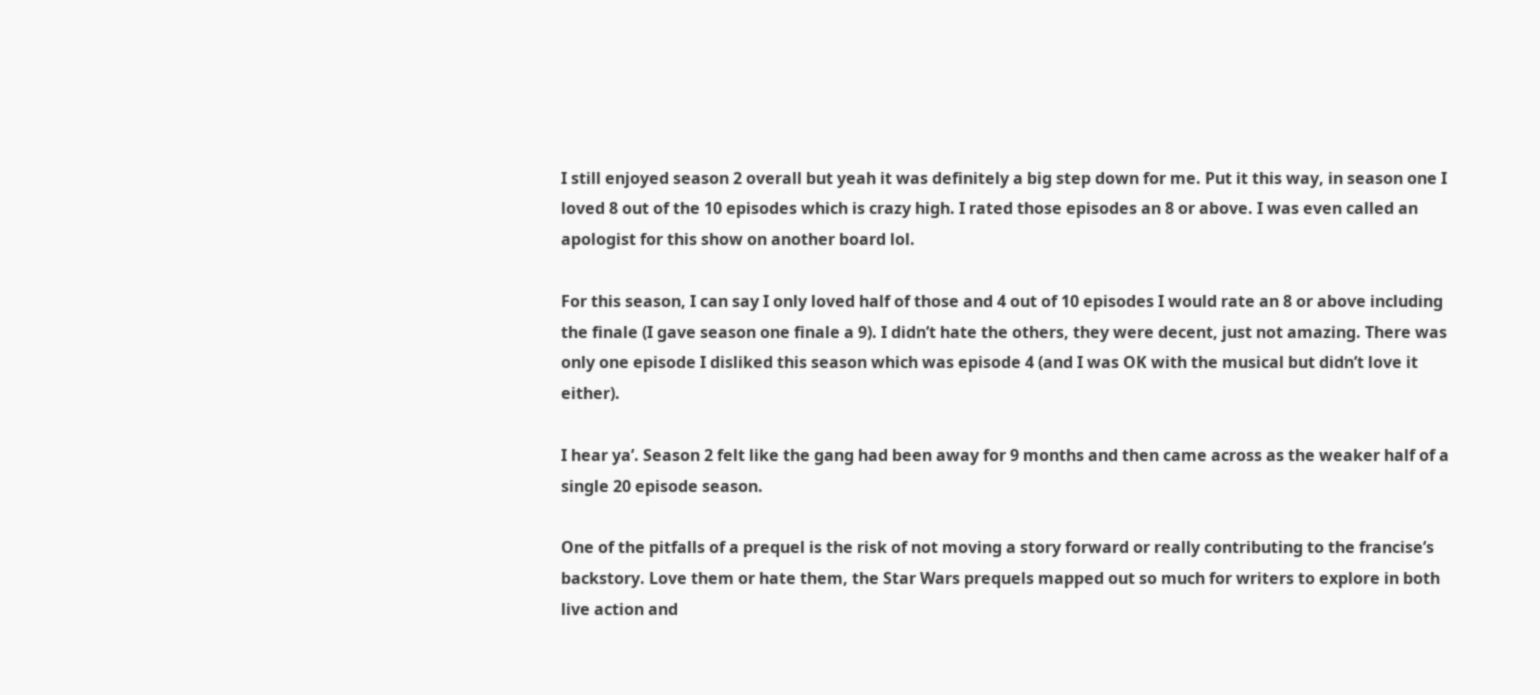I still enjoyed season 2 overall but yeah it was definitely a big step down for me. Put it this way, in season one I loved 8 out of the 10 episodes which is crazy high. I rated those episodes an 8 or above. I was even called an apologist for this show on another board lol.

For this season, I can say I only loved half of those and 4 out of 10 episodes I would rate an 8 or above including the finale (I gave season one finale a 9). I didn’t hate the others, they were decent, just not amazing. There was only one episode I disliked this season which was episode 4 (and I was OK with the musical but didn’t love it either).

I hear ya’. Season 2 felt like the gang had been away for 9 months and then came across as the weaker half of a single 20 episode season.

One of the pitfalls of a prequel is the risk of not moving a story forward or really contributing to the francise’s backstory. Love them or hate them, the Star Wars prequels mapped out so much for writers to explore in both live action and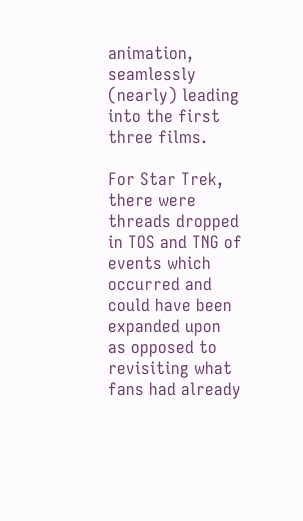animation, seamlessly (nearly) leading into the first three films.

For Star Trek, there were threads dropped in TOS and TNG of events which occurred and could have been expanded upon as opposed to revisiting what fans had already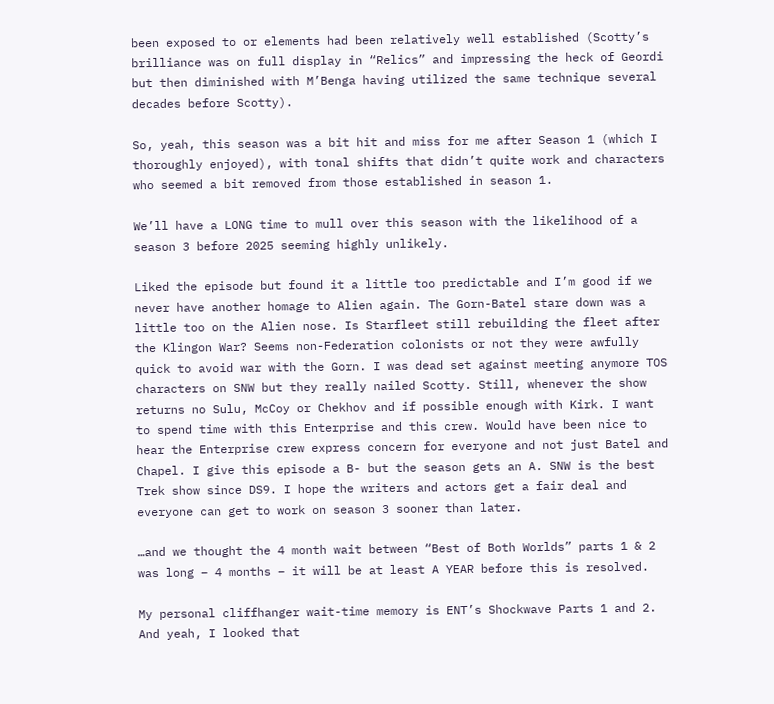been exposed to or elements had been relatively well established (Scotty’s brilliance was on full display in “Relics” and impressing the heck of Geordi but then diminished with M’Benga having utilized the same technique several decades before Scotty).

So, yeah, this season was a bit hit and miss for me after Season 1 (which I thoroughly enjoyed), with tonal shifts that didn’t quite work and characters who seemed a bit removed from those established in season 1.

We’ll have a LONG time to mull over this season with the likelihood of a season 3 before 2025 seeming highly unlikely.

Liked the episode but found it a little too predictable and I’m good if we never have another homage to Alien again. The Gorn-Batel stare down was a little too on the Alien nose. Is Starfleet still rebuilding the fleet after the Klingon War? Seems non-Federation colonists or not they were awfully quick to avoid war with the Gorn. I was dead set against meeting anymore TOS characters on SNW but they really nailed Scotty. Still, whenever the show returns no Sulu, McCoy or Chekhov and if possible enough with Kirk. I want to spend time with this Enterprise and this crew. Would have been nice to hear the Enterprise crew express concern for everyone and not just Batel and Chapel. I give this episode a B- but the season gets an A. SNW is the best Trek show since DS9. I hope the writers and actors get a fair deal and everyone can get to work on season 3 sooner than later.

…and we thought the 4 month wait between “Best of Both Worlds” parts 1 & 2 was long – 4 months – it will be at least A YEAR before this is resolved.

My personal cliffhanger wait-time memory is ENT’s Shockwave Parts 1 and 2. And yeah, I looked that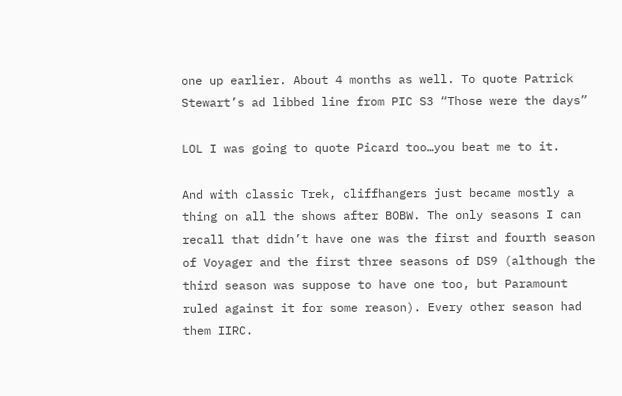one up earlier. About 4 months as well. To quote Patrick Stewart’s ad libbed line from PIC S3 “Those were the days”

LOL I was going to quote Picard too…you beat me to it.

And with classic Trek, cliffhangers just became mostly a thing on all the shows after BOBW. The only seasons I can recall that didn’t have one was the first and fourth season of Voyager and the first three seasons of DS9 (although the third season was suppose to have one too, but Paramount ruled against it for some reason). Every other season had them IIRC.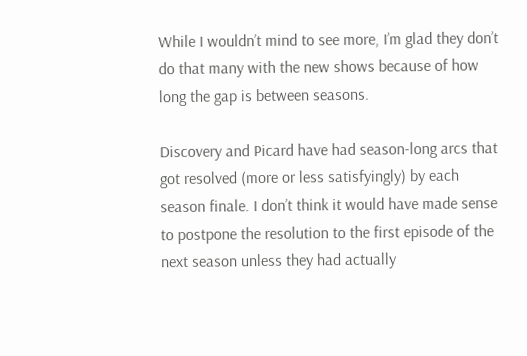While I wouldn’t mind to see more, I’m glad they don’t do that many with the new shows because of how long the gap is between seasons.

Discovery and Picard have had season-long arcs that got resolved (more or less satisfyingly) by each season finale. I don’t think it would have made sense to postpone the resolution to the first episode of the next season unless they had actually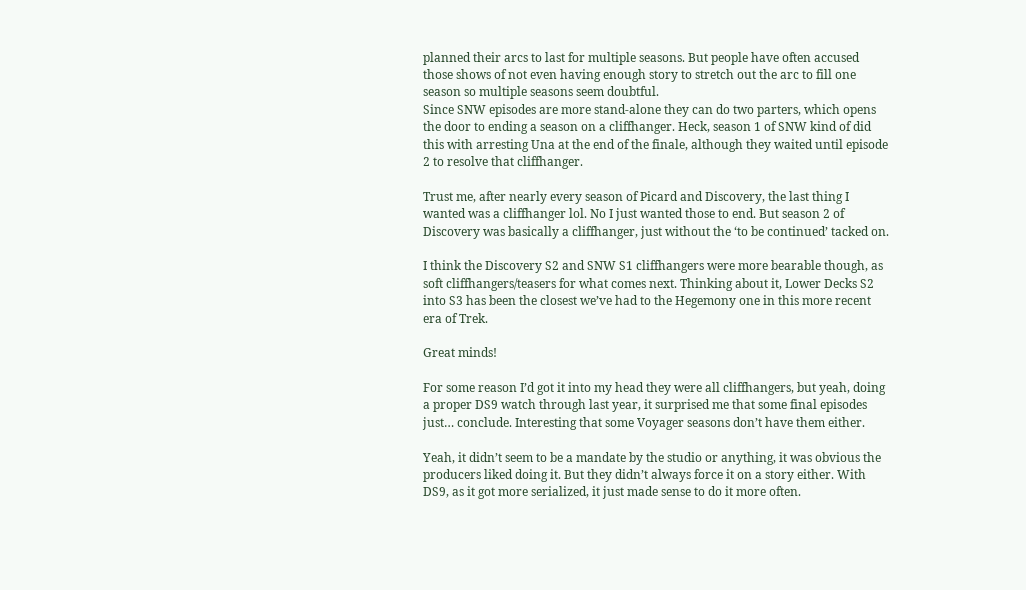planned their arcs to last for multiple seasons. But people have often accused those shows of not even having enough story to stretch out the arc to fill one season so multiple seasons seem doubtful.
Since SNW episodes are more stand-alone they can do two parters, which opens the door to ending a season on a cliffhanger. Heck, season 1 of SNW kind of did this with arresting Una at the end of the finale, although they waited until episode 2 to resolve that cliffhanger.

Trust me, after nearly every season of Picard and Discovery, the last thing I wanted was a cliffhanger lol. No I just wanted those to end. But season 2 of Discovery was basically a cliffhanger, just without the ‘to be continued’ tacked on.

I think the Discovery S2 and SNW S1 cliffhangers were more bearable though, as soft cliffhangers/teasers for what comes next. Thinking about it, Lower Decks S2 into S3 has been the closest we’ve had to the Hegemony one in this more recent era of Trek.

Great minds!

For some reason I’d got it into my head they were all cliffhangers, but yeah, doing a proper DS9 watch through last year, it surprised me that some final episodes just… conclude. Interesting that some Voyager seasons don’t have them either.

Yeah, it didn’t seem to be a mandate by the studio or anything, it was obvious the producers liked doing it. But they didn’t always force it on a story either. With DS9, as it got more serialized, it just made sense to do it more often.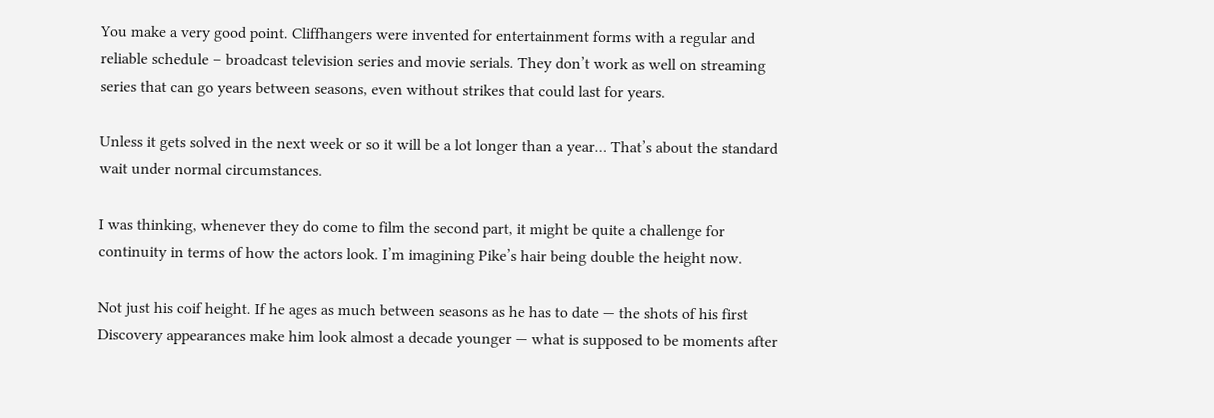You make a very good point. Cliffhangers were invented for entertainment forms with a regular and reliable schedule – broadcast television series and movie serials. They don’t work as well on streaming series that can go years between seasons, even without strikes that could last for years.

Unless it gets solved in the next week or so it will be a lot longer than a year… That’s about the standard wait under normal circumstances.

I was thinking, whenever they do come to film the second part, it might be quite a challenge for continuity in terms of how the actors look. I’m imagining Pike’s hair being double the height now.

Not just his coif height. If he ages as much between seasons as he has to date — the shots of his first Discovery appearances make him look almost a decade younger — what is supposed to be moments after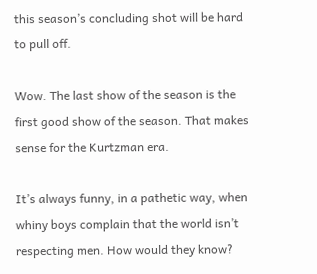this season’s concluding shot will be hard to pull off.

Wow. The last show of the season is the first good show of the season. That makes sense for the Kurtzman era.

It’s always funny, in a pathetic way, when whiny boys complain that the world isn’t respecting men. How would they know?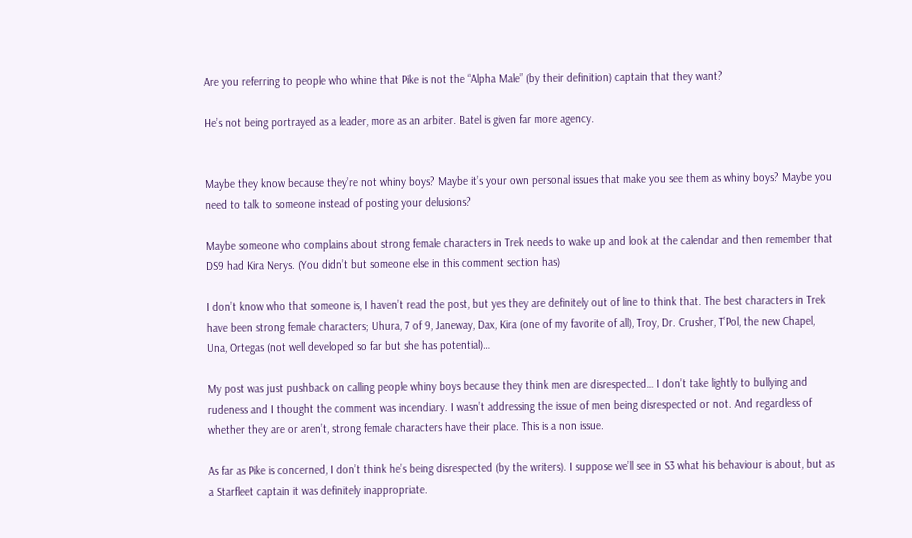Are you referring to people who whine that Pike is not the “Alpha Male” (by their definition) captain that they want?

He’s not being portrayed as a leader, more as an arbiter. Batel is given far more agency.


Maybe they know because they’re not whiny boys? Maybe it’s your own personal issues that make you see them as whiny boys? Maybe you need to talk to someone instead of posting your delusions?

Maybe someone who complains about strong female characters in Trek needs to wake up and look at the calendar and then remember that DS9 had Kira Nerys. (You didn’t but someone else in this comment section has)

I don’t know who that someone is, I haven’t read the post, but yes they are definitely out of line to think that. The best characters in Trek have been strong female characters; Uhura, 7 of 9, Janeway, Dax, Kira (one of my favorite of all), Troy, Dr. Crusher, T’Pol, the new Chapel, Una, Ortegas (not well developed so far but she has potential)…

My post was just pushback on calling people whiny boys because they think men are disrespected… I don’t take lightly to bullying and rudeness and I thought the comment was incendiary. I wasn’t addressing the issue of men being disrespected or not. And regardless of whether they are or aren’t, strong female characters have their place. This is a non issue.

As far as Pike is concerned, I don’t think he’s being disrespected (by the writers). I suppose we’ll see in S3 what his behaviour is about, but as a Starfleet captain it was definitely inappropriate.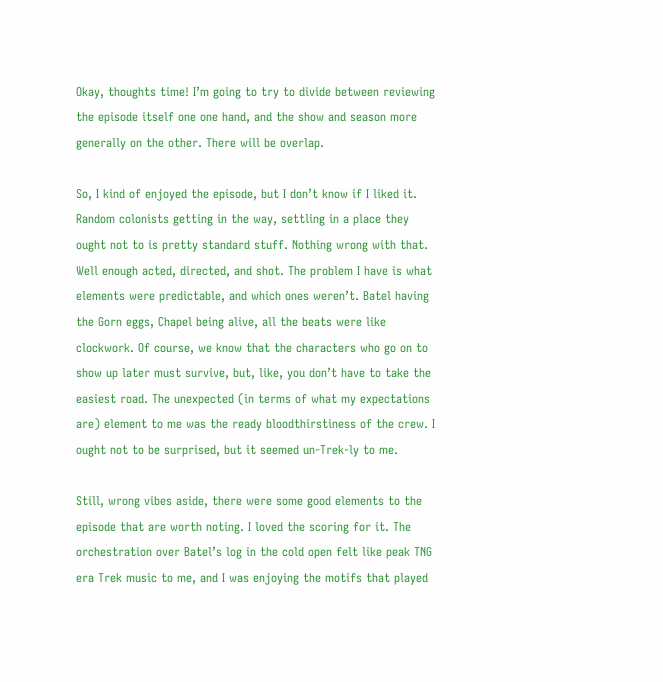Okay, thoughts time! I’m going to try to divide between reviewing the episode itself one one hand, and the show and season more generally on the other. There will be overlap.

So, I kind of enjoyed the episode, but I don’t know if I liked it. Random colonists getting in the way, settling in a place they ought not to is pretty standard stuff. Nothing wrong with that. Well enough acted, directed, and shot. The problem I have is what elements were predictable, and which ones weren’t. Batel having the Gorn eggs, Chapel being alive, all the beats were like clockwork. Of course, we know that the characters who go on to show up later must survive, but, like, you don’t have to take the easiest road. The unexpected (in terms of what my expectations are) element to me was the ready bloodthirstiness of the crew. I ought not to be surprised, but it seemed un-Trek-ly to me.

Still, wrong vibes aside, there were some good elements to the episode that are worth noting. I loved the scoring for it. The orchestration over Batel’s log in the cold open felt like peak TNG era Trek music to me, and I was enjoying the motifs that played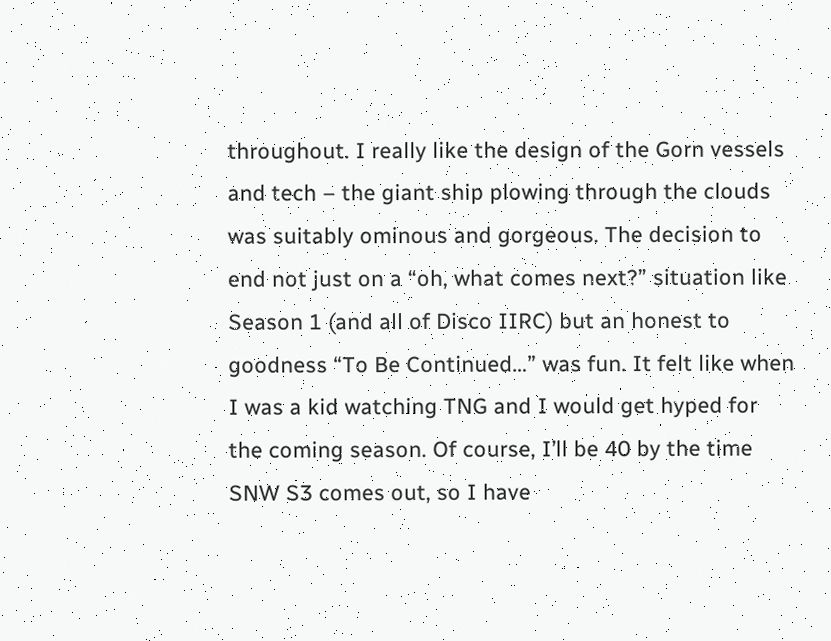throughout. I really like the design of the Gorn vessels and tech – the giant ship plowing through the clouds was suitably ominous and gorgeous. The decision to end not just on a “oh, what comes next?” situation like Season 1 (and all of Disco IIRC) but an honest to goodness “To Be Continued…” was fun. It felt like when I was a kid watching TNG and I would get hyped for the coming season. Of course, I’ll be 40 by the time SNW S3 comes out, so I have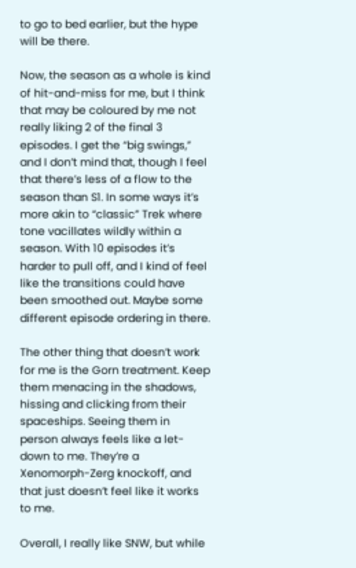to go to bed earlier, but the hype will be there.

Now, the season as a whole is kind of hit-and-miss for me, but I think that may be coloured by me not really liking 2 of the final 3 episodes. I get the “big swings,” and I don’t mind that, though I feel that there’s less of a flow to the season than S1. In some ways it’s more akin to “classic” Trek where tone vacillates wildly within a season. With 10 episodes it’s harder to pull off, and I kind of feel like the transitions could have been smoothed out. Maybe some different episode ordering in there.

The other thing that doesn’t work for me is the Gorn treatment. Keep them menacing in the shadows, hissing and clicking from their spaceships. Seeing them in person always feels like a let-down to me. They’re a Xenomorph-Zerg knockoff, and that just doesn’t feel like it works to me.

Overall, I really like SNW, but while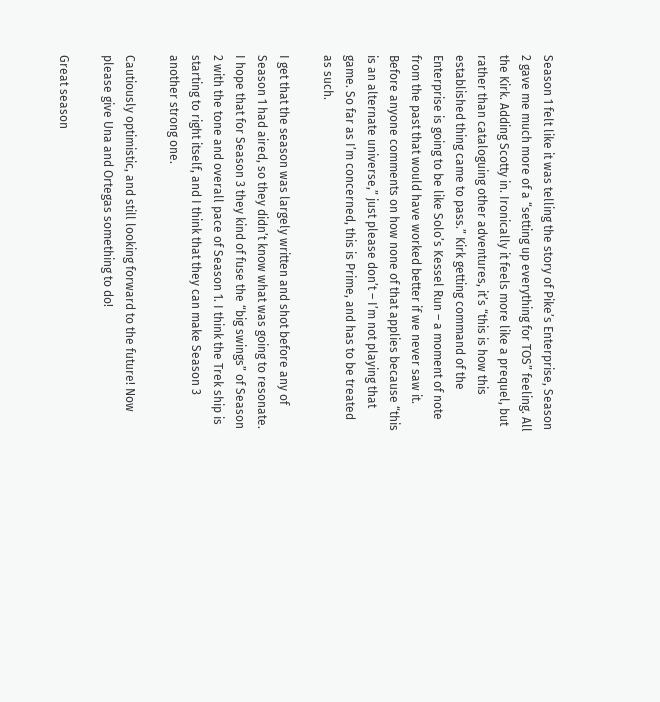Season 1 felt like it was telling the story of Pike’s Enterprise, Season 2 gave me much more of a “setting up everything for TOS” feeling. All the Kirk. Adding Scotty in. Ironically it feels more like a prequel, but rather than cataloguing other adventures, it’s “this is how this established thing came to pass.” Kirk getting command of the Enterprise is going to be like Solo’s Kessel Run – a moment of note from the past that would have worked better if we never saw it. Before anyone comments on how none of that applies because “this is an alternate universe,” just please don’t – I’m not playing that game. So far as I’m concerned, this is Prime, and has to be treated as such.

I get that the season was largely written and shot before any of Season 1 had aired, so they didn’t know what was going to resonate. I hope that for Season 3 they kind of fuse the “big swings” of Season 2 with the tone and overall pace of Season 1. I think the Trek ship is starting to right itself, and I think that they can make Season 3 another strong one.

Cautiously optimistic, and still looking forward to the future! Now please give Una and Ortegas something to do!

Great season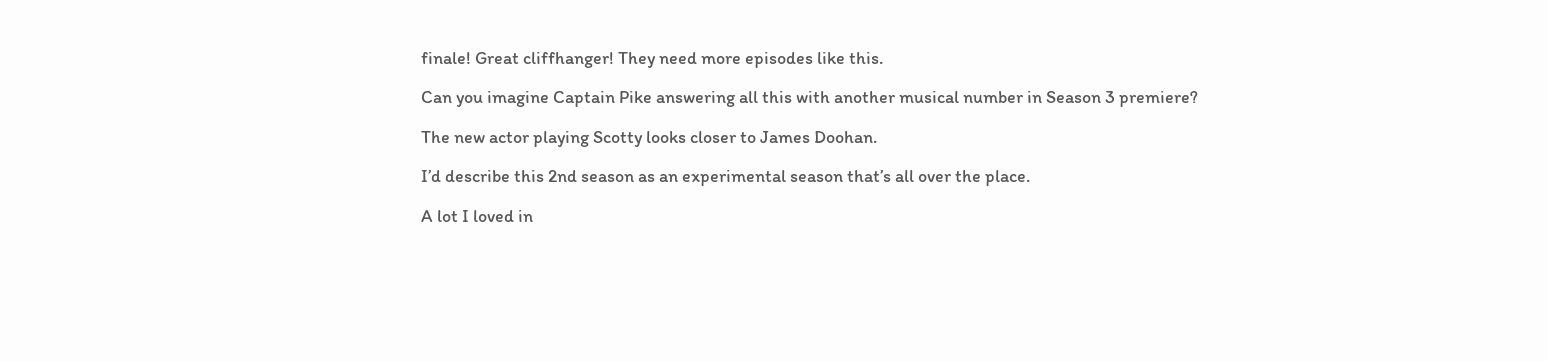finale! Great cliffhanger! They need more episodes like this.

Can you imagine Captain Pike answering all this with another musical number in Season 3 premiere?

The new actor playing Scotty looks closer to James Doohan.

I’d describe this 2nd season as an experimental season that’s all over the place.

A lot I loved in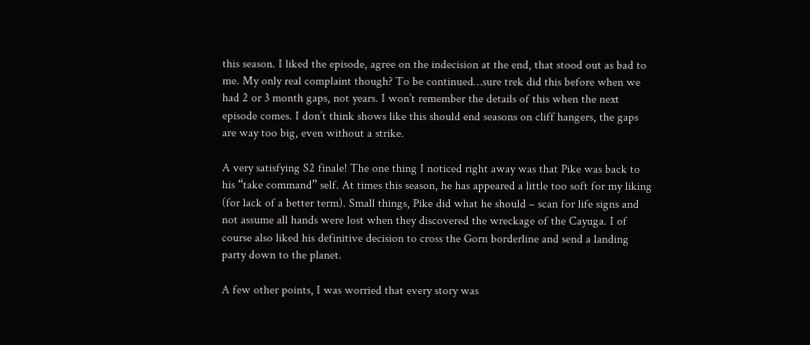this season. I liked the episode, agree on the indecision at the end, that stood out as bad to me. My only real complaint though? To be continued…sure trek did this before when we had 2 or 3 month gaps, not years. I won’t remember the details of this when the next episode comes. I don’t think shows like this should end seasons on cliff hangers, the gaps are way too big, even without a strike.

A very satisfying S2 finale! The one thing I noticed right away was that Pike was back to his “take command” self. At times this season, he has appeared a little too soft for my liking (for lack of a better term). Small things, Pike did what he should – scan for life signs and not assume all hands were lost when they discovered the wreckage of the Cayuga. I of course also liked his definitive decision to cross the Gorn borderline and send a landing party down to the planet.

A few other points, I was worried that every story was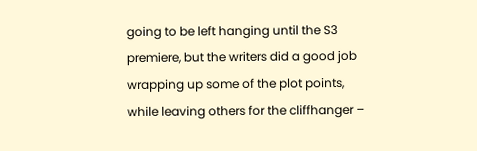going to be left hanging until the S3 premiere, but the writers did a good job wrapping up some of the plot points, while leaving others for the cliffhanger –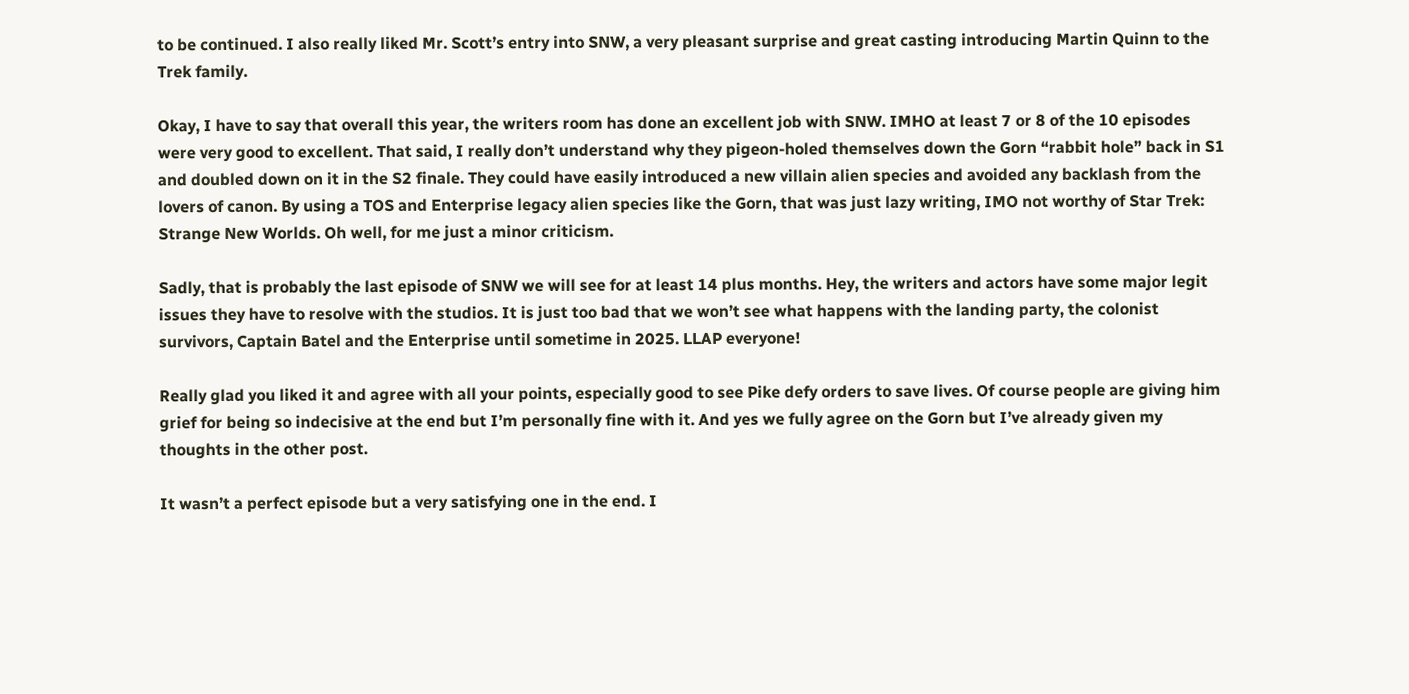to be continued. I also really liked Mr. Scott’s entry into SNW, a very pleasant surprise and great casting introducing Martin Quinn to the Trek family.

Okay, I have to say that overall this year, the writers room has done an excellent job with SNW. IMHO at least 7 or 8 of the 10 episodes were very good to excellent. That said, I really don’t understand why they pigeon-holed themselves down the Gorn “rabbit hole” back in S1 and doubled down on it in the S2 finale. They could have easily introduced a new villain alien species and avoided any backlash from the lovers of canon. By using a TOS and Enterprise legacy alien species like the Gorn, that was just lazy writing, IMO not worthy of Star Trek: Strange New Worlds. Oh well, for me just a minor criticism.

Sadly, that is probably the last episode of SNW we will see for at least 14 plus months. Hey, the writers and actors have some major legit issues they have to resolve with the studios. It is just too bad that we won’t see what happens with the landing party, the colonist survivors, Captain Batel and the Enterprise until sometime in 2025. LLAP everyone!

Really glad you liked it and agree with all your points, especially good to see Pike defy orders to save lives. Of course people are giving him grief for being so indecisive at the end but I’m personally fine with it. And yes we fully agree on the Gorn but I’ve already given my thoughts in the other post.

It wasn’t a perfect episode but a very satisfying one in the end. I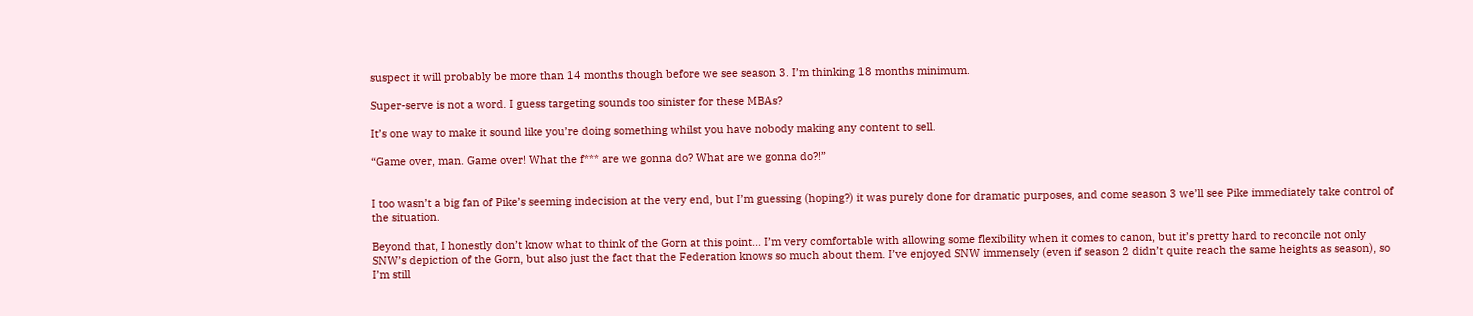suspect it will probably be more than 14 months though before we see season 3. I’m thinking 18 months minimum.

Super-serve is not a word. I guess targeting sounds too sinister for these MBAs?

It’s one way to make it sound like you’re doing something whilst you have nobody making any content to sell.

“Game over, man. Game over! What the f*** are we gonna do? What are we gonna do?!”


I too wasn’t a big fan of Pike’s seeming indecision at the very end, but I’m guessing (hoping?) it was purely done for dramatic purposes, and come season 3 we’ll see Pike immediately take control of the situation.

Beyond that, I honestly don’t know what to think of the Gorn at this point… I’m very comfortable with allowing some flexibility when it comes to canon, but it’s pretty hard to reconcile not only SNW’s depiction of the Gorn, but also just the fact that the Federation knows so much about them. I’ve enjoyed SNW immensely (even if season 2 didn’t quite reach the same heights as season), so I’m still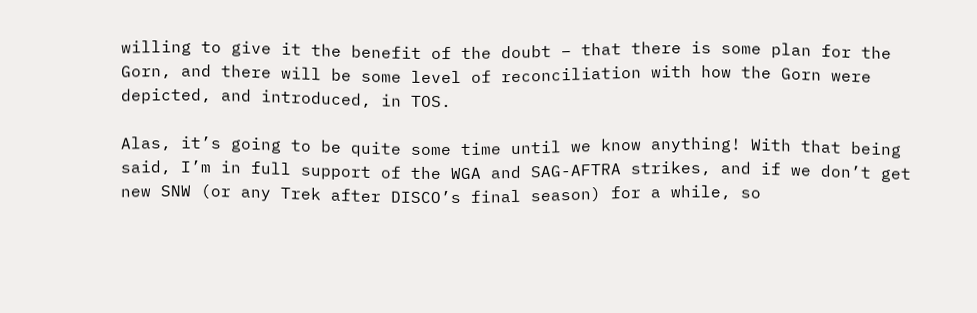willing to give it the benefit of the doubt – that there is some plan for the Gorn, and there will be some level of reconciliation with how the Gorn were depicted, and introduced, in TOS.

Alas, it’s going to be quite some time until we know anything! With that being said, I’m in full support of the WGA and SAG-AFTRA strikes, and if we don’t get new SNW (or any Trek after DISCO’s final season) for a while, so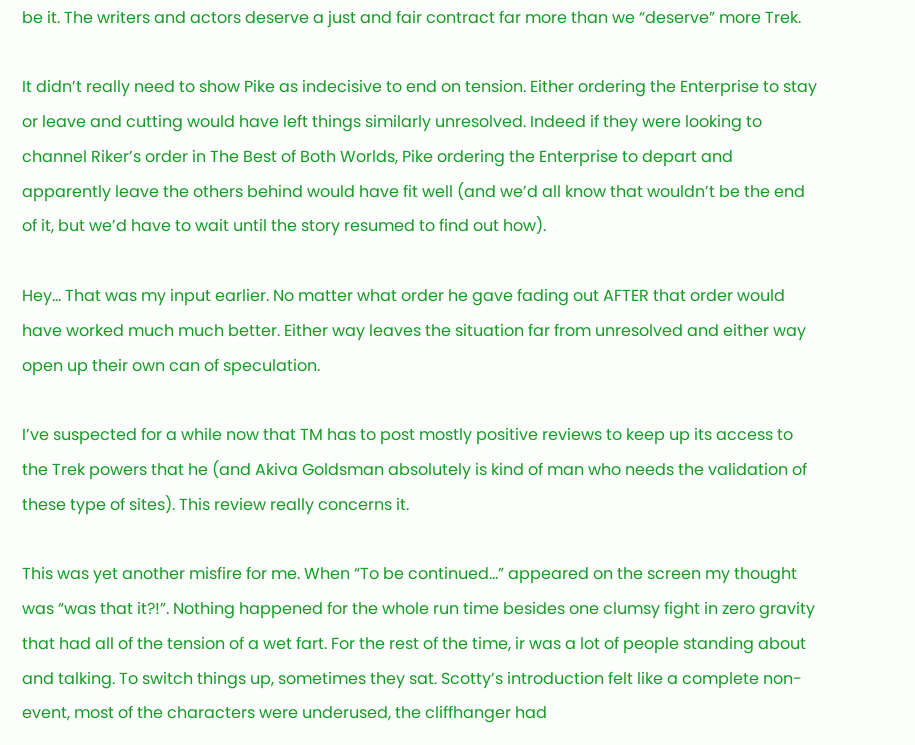be it. The writers and actors deserve a just and fair contract far more than we “deserve” more Trek.

It didn’t really need to show Pike as indecisive to end on tension. Either ordering the Enterprise to stay or leave and cutting would have left things similarly unresolved. Indeed if they were looking to channel Riker’s order in The Best of Both Worlds, Pike ordering the Enterprise to depart and apparently leave the others behind would have fit well (and we’d all know that wouldn’t be the end of it, but we’d have to wait until the story resumed to find out how).

Hey… That was my input earlier. No matter what order he gave fading out AFTER that order would have worked much much better. Either way leaves the situation far from unresolved and either way open up their own can of speculation.

I’ve suspected for a while now that TM has to post mostly positive reviews to keep up its access to the Trek powers that he (and Akiva Goldsman absolutely is kind of man who needs the validation of these type of sites). This review really concerns it.

This was yet another misfire for me. When “To be continued…” appeared on the screen my thought was “was that it?!”. Nothing happened for the whole run time besides one clumsy fight in zero gravity that had all of the tension of a wet fart. For the rest of the time, ir was a lot of people standing about and talking. To switch things up, sometimes they sat. Scotty’s introduction felt like a complete non-event, most of the characters were underused, the cliffhanger had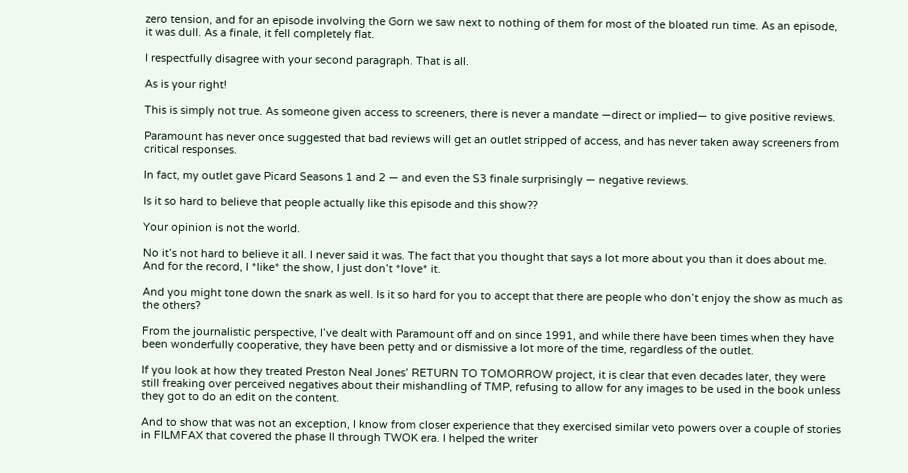zero tension, and for an episode involving the Gorn we saw next to nothing of them for most of the bloated run time. As an episode, it was dull. As a finale, it fell completely flat.

I respectfully disagree with your second paragraph. That is all.

As is your right!

This is simply not true. As someone given access to screeners, there is never a mandate —direct or implied— to give positive reviews.

Paramount has never once suggested that bad reviews will get an outlet stripped of access, and has never taken away screeners from critical responses.

In fact, my outlet gave Picard Seasons 1 and 2 — and even the S3 finale surprisingly — negative reviews.

Is it so hard to believe that people actually like this episode and this show??

Your opinion is not the world.

No it’s not hard to believe it all. I never said it was. The fact that you thought that says a lot more about you than it does about me. And for the record, I *like* the show, I just don’t *love* it.

And you might tone down the snark as well. Is it so hard for you to accept that there are people who don’t enjoy the show as much as the others?

From the journalistic perspective, I’ve dealt with Paramount off and on since 1991, and while there have been times when they have been wonderfully cooperative, they have been petty and or dismissive a lot more of the time, regardless of the outlet.

If you look at how they treated Preston Neal Jones’ RETURN TO TOMORROW project, it is clear that even decades later, they were still freaking over perceived negatives about their mishandling of TMP, refusing to allow for any images to be used in the book unless they got to do an edit on the content.

And to show that was not an exception, I know from closer experience that they exercised similar veto powers over a couple of stories in FILMFAX that covered the phase II through TWOK era. I helped the writer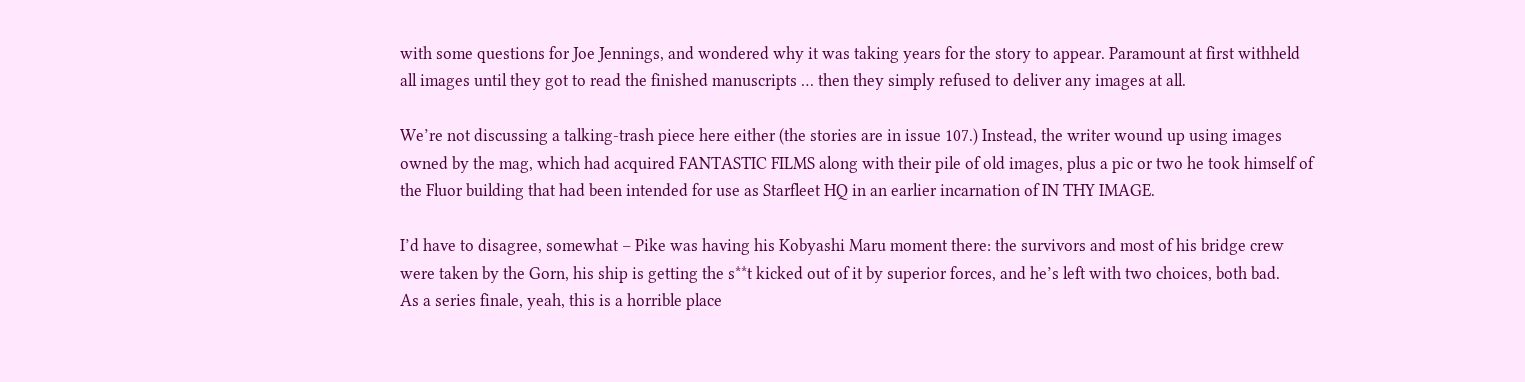with some questions for Joe Jennings, and wondered why it was taking years for the story to appear. Paramount at first withheld all images until they got to read the finished manuscripts … then they simply refused to deliver any images at all.

We’re not discussing a talking-trash piece here either (the stories are in issue 107.) Instead, the writer wound up using images owned by the mag, which had acquired FANTASTIC FILMS along with their pile of old images, plus a pic or two he took himself of the Fluor building that had been intended for use as Starfleet HQ in an earlier incarnation of IN THY IMAGE.

I’d have to disagree, somewhat – Pike was having his Kobyashi Maru moment there: the survivors and most of his bridge crew were taken by the Gorn, his ship is getting the s**t kicked out of it by superior forces, and he’s left with two choices, both bad.
As a series finale, yeah, this is a horrible place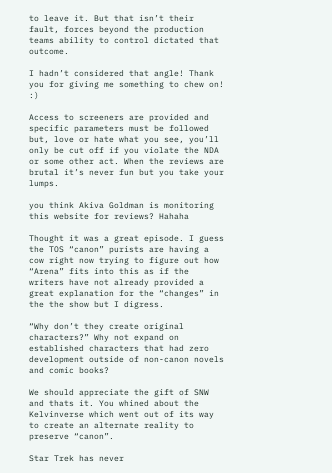to leave it. But that isn’t their fault, forces beyond the production teams ability to control dictated that outcome.

I hadn’t considered that angle! Thank you for giving me something to chew on! :)

Access to screeners are provided and specific parameters must be followed but, love or hate what you see, you’ll only be cut off if you violate the NDA or some other act. When the reviews are brutal it’s never fun but you take your lumps.

you think Akiva Goldman is monitoring this website for reviews? Hahaha

Thought it was a great episode. I guess the TOS “canon” purists are having a cow right now trying to figure out how “Arena” fits into this as if the writers have not already provided a great explanation for the “changes” in the the show but I digress.

“Why don’t they create original characters?” Why not expand on established characters that had zero development outside of non-canon novels and comic books?

We should appreciate the gift of SNW and thats it. You whined about the Kelvinverse which went out of its way to create an alternate reality to preserve “canon”.

Star Trek has never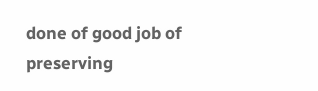done of good job of preserving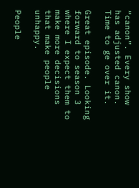“canon”. Every show has adjusted canon. Time to ge over it.

Great episode. Looking forward to season 3 where I expect them to make more decisions that make people unhappy.

People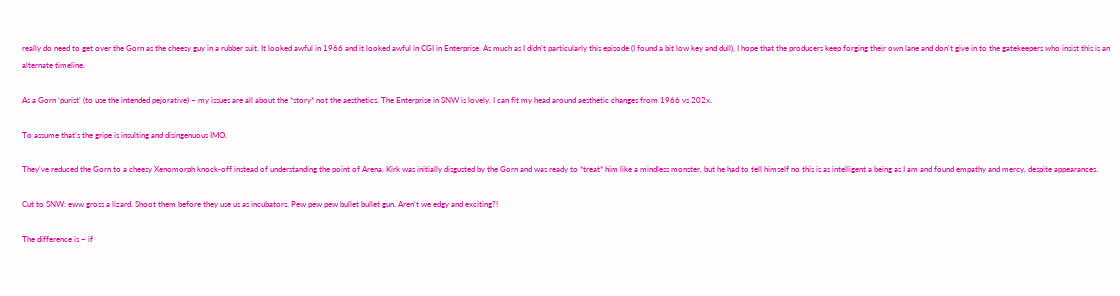really do need to get over the Gorn as the cheesy guy in a rubber suit. It looked awful in 1966 and it looked awful in CGI in Enterprise. As much as I didn’t particularly this episode (I found a bit low key and dull), I hope that the producers keep forging their own lane and don’t give in to the gatekeepers who insist this is an alternate timeline.

As a Gorn ‘purist’ (to use the intended pejorative) – my issues are all about the *story* not the aesthetics. The Enterprise in SNW is lovely. I can fit my head around aesthetic changes from 1966 vs 202x.

To assume that’s the gripe is insulting and disingenuous IMO.

They’ve reduced the Gorn to a cheesy Xenomorph knock-off instead of understanding the point of Arena. Kirk was initially disgusted by the Gorn and was ready to *treat* him like a mindless monster, but he had to tell himself no this is as intelligent a being as I am and found empathy and mercy, despite appearances.

Cut to SNW: eww gross a lizard. Shoot them before they use us as incubators. Pew pew pew bullet bullet gun. Aren’t we edgy and exciting?!

The difference is – if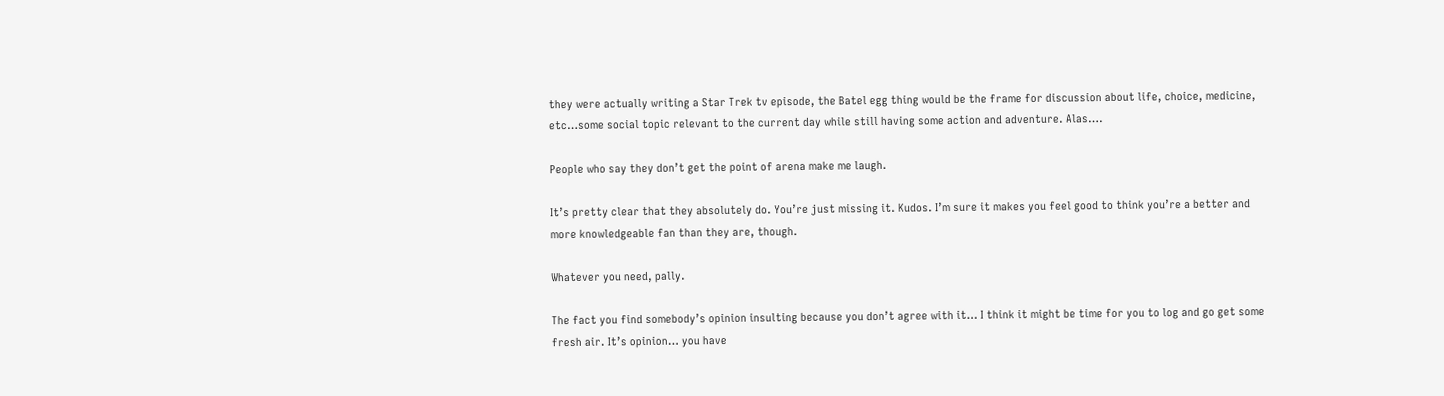they were actually writing a Star Trek tv episode, the Batel egg thing would be the frame for discussion about life, choice, medicine, etc…some social topic relevant to the current day while still having some action and adventure. Alas….

People who say they don’t get the point of arena make me laugh.

It’s pretty clear that they absolutely do. You’re just missing it. Kudos. I’m sure it makes you feel good to think you’re a better and more knowledgeable fan than they are, though.

Whatever you need, pally.

The fact you find somebody’s opinion insulting because you don’t agree with it… I think it might be time for you to log and go get some fresh air. It’s opinion… you have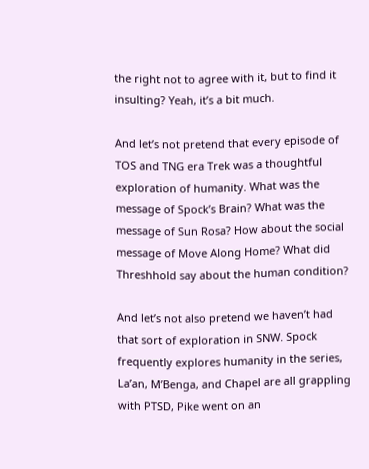the right not to agree with it, but to find it insulting? Yeah, it’s a bit much.

And let’s not pretend that every episode of TOS and TNG era Trek was a thoughtful exploration of humanity. What was the message of Spock’s Brain? What was the message of Sun Rosa? How about the social message of Move Along Home? What did Threshhold say about the human condition?

And let’s not also pretend we haven’t had that sort of exploration in SNW. Spock frequently explores humanity in the series, La’an, M’Benga, and Chapel are all grappling with PTSD, Pike went on an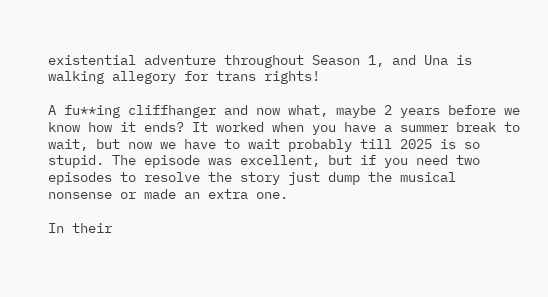existential adventure throughout Season 1, and Una is walking allegory for trans rights!

A fu**ing cliffhanger and now what, maybe 2 years before we know how it ends? It worked when you have a summer break to wait, but now we have to wait probably till 2025 is so stupid. The episode was excellent, but if you need two episodes to resolve the story just dump the musical nonsense or made an extra one.

In their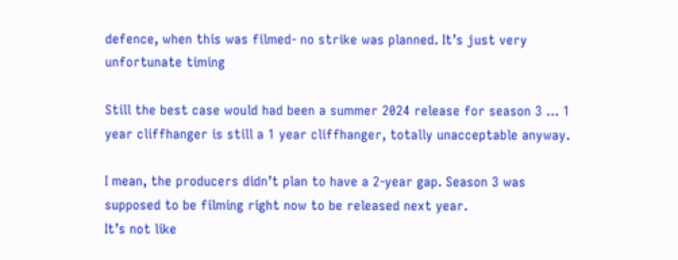defence, when this was filmed- no strike was planned. It’s just very unfortunate timing

Still the best case would had been a summer 2024 release for season 3 … 1 year cliffhanger is still a 1 year cliffhanger, totally unacceptable anyway.

I mean, the producers didn’t plan to have a 2-year gap. Season 3 was supposed to be filming right now to be released next year.
It’s not like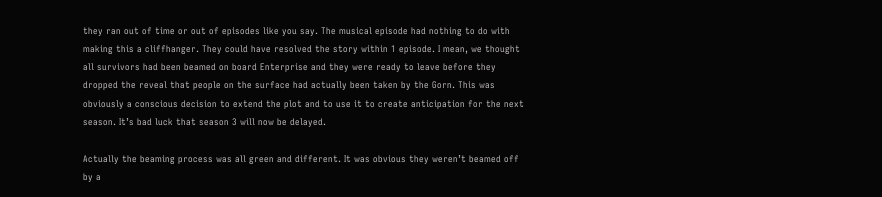they ran out of time or out of episodes like you say. The musical episode had nothing to do with making this a cliffhanger. They could have resolved the story within 1 episode. I mean, we thought all survivors had been beamed on board Enterprise and they were ready to leave before they dropped the reveal that people on the surface had actually been taken by the Gorn. This was obviously a conscious decision to extend the plot and to use it to create anticipation for the next season. It’s bad luck that season 3 will now be delayed.

Actually the beaming process was all green and different. It was obvious they weren’t beamed off by a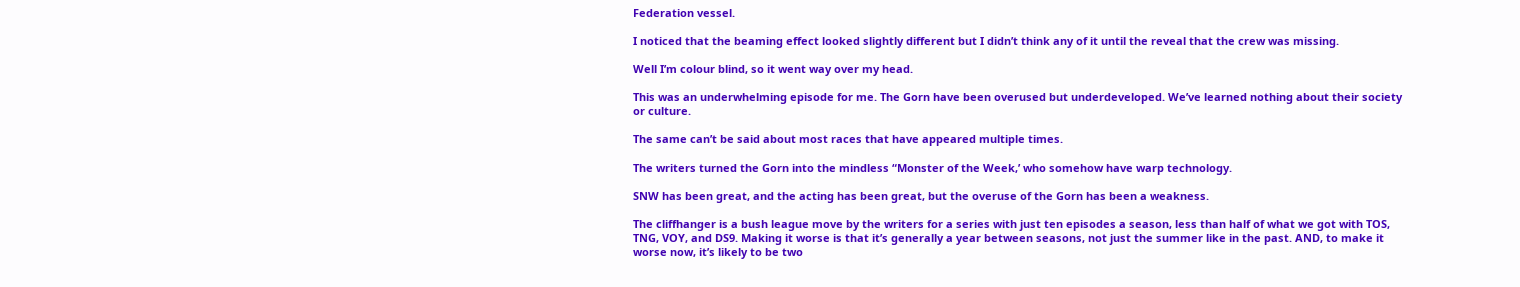Federation vessel.

I noticed that the beaming effect looked slightly different but I didn’t think any of it until the reveal that the crew was missing.

Well I’m colour blind, so it went way over my head.

This was an underwhelming episode for me. The Gorn have been overused but underdeveloped. We’ve learned nothing about their society or culture.

The same can’t be said about most races that have appeared multiple times.

The writers turned the Gorn into the mindless “Monster of the Week,’ who somehow have warp technology.

SNW has been great, and the acting has been great, but the overuse of the Gorn has been a weakness.

The cliffhanger is a bush league move by the writers for a series with just ten episodes a season, less than half of what we got with TOS, TNG, VOY, and DS9. Making it worse is that it’s generally a year between seasons, not just the summer like in the past. AND, to make it worse now, it’s likely to be two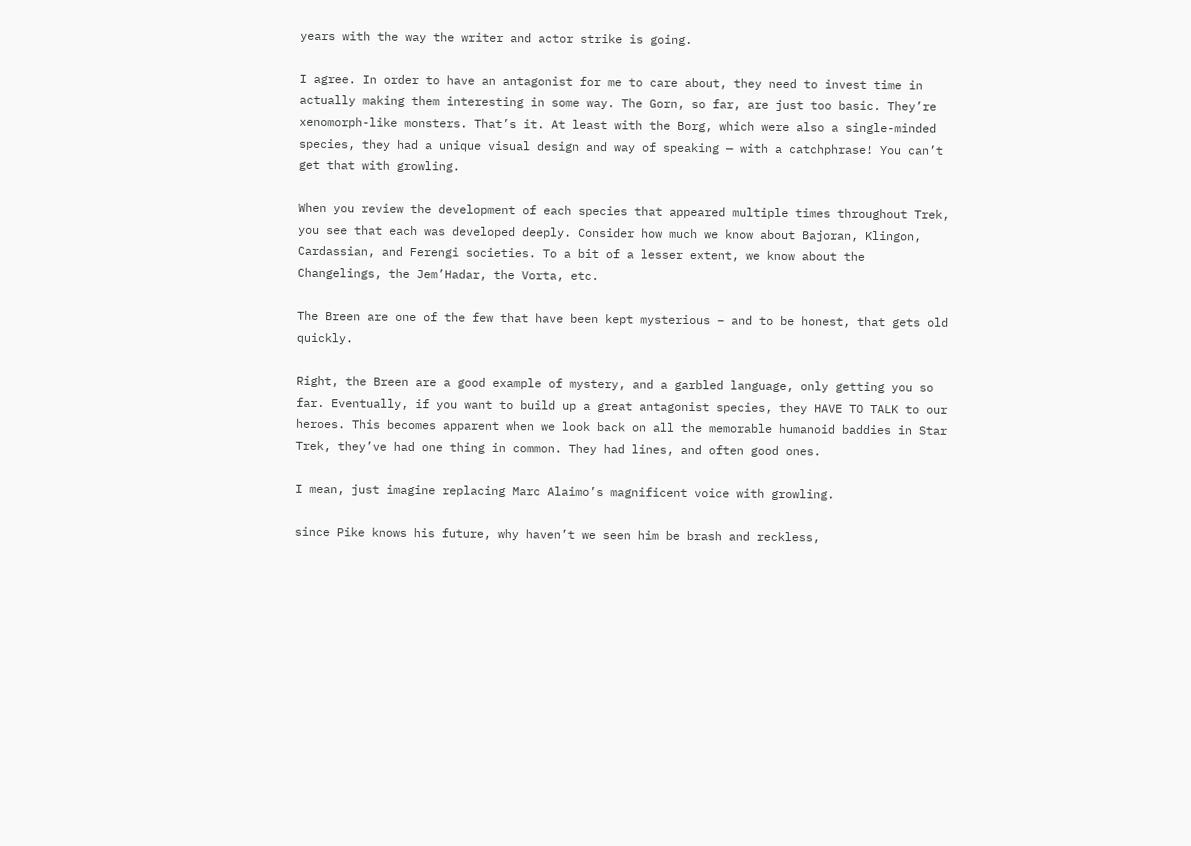years with the way the writer and actor strike is going.

I agree. In order to have an antagonist for me to care about, they need to invest time in actually making them interesting in some way. The Gorn, so far, are just too basic. They’re xenomorph-like monsters. That’s it. At least with the Borg, which were also a single-minded species, they had a unique visual design and way of speaking — with a catchphrase! You can’t get that with growling.

When you review the development of each species that appeared multiple times throughout Trek, you see that each was developed deeply. Consider how much we know about Bajoran, Klingon, Cardassian, and Ferengi societies. To a bit of a lesser extent, we know about the Changelings, the Jem’Hadar, the Vorta, etc.

The Breen are one of the few that have been kept mysterious – and to be honest, that gets old quickly.

Right, the Breen are a good example of mystery, and a garbled language, only getting you so far. Eventually, if you want to build up a great antagonist species, they HAVE TO TALK to our heroes. This becomes apparent when we look back on all the memorable humanoid baddies in Star Trek, they’ve had one thing in common. They had lines, and often good ones.

I mean, just imagine replacing Marc Alaimo’s magnificent voice with growling.

since Pike knows his future, why haven’t we seen him be brash and reckless,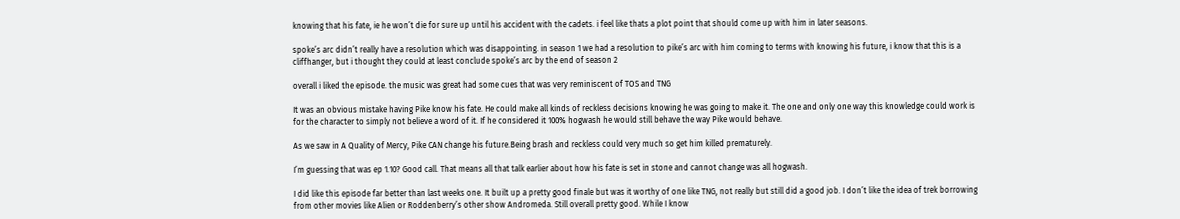knowing that his fate, ie he won’t die for sure up until his accident with the cadets. i feel like thats a plot point that should come up with him in later seasons.

spoke’s arc didn’t really have a resolution which was disappointing. in season 1 we had a resolution to pike’s arc with him coming to terms with knowing his future, i know that this is a cliffhanger, but i thought they could at least conclude spoke’s arc by the end of season 2

overall i liked the episode. the music was great had some cues that was very reminiscent of TOS and TNG

It was an obvious mistake having Pike know his fate. He could make all kinds of reckless decisions knowing he was going to make it. The one and only one way this knowledge could work is for the character to simply not believe a word of it. If he considered it 100% hogwash he would still behave the way Pike would behave.

As we saw in A Quality of Mercy, Pike CAN change his future.Being brash and reckless could very much so get him killed prematurely.

I’m guessing that was ep 1.10? Good call. That means all that talk earlier about how his fate is set in stone and cannot change was all hogwash.

I did like this episode far better than last weeks one. It built up a pretty good finale but was it worthy of one like TNG, not really but still did a good job. I don’t like the idea of trek borrowing from other movies like Alien or Roddenberry’s other show Andromeda. Still overall pretty good. While I know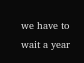we have to wait a year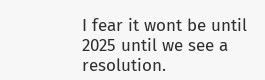I fear it wont be until 2025 until we see a resolution.